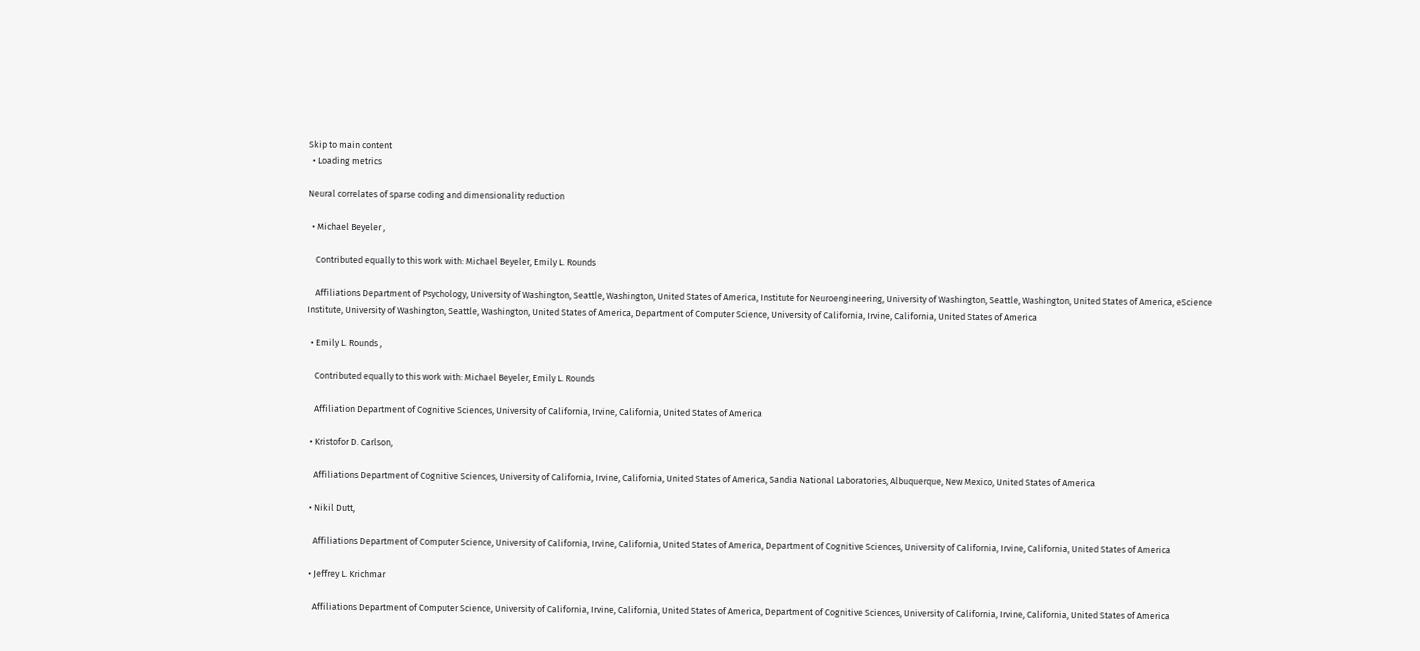Skip to main content
  • Loading metrics

Neural correlates of sparse coding and dimensionality reduction

  • Michael Beyeler ,

    Contributed equally to this work with: Michael Beyeler, Emily L. Rounds

    Affiliations Department of Psychology, University of Washington, Seattle, Washington, United States of America, Institute for Neuroengineering, University of Washington, Seattle, Washington, United States of America, eScience Institute, University of Washington, Seattle, Washington, United States of America, Department of Computer Science, University of California, Irvine, California, United States of America

  • Emily L. Rounds ,

    Contributed equally to this work with: Michael Beyeler, Emily L. Rounds

    Affiliation Department of Cognitive Sciences, University of California, Irvine, California, United States of America

  • Kristofor D. Carlson,

    Affiliations Department of Cognitive Sciences, University of California, Irvine, California, United States of America, Sandia National Laboratories, Albuquerque, New Mexico, United States of America

  • Nikil Dutt,

    Affiliations Department of Computer Science, University of California, Irvine, California, United States of America, Department of Cognitive Sciences, University of California, Irvine, California, United States of America

  • Jeffrey L. Krichmar

    Affiliations Department of Computer Science, University of California, Irvine, California, United States of America, Department of Cognitive Sciences, University of California, Irvine, California, United States of America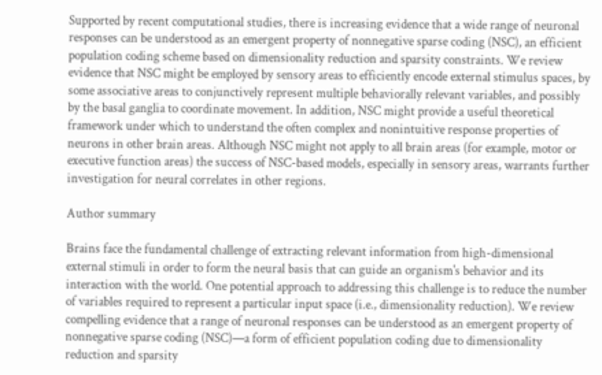Supported by recent computational studies, there is increasing evidence that a wide range of neuronal responses can be understood as an emergent property of nonnegative sparse coding (NSC), an efficient population coding scheme based on dimensionality reduction and sparsity constraints. We review evidence that NSC might be employed by sensory areas to efficiently encode external stimulus spaces, by some associative areas to conjunctively represent multiple behaviorally relevant variables, and possibly by the basal ganglia to coordinate movement. In addition, NSC might provide a useful theoretical framework under which to understand the often complex and nonintuitive response properties of neurons in other brain areas. Although NSC might not apply to all brain areas (for example, motor or executive function areas) the success of NSC-based models, especially in sensory areas, warrants further investigation for neural correlates in other regions.

Author summary

Brains face the fundamental challenge of extracting relevant information from high-dimensional external stimuli in order to form the neural basis that can guide an organism's behavior and its interaction with the world. One potential approach to addressing this challenge is to reduce the number of variables required to represent a particular input space (i.e., dimensionality reduction). We review compelling evidence that a range of neuronal responses can be understood as an emergent property of nonnegative sparse coding (NSC)—a form of efficient population coding due to dimensionality reduction and sparsity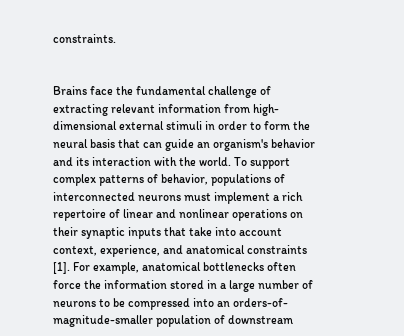constraints.


Brains face the fundamental challenge of extracting relevant information from high-dimensional external stimuli in order to form the neural basis that can guide an organism's behavior and its interaction with the world. To support complex patterns of behavior, populations of interconnected neurons must implement a rich repertoire of linear and nonlinear operations on their synaptic inputs that take into account context, experience, and anatomical constraints [1]. For example, anatomical bottlenecks often force the information stored in a large number of neurons to be compressed into an orders-of-magnitude-smaller population of downstream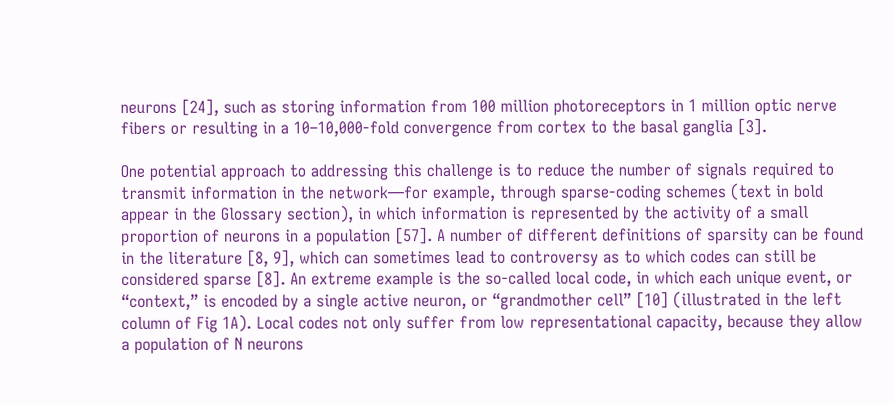neurons [24], such as storing information from 100 million photoreceptors in 1 million optic nerve fibers or resulting in a 10–10,000-fold convergence from cortex to the basal ganglia [3].

One potential approach to addressing this challenge is to reduce the number of signals required to transmit information in the network—for example, through sparse-coding schemes (text in bold appear in the Glossary section), in which information is represented by the activity of a small proportion of neurons in a population [57]. A number of different definitions of sparsity can be found in the literature [8, 9], which can sometimes lead to controversy as to which codes can still be considered sparse [8]. An extreme example is the so-called local code, in which each unique event, or “context,” is encoded by a single active neuron, or “grandmother cell” [10] (illustrated in the left column of Fig 1A). Local codes not only suffer from low representational capacity, because they allow a population of N neurons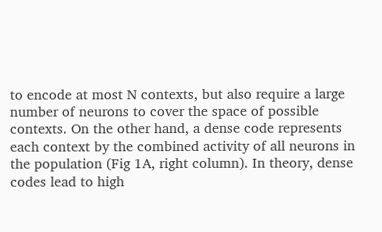to encode at most N contexts, but also require a large number of neurons to cover the space of possible contexts. On the other hand, a dense code represents each context by the combined activity of all neurons in the population (Fig 1A, right column). In theory, dense codes lead to high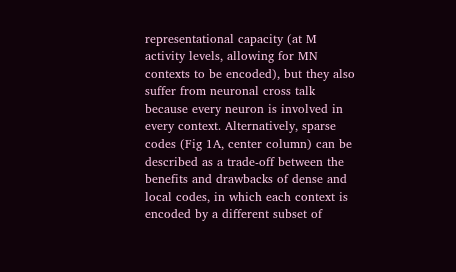representational capacity (at M activity levels, allowing for MN contexts to be encoded), but they also suffer from neuronal cross talk because every neuron is involved in every context. Alternatively, sparse codes (Fig 1A, center column) can be described as a trade-off between the benefits and drawbacks of dense and local codes, in which each context is encoded by a different subset of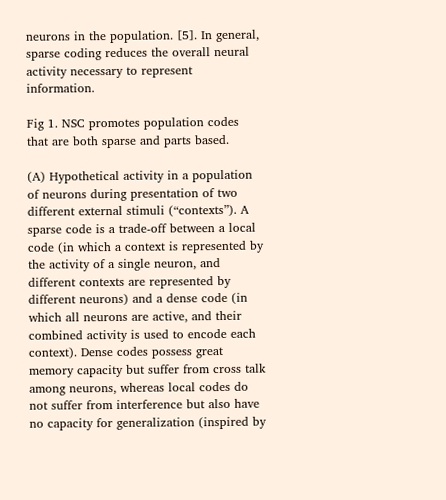neurons in the population. [5]. In general, sparse coding reduces the overall neural activity necessary to represent information.

Fig 1. NSC promotes population codes that are both sparse and parts based.

(A) Hypothetical activity in a population of neurons during presentation of two different external stimuli (“contexts”). A sparse code is a trade-off between a local code (in which a context is represented by the activity of a single neuron, and different contexts are represented by different neurons) and a dense code (in which all neurons are active, and their combined activity is used to encode each context). Dense codes possess great memory capacity but suffer from cross talk among neurons, whereas local codes do not suffer from interference but also have no capacity for generalization (inspired by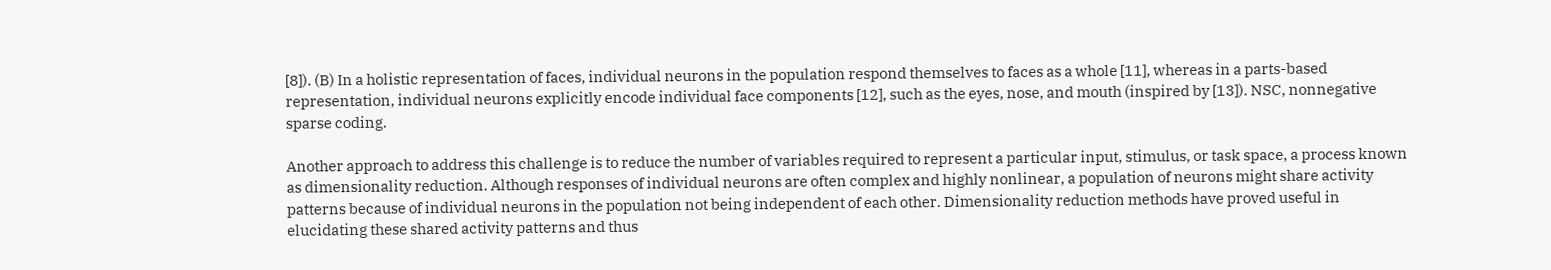[8]). (B) In a holistic representation of faces, individual neurons in the population respond themselves to faces as a whole [11], whereas in a parts-based representation, individual neurons explicitly encode individual face components [12], such as the eyes, nose, and mouth (inspired by [13]). NSC, nonnegative sparse coding.

Another approach to address this challenge is to reduce the number of variables required to represent a particular input, stimulus, or task space, a process known as dimensionality reduction. Although responses of individual neurons are often complex and highly nonlinear, a population of neurons might share activity patterns because of individual neurons in the population not being independent of each other. Dimensionality reduction methods have proved useful in elucidating these shared activity patterns and thus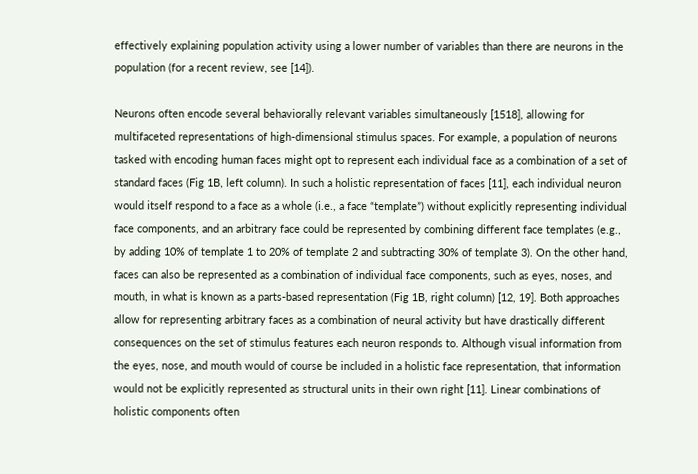effectively explaining population activity using a lower number of variables than there are neurons in the population (for a recent review, see [14]).

Neurons often encode several behaviorally relevant variables simultaneously [1518], allowing for multifaceted representations of high-dimensional stimulus spaces. For example, a population of neurons tasked with encoding human faces might opt to represent each individual face as a combination of a set of standard faces (Fig 1B, left column). In such a holistic representation of faces [11], each individual neuron would itself respond to a face as a whole (i.e., a face “template”) without explicitly representing individual face components, and an arbitrary face could be represented by combining different face templates (e.g., by adding 10% of template 1 to 20% of template 2 and subtracting 30% of template 3). On the other hand, faces can also be represented as a combination of individual face components, such as eyes, noses, and mouth, in what is known as a parts-based representation (Fig 1B, right column) [12, 19]. Both approaches allow for representing arbitrary faces as a combination of neural activity but have drastically different consequences on the set of stimulus features each neuron responds to. Although visual information from the eyes, nose, and mouth would of course be included in a holistic face representation, that information would not be explicitly represented as structural units in their own right [11]. Linear combinations of holistic components often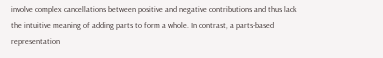involve complex cancellations between positive and negative contributions and thus lack the intuitive meaning of adding parts to form a whole. In contrast, a parts-based representation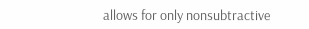allows for only nonsubtractive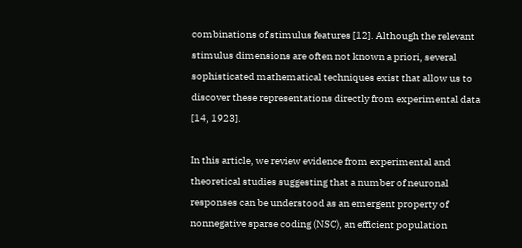combinations of stimulus features [12]. Although the relevant stimulus dimensions are often not known a priori, several sophisticated mathematical techniques exist that allow us to discover these representations directly from experimental data [14, 1923].

In this article, we review evidence from experimental and theoretical studies suggesting that a number of neuronal responses can be understood as an emergent property of nonnegative sparse coding (NSC), an efficient population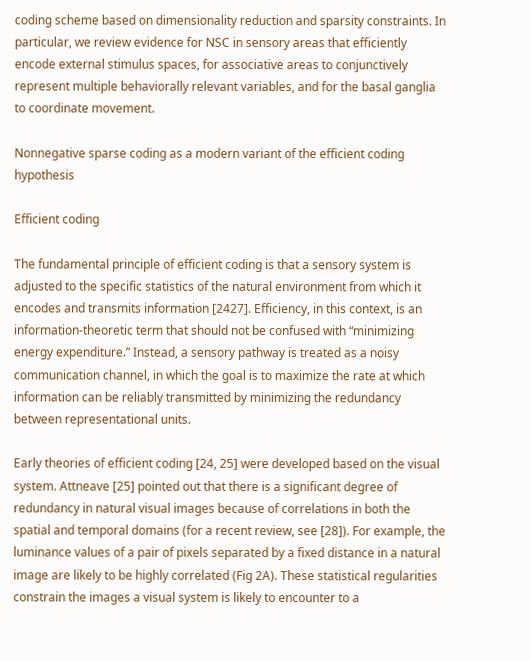coding scheme based on dimensionality reduction and sparsity constraints. In particular, we review evidence for NSC in sensory areas that efficiently encode external stimulus spaces, for associative areas to conjunctively represent multiple behaviorally relevant variables, and for the basal ganglia to coordinate movement.

Nonnegative sparse coding as a modern variant of the efficient coding hypothesis

Efficient coding

The fundamental principle of efficient coding is that a sensory system is adjusted to the specific statistics of the natural environment from which it encodes and transmits information [2427]. Efficiency, in this context, is an information-theoretic term that should not be confused with “minimizing energy expenditure.” Instead, a sensory pathway is treated as a noisy communication channel, in which the goal is to maximize the rate at which information can be reliably transmitted by minimizing the redundancy between representational units.

Early theories of efficient coding [24, 25] were developed based on the visual system. Attneave [25] pointed out that there is a significant degree of redundancy in natural visual images because of correlations in both the spatial and temporal domains (for a recent review, see [28]). For example, the luminance values of a pair of pixels separated by a fixed distance in a natural image are likely to be highly correlated (Fig 2A). These statistical regularities constrain the images a visual system is likely to encounter to a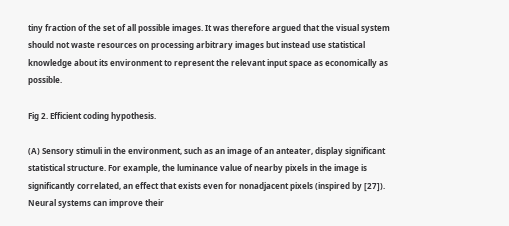tiny fraction of the set of all possible images. It was therefore argued that the visual system should not waste resources on processing arbitrary images but instead use statistical knowledge about its environment to represent the relevant input space as economically as possible.

Fig 2. Efficient coding hypothesis.

(A) Sensory stimuli in the environment, such as an image of an anteater, display significant statistical structure. For example, the luminance value of nearby pixels in the image is significantly correlated, an effect that exists even for nonadjacent pixels (inspired by [27]). Neural systems can improve their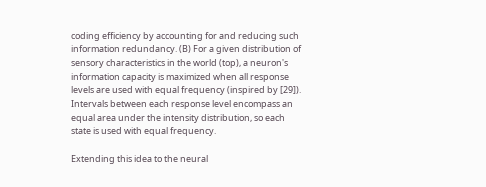coding efficiency by accounting for and reducing such information redundancy. (B) For a given distribution of sensory characteristics in the world (top), a neuron's information capacity is maximized when all response levels are used with equal frequency (inspired by [29]). Intervals between each response level encompass an equal area under the intensity distribution, so each state is used with equal frequency.

Extending this idea to the neural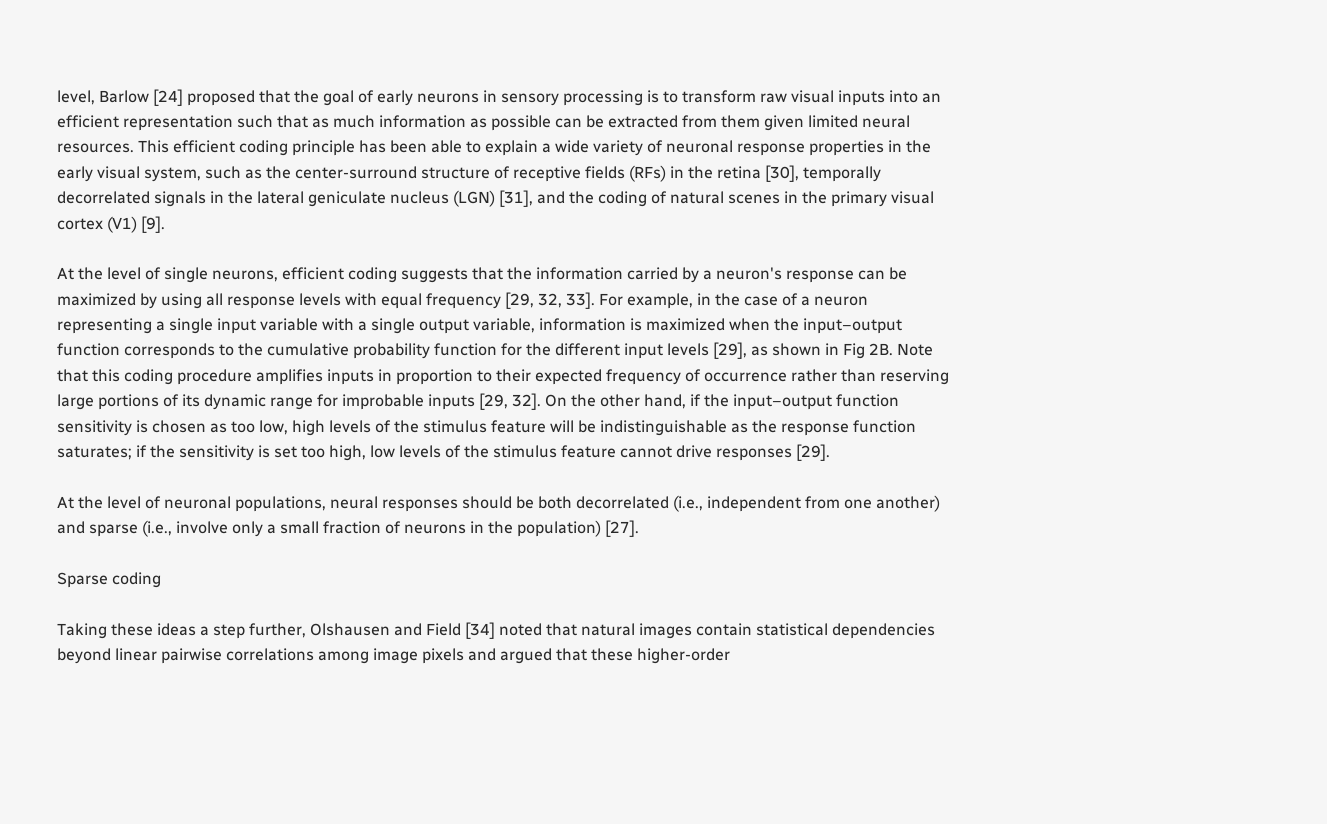level, Barlow [24] proposed that the goal of early neurons in sensory processing is to transform raw visual inputs into an efficient representation such that as much information as possible can be extracted from them given limited neural resources. This efficient coding principle has been able to explain a wide variety of neuronal response properties in the early visual system, such as the center-surround structure of receptive fields (RFs) in the retina [30], temporally decorrelated signals in the lateral geniculate nucleus (LGN) [31], and the coding of natural scenes in the primary visual cortex (V1) [9].

At the level of single neurons, efficient coding suggests that the information carried by a neuron's response can be maximized by using all response levels with equal frequency [29, 32, 33]. For example, in the case of a neuron representing a single input variable with a single output variable, information is maximized when the input–output function corresponds to the cumulative probability function for the different input levels [29], as shown in Fig 2B. Note that this coding procedure amplifies inputs in proportion to their expected frequency of occurrence rather than reserving large portions of its dynamic range for improbable inputs [29, 32]. On the other hand, if the input–output function sensitivity is chosen as too low, high levels of the stimulus feature will be indistinguishable as the response function saturates; if the sensitivity is set too high, low levels of the stimulus feature cannot drive responses [29].

At the level of neuronal populations, neural responses should be both decorrelated (i.e., independent from one another) and sparse (i.e., involve only a small fraction of neurons in the population) [27].

Sparse coding

Taking these ideas a step further, Olshausen and Field [34] noted that natural images contain statistical dependencies beyond linear pairwise correlations among image pixels and argued that these higher-order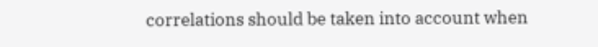correlations should be taken into account when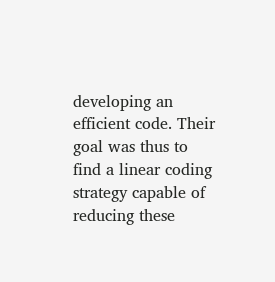developing an efficient code. Their goal was thus to find a linear coding strategy capable of reducing these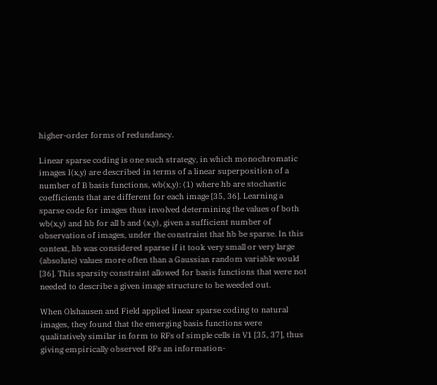higher-order forms of redundancy.

Linear sparse coding is one such strategy, in which monochromatic images I(x,y) are described in terms of a linear superposition of a number of B basis functions, wb(x,y): (1) where hb are stochastic coefficients that are different for each image [35, 36]. Learning a sparse code for images thus involved determining the values of both wb(x,y) and hb for all b and (x,y), given a sufficient number of observation of images, under the constraint that hb be sparse. In this context, hb was considered sparse if it took very small or very large (absolute) values more often than a Gaussian random variable would [36]. This sparsity constraint allowed for basis functions that were not needed to describe a given image structure to be weeded out.

When Olshausen and Field applied linear sparse coding to natural images, they found that the emerging basis functions were qualitatively similar in form to RFs of simple cells in V1 [35, 37], thus giving empirically observed RFs an information-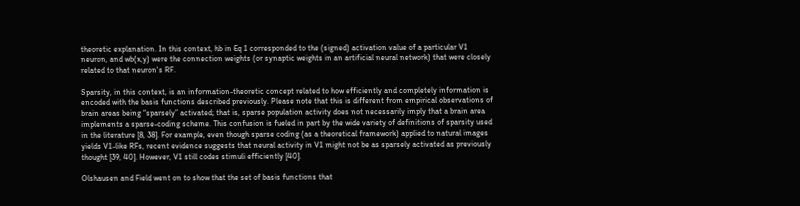theoretic explanation. In this context, hb in Eq 1 corresponded to the (signed) activation value of a particular V1 neuron, and wb(x,y) were the connection weights (or synaptic weights in an artificial neural network) that were closely related to that neuron's RF.

Sparsity, in this context, is an information-theoretic concept related to how efficiently and completely information is encoded with the basis functions described previously. Please note that this is different from empirical observations of brain areas being “sparsely” activated; that is, sparse population activity does not necessarily imply that a brain area implements a sparse-coding scheme. This confusion is fueled in part by the wide variety of definitions of sparsity used in the literature [8, 38]. For example, even though sparse coding (as a theoretical framework) applied to natural images yields V1-like RFs, recent evidence suggests that neural activity in V1 might not be as sparsely activated as previously thought [39, 40]. However, V1 still codes stimuli efficiently [40].

Olshausen and Field went on to show that the set of basis functions that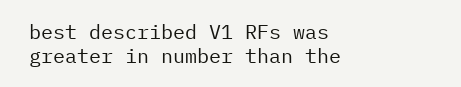best described V1 RFs was greater in number than the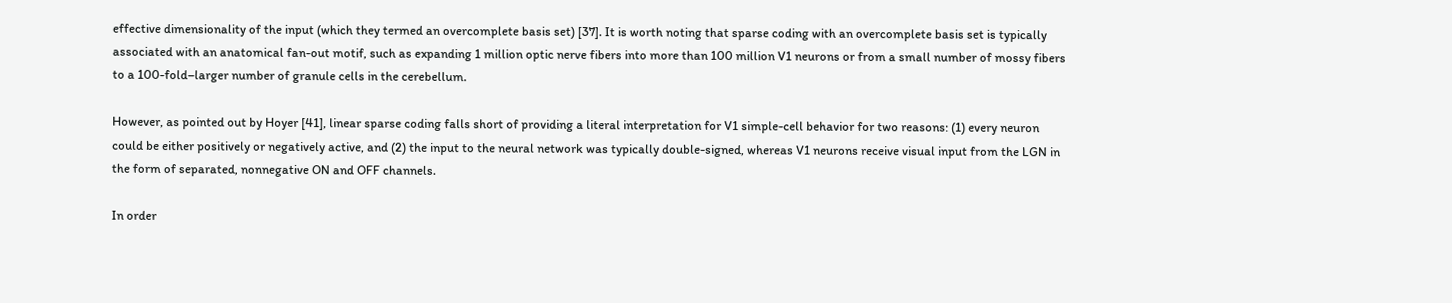effective dimensionality of the input (which they termed an overcomplete basis set) [37]. It is worth noting that sparse coding with an overcomplete basis set is typically associated with an anatomical fan-out motif, such as expanding 1 million optic nerve fibers into more than 100 million V1 neurons or from a small number of mossy fibers to a 100-fold–larger number of granule cells in the cerebellum.

However, as pointed out by Hoyer [41], linear sparse coding falls short of providing a literal interpretation for V1 simple-cell behavior for two reasons: (1) every neuron could be either positively or negatively active, and (2) the input to the neural network was typically double-signed, whereas V1 neurons receive visual input from the LGN in the form of separated, nonnegative ON and OFF channels.

In order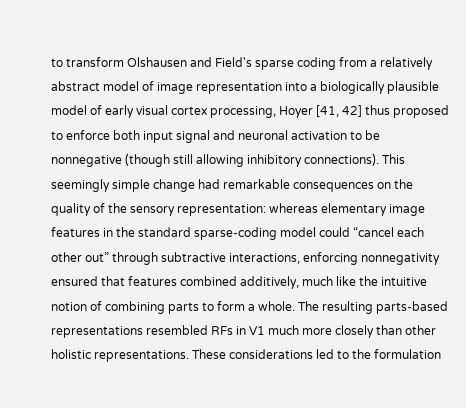to transform Olshausen and Field's sparse coding from a relatively abstract model of image representation into a biologically plausible model of early visual cortex processing, Hoyer [41, 42] thus proposed to enforce both input signal and neuronal activation to be nonnegative (though still allowing inhibitory connections). This seemingly simple change had remarkable consequences on the quality of the sensory representation: whereas elementary image features in the standard sparse-coding model could “cancel each other out” through subtractive interactions, enforcing nonnegativity ensured that features combined additively, much like the intuitive notion of combining parts to form a whole. The resulting parts-based representations resembled RFs in V1 much more closely than other holistic representations. These considerations led to the formulation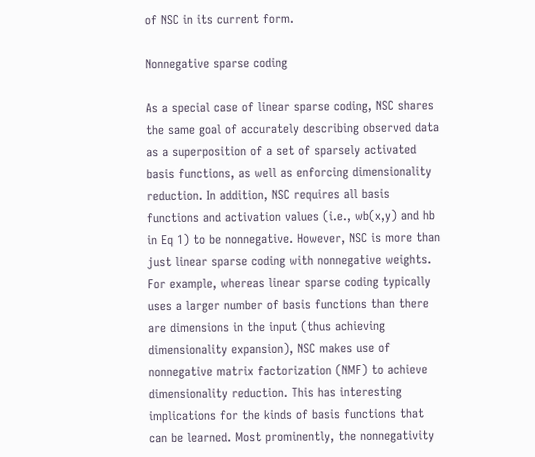of NSC in its current form.

Nonnegative sparse coding

As a special case of linear sparse coding, NSC shares the same goal of accurately describing observed data as a superposition of a set of sparsely activated basis functions, as well as enforcing dimensionality reduction. In addition, NSC requires all basis functions and activation values (i.e., wb(x,y) and hb in Eq 1) to be nonnegative. However, NSC is more than just linear sparse coding with nonnegative weights. For example, whereas linear sparse coding typically uses a larger number of basis functions than there are dimensions in the input (thus achieving dimensionality expansion), NSC makes use of nonnegative matrix factorization (NMF) to achieve dimensionality reduction. This has interesting implications for the kinds of basis functions that can be learned. Most prominently, the nonnegativity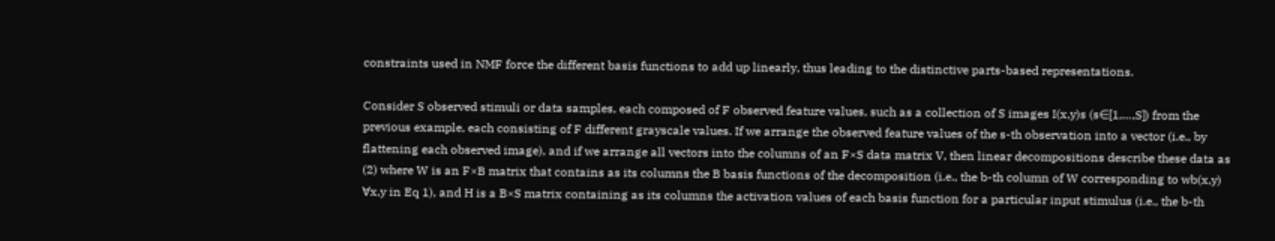constraints used in NMF force the different basis functions to add up linearly, thus leading to the distinctive parts-based representations.

Consider S observed stimuli or data samples, each composed of F observed feature values, such as a collection of S images I(x,y)s (s∈[1,…,S]) from the previous example, each consisting of F different grayscale values. If we arrange the observed feature values of the s-th observation into a vector (i.e., by flattening each observed image), and if we arrange all vectors into the columns of an F×S data matrix V, then linear decompositions describe these data as (2) where W is an F×B matrix that contains as its columns the B basis functions of the decomposition (i.e., the b-th column of W corresponding to wb(x,y) ∀x,y in Eq 1), and H is a B×S matrix containing as its columns the activation values of each basis function for a particular input stimulus (i.e., the b-th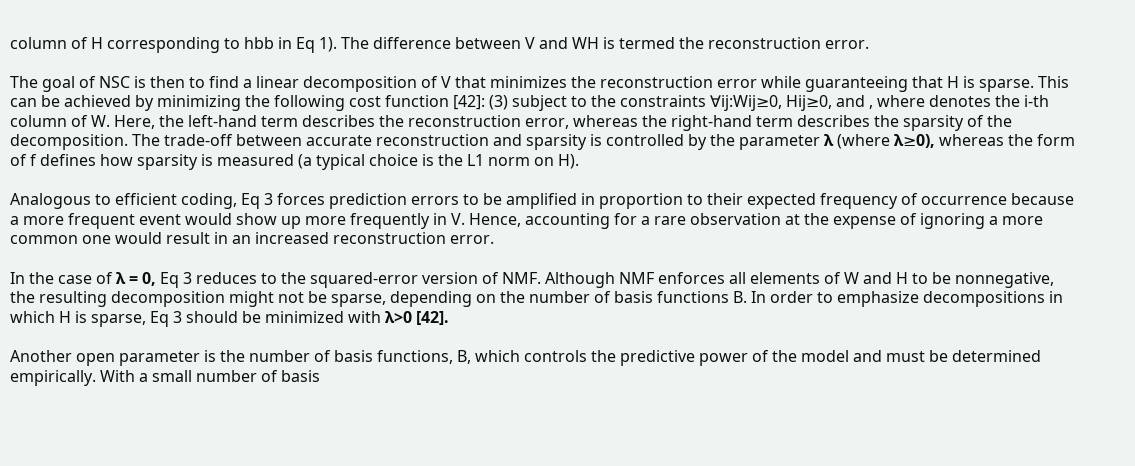column of H corresponding to hbb in Eq 1). The difference between V and WH is termed the reconstruction error.

The goal of NSC is then to find a linear decomposition of V that minimizes the reconstruction error while guaranteeing that H is sparse. This can be achieved by minimizing the following cost function [42]: (3) subject to the constraints ∀ij:Wij≥0, Hij≥0, and , where denotes the i-th column of W. Here, the left-hand term describes the reconstruction error, whereas the right-hand term describes the sparsity of the decomposition. The trade-off between accurate reconstruction and sparsity is controlled by the parameter λ (where λ≥0), whereas the form of f defines how sparsity is measured (a typical choice is the L1 norm on H).

Analogous to efficient coding, Eq 3 forces prediction errors to be amplified in proportion to their expected frequency of occurrence because a more frequent event would show up more frequently in V. Hence, accounting for a rare observation at the expense of ignoring a more common one would result in an increased reconstruction error.

In the case of λ = 0, Eq 3 reduces to the squared-error version of NMF. Although NMF enforces all elements of W and H to be nonnegative, the resulting decomposition might not be sparse, depending on the number of basis functions B. In order to emphasize decompositions in which H is sparse, Eq 3 should be minimized with λ>0 [42].

Another open parameter is the number of basis functions, B, which controls the predictive power of the model and must be determined empirically. With a small number of basis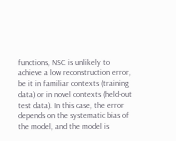functions, NSC is unlikely to achieve a low reconstruction error, be it in familiar contexts (training data) or in novel contexts (held-out test data). In this case, the error depends on the systematic bias of the model, and the model is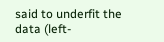said to underfit the data (left-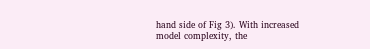hand side of Fig 3). With increased model complexity, the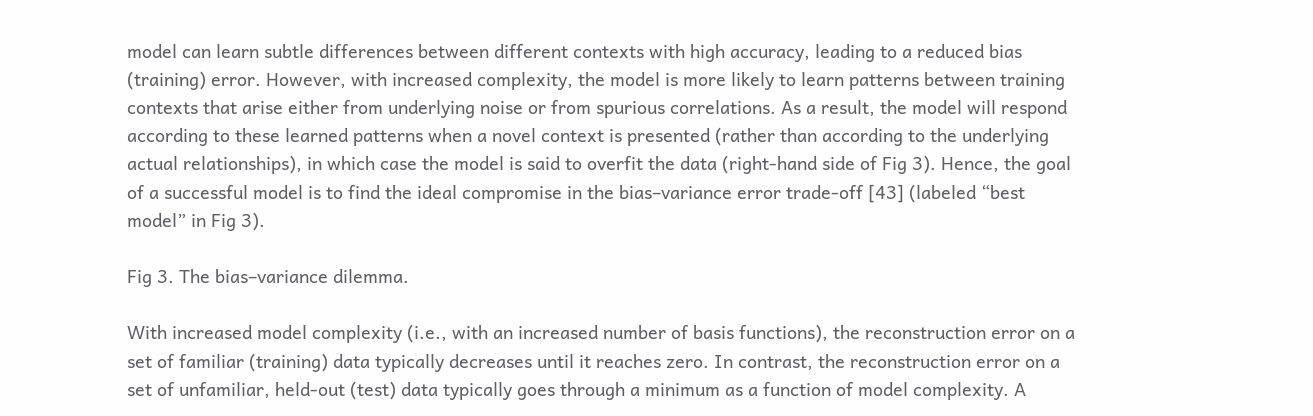model can learn subtle differences between different contexts with high accuracy, leading to a reduced bias (training) error. However, with increased complexity, the model is more likely to learn patterns between training contexts that arise either from underlying noise or from spurious correlations. As a result, the model will respond according to these learned patterns when a novel context is presented (rather than according to the underlying actual relationships), in which case the model is said to overfit the data (right-hand side of Fig 3). Hence, the goal of a successful model is to find the ideal compromise in the bias–variance error trade-off [43] (labeled “best model” in Fig 3).

Fig 3. The bias–variance dilemma.

With increased model complexity (i.e., with an increased number of basis functions), the reconstruction error on a set of familiar (training) data typically decreases until it reaches zero. In contrast, the reconstruction error on a set of unfamiliar, held-out (test) data typically goes through a minimum as a function of model complexity. A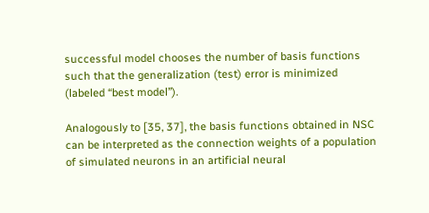successful model chooses the number of basis functions such that the generalization (test) error is minimized (labeled “best model”).

Analogously to [35, 37], the basis functions obtained in NSC can be interpreted as the connection weights of a population of simulated neurons in an artificial neural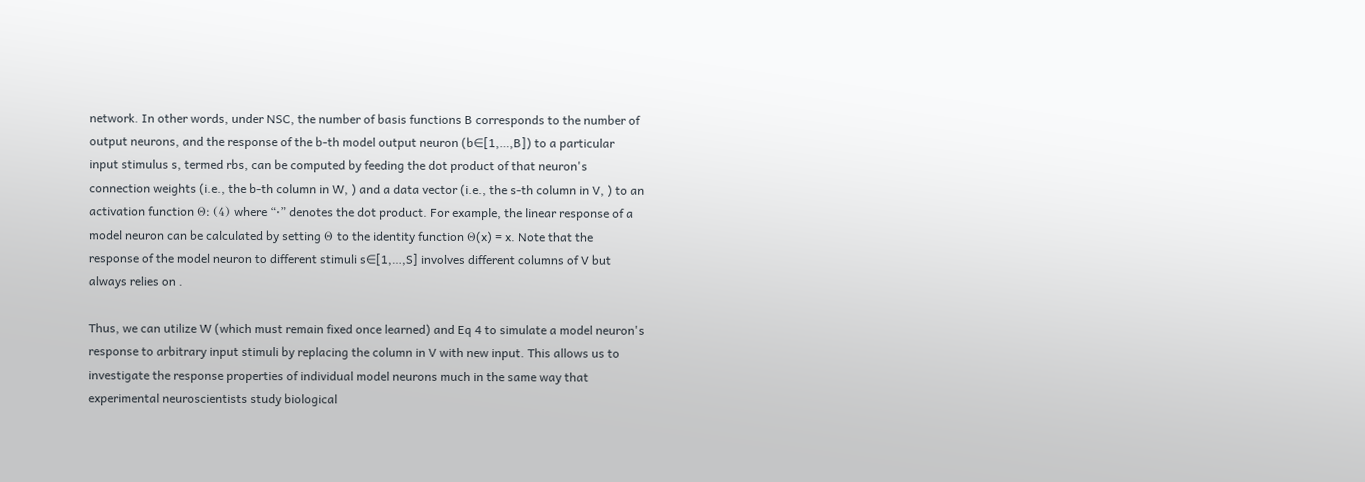network. In other words, under NSC, the number of basis functions B corresponds to the number of output neurons, and the response of the b-th model output neuron (b∈[1,…,B]) to a particular input stimulus s, termed rbs, can be computed by feeding the dot product of that neuron's connection weights (i.e., the b-th column in W, ) and a data vector (i.e., the s-th column in V, ) to an activation function Θ: (4) where “⋅” denotes the dot product. For example, the linear response of a model neuron can be calculated by setting Θ to the identity function Θ(x) = x. Note that the response of the model neuron to different stimuli s∈[1,…,S] involves different columns of V but always relies on .

Thus, we can utilize W (which must remain fixed once learned) and Eq 4 to simulate a model neuron's response to arbitrary input stimuli by replacing the column in V with new input. This allows us to investigate the response properties of individual model neurons much in the same way that experimental neuroscientists study biological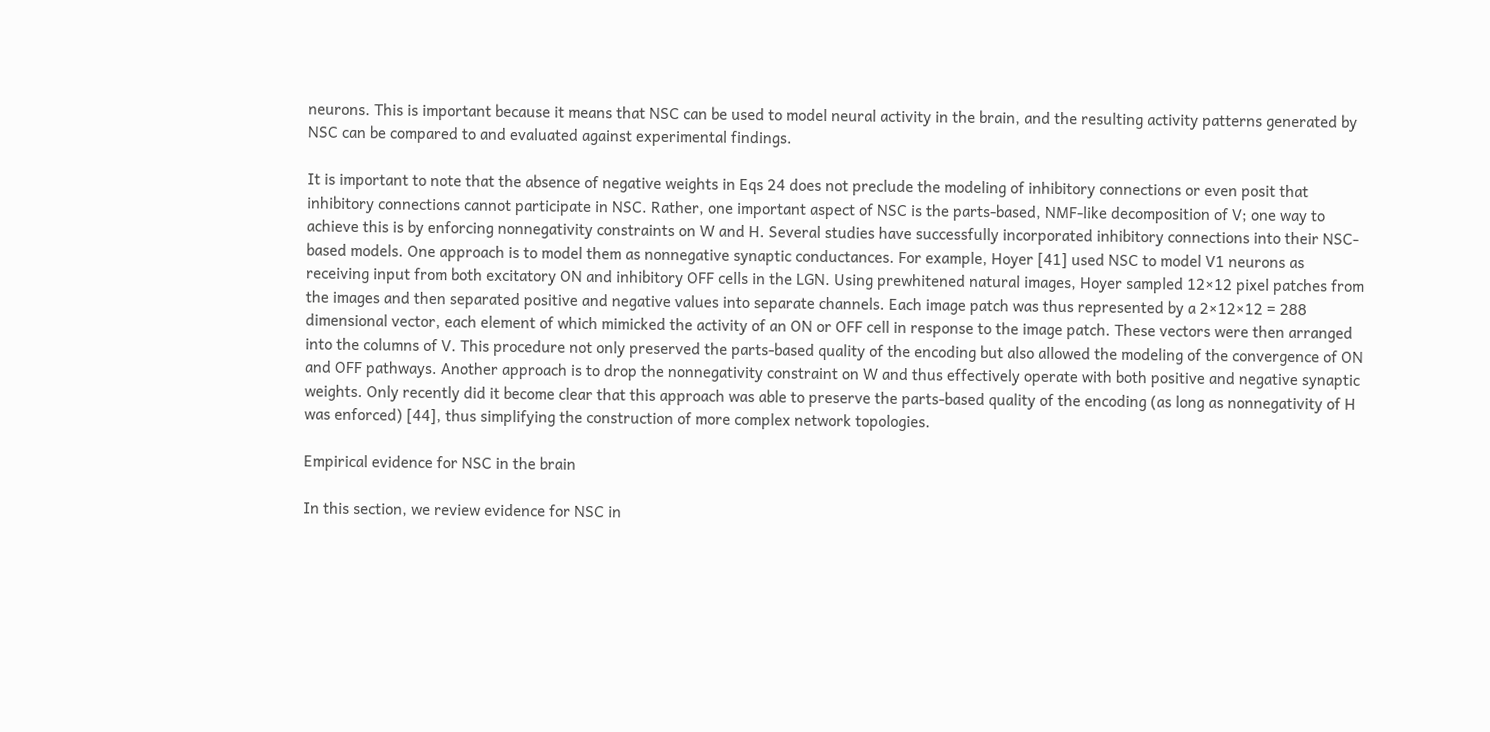neurons. This is important because it means that NSC can be used to model neural activity in the brain, and the resulting activity patterns generated by NSC can be compared to and evaluated against experimental findings.

It is important to note that the absence of negative weights in Eqs 24 does not preclude the modeling of inhibitory connections or even posit that inhibitory connections cannot participate in NSC. Rather, one important aspect of NSC is the parts-based, NMF-like decomposition of V; one way to achieve this is by enforcing nonnegativity constraints on W and H. Several studies have successfully incorporated inhibitory connections into their NSC-based models. One approach is to model them as nonnegative synaptic conductances. For example, Hoyer [41] used NSC to model V1 neurons as receiving input from both excitatory ON and inhibitory OFF cells in the LGN. Using prewhitened natural images, Hoyer sampled 12×12 pixel patches from the images and then separated positive and negative values into separate channels. Each image patch was thus represented by a 2×12×12 = 288 dimensional vector, each element of which mimicked the activity of an ON or OFF cell in response to the image patch. These vectors were then arranged into the columns of V. This procedure not only preserved the parts-based quality of the encoding but also allowed the modeling of the convergence of ON and OFF pathways. Another approach is to drop the nonnegativity constraint on W and thus effectively operate with both positive and negative synaptic weights. Only recently did it become clear that this approach was able to preserve the parts-based quality of the encoding (as long as nonnegativity of H was enforced) [44], thus simplifying the construction of more complex network topologies.

Empirical evidence for NSC in the brain

In this section, we review evidence for NSC in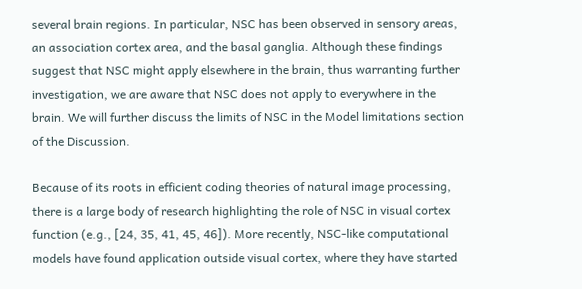several brain regions. In particular, NSC has been observed in sensory areas, an association cortex area, and the basal ganglia. Although these findings suggest that NSC might apply elsewhere in the brain, thus warranting further investigation, we are aware that NSC does not apply to everywhere in the brain. We will further discuss the limits of NSC in the Model limitations section of the Discussion.

Because of its roots in efficient coding theories of natural image processing, there is a large body of research highlighting the role of NSC in visual cortex function (e.g., [24, 35, 41, 45, 46]). More recently, NSC-like computational models have found application outside visual cortex, where they have started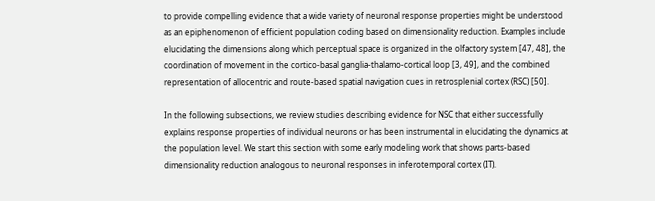to provide compelling evidence that a wide variety of neuronal response properties might be understood as an epiphenomenon of efficient population coding based on dimensionality reduction. Examples include elucidating the dimensions along which perceptual space is organized in the olfactory system [47, 48], the coordination of movement in the cortico-basal ganglia-thalamo-cortical loop [3, 49], and the combined representation of allocentric and route-based spatial navigation cues in retrosplenial cortex (RSC) [50].

In the following subsections, we review studies describing evidence for NSC that either successfully explains response properties of individual neurons or has been instrumental in elucidating the dynamics at the population level. We start this section with some early modeling work that shows parts-based dimensionality reduction analogous to neuronal responses in inferotemporal cortex (IT).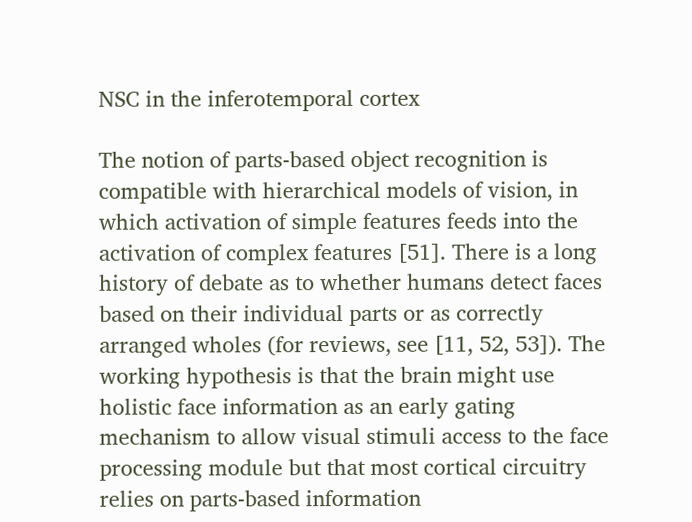NSC in the inferotemporal cortex

The notion of parts-based object recognition is compatible with hierarchical models of vision, in which activation of simple features feeds into the activation of complex features [51]. There is a long history of debate as to whether humans detect faces based on their individual parts or as correctly arranged wholes (for reviews, see [11, 52, 53]). The working hypothesis is that the brain might use holistic face information as an early gating mechanism to allow visual stimuli access to the face processing module but that most cortical circuitry relies on parts-based information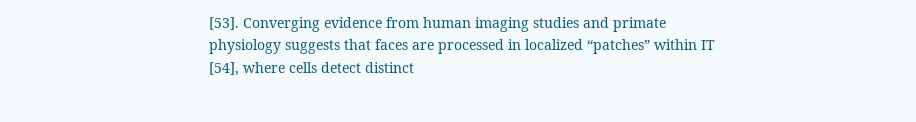[53]. Converging evidence from human imaging studies and primate physiology suggests that faces are processed in localized “patches” within IT [54], where cells detect distinct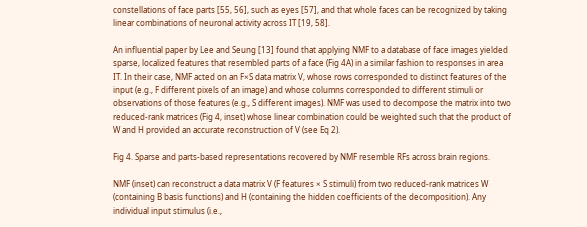constellations of face parts [55, 56], such as eyes [57], and that whole faces can be recognized by taking linear combinations of neuronal activity across IT [19, 58].

An influential paper by Lee and Seung [13] found that applying NMF to a database of face images yielded sparse, localized features that resembled parts of a face (Fig 4A) in a similar fashion to responses in area IT. In their case, NMF acted on an F×S data matrix V, whose rows corresponded to distinct features of the input (e.g., F different pixels of an image) and whose columns corresponded to different stimuli or observations of those features (e.g., S different images). NMF was used to decompose the matrix into two reduced-rank matrices (Fig 4, inset) whose linear combination could be weighted such that the product of W and H provided an accurate reconstruction of V (see Eq 2).

Fig 4. Sparse and parts-based representations recovered by NMF resemble RFs across brain regions.

NMF (inset) can reconstruct a data matrix V (F features × S stimuli) from two reduced-rank matrices W (containing B basis functions) and H (containing the hidden coefficients of the decomposition). Any individual input stimulus (i.e.,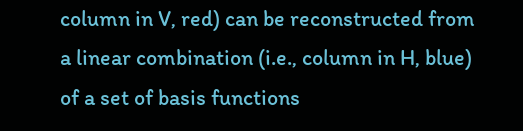column in V, red) can be reconstructed from a linear combination (i.e., column in H, blue) of a set of basis functions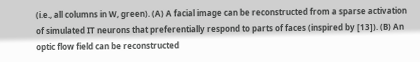(i.e., all columns in W, green). (A) A facial image can be reconstructed from a sparse activation of simulated IT neurons that preferentially respond to parts of faces (inspired by [13]). (B) An optic flow field can be reconstructed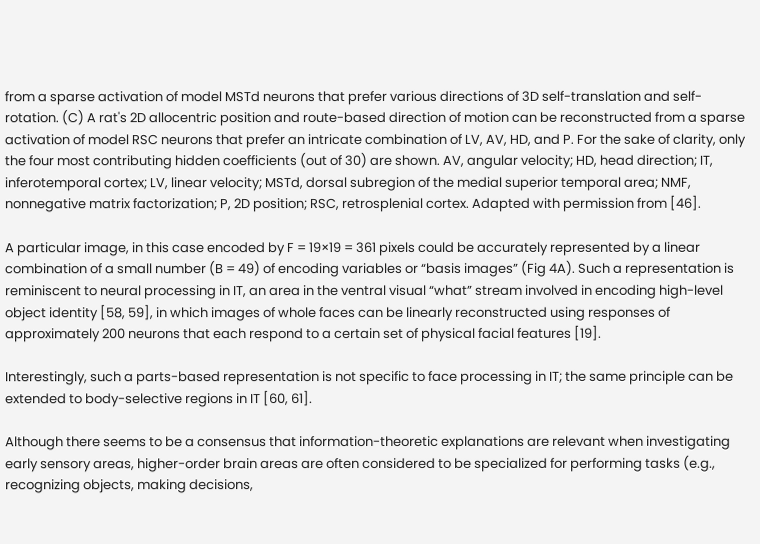from a sparse activation of model MSTd neurons that prefer various directions of 3D self-translation and self-rotation. (C) A rat's 2D allocentric position and route-based direction of motion can be reconstructed from a sparse activation of model RSC neurons that prefer an intricate combination of LV, AV, HD, and P. For the sake of clarity, only the four most contributing hidden coefficients (out of 30) are shown. AV, angular velocity; HD, head direction; IT, inferotemporal cortex; LV, linear velocity; MSTd, dorsal subregion of the medial superior temporal area; NMF, nonnegative matrix factorization; P, 2D position; RSC, retrosplenial cortex. Adapted with permission from [46].

A particular image, in this case encoded by F = 19×19 = 361 pixels could be accurately represented by a linear combination of a small number (B = 49) of encoding variables or “basis images” (Fig 4A). Such a representation is reminiscent to neural processing in IT, an area in the ventral visual “what” stream involved in encoding high-level object identity [58, 59], in which images of whole faces can be linearly reconstructed using responses of approximately 200 neurons that each respond to a certain set of physical facial features [19].

Interestingly, such a parts-based representation is not specific to face processing in IT; the same principle can be extended to body-selective regions in IT [60, 61].

Although there seems to be a consensus that information-theoretic explanations are relevant when investigating early sensory areas, higher-order brain areas are often considered to be specialized for performing tasks (e.g., recognizing objects, making decisions,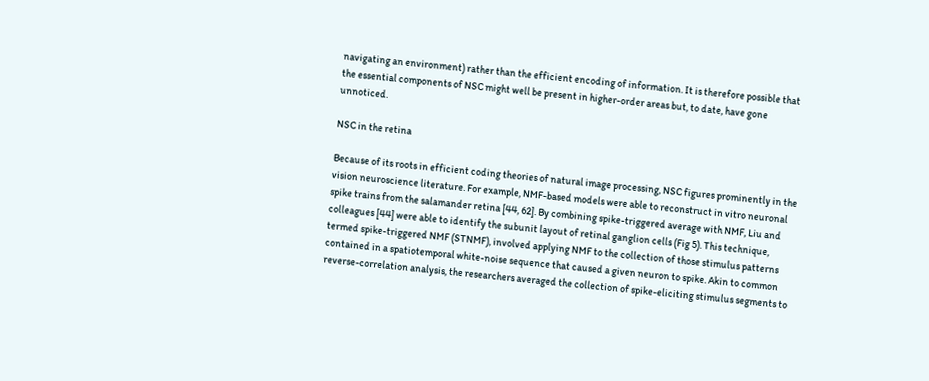navigating an environment) rather than the efficient encoding of information. It is therefore possible that the essential components of NSC might well be present in higher-order areas but, to date, have gone unnoticed.

NSC in the retina

Because of its roots in efficient coding theories of natural image processing, NSC figures prominently in the vision neuroscience literature. For example, NMF-based models were able to reconstruct in vitro neuronal spike trains from the salamander retina [44, 62]. By combining spike-triggered average with NMF, Liu and colleagues [44] were able to identify the subunit layout of retinal ganglion cells (Fig 5). This technique, termed spike-triggered NMF (STNMF), involved applying NMF to the collection of those stimulus patterns contained in a spatiotemporal white-noise sequence that caused a given neuron to spike. Akin to common reverse-correlation analysis, the researchers averaged the collection of spike-eliciting stimulus segments to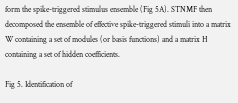form the spike-triggered stimulus ensemble (Fig 5A). STNMF then decomposed the ensemble of effective spike-triggered stimuli into a matrix W containing a set of modules (or basis functions) and a matrix H containing a set of hidden coefficients.

Fig 5. Identification of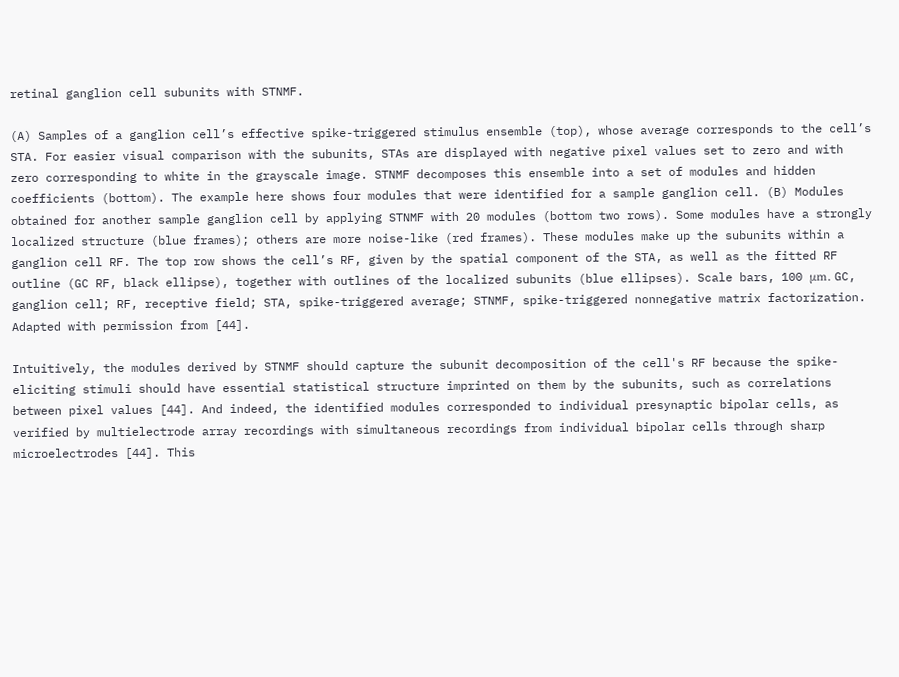retinal ganglion cell subunits with STNMF.

(A) Samples of a ganglion cell’s effective spike-triggered stimulus ensemble (top), whose average corresponds to the cell’s STA. For easier visual comparison with the subunits, STAs are displayed with negative pixel values set to zero and with zero corresponding to white in the grayscale image. STNMF decomposes this ensemble into a set of modules and hidden coefficients (bottom). The example here shows four modules that were identified for a sample ganglion cell. (B) Modules obtained for another sample ganglion cell by applying STNMF with 20 modules (bottom two rows). Some modules have a strongly localized structure (blue frames); others are more noise-like (red frames). These modules make up the subunits within a ganglion cell RF. The top row shows the cell’s RF, given by the spatial component of the STA, as well as the fitted RF outline (GC RF, black ellipse), together with outlines of the localized subunits (blue ellipses). Scale bars, 100 μm. GC, ganglion cell; RF, receptive field; STA, spike-triggered average; STNMF, spike-triggered nonnegative matrix factorization. Adapted with permission from [44].

Intuitively, the modules derived by STNMF should capture the subunit decomposition of the cell's RF because the spike-eliciting stimuli should have essential statistical structure imprinted on them by the subunits, such as correlations between pixel values [44]. And indeed, the identified modules corresponded to individual presynaptic bipolar cells, as verified by multielectrode array recordings with simultaneous recordings from individual bipolar cells through sharp microelectrodes [44]. This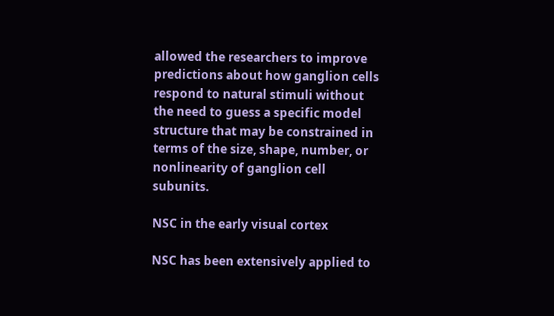allowed the researchers to improve predictions about how ganglion cells respond to natural stimuli without the need to guess a specific model structure that may be constrained in terms of the size, shape, number, or nonlinearity of ganglion cell subunits.

NSC in the early visual cortex

NSC has been extensively applied to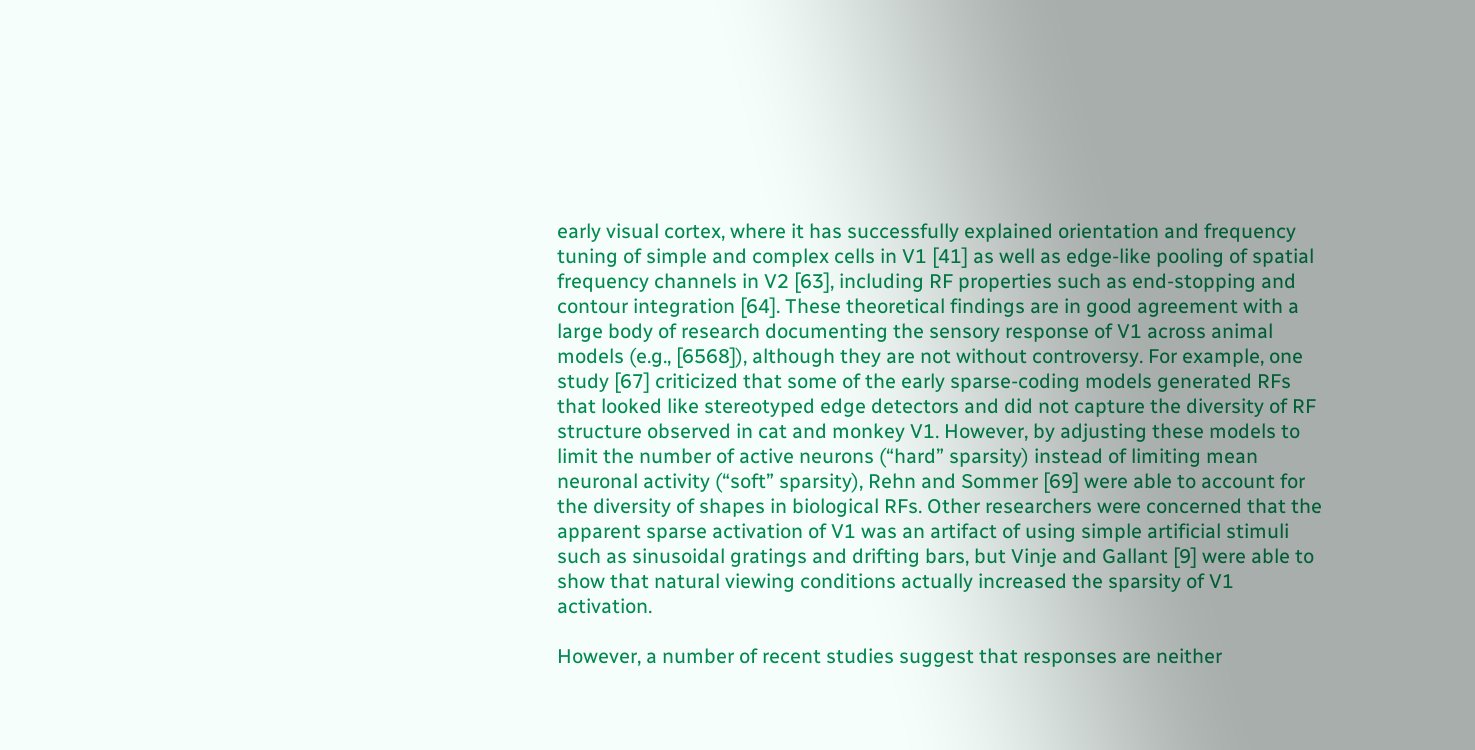early visual cortex, where it has successfully explained orientation and frequency tuning of simple and complex cells in V1 [41] as well as edge-like pooling of spatial frequency channels in V2 [63], including RF properties such as end-stopping and contour integration [64]. These theoretical findings are in good agreement with a large body of research documenting the sensory response of V1 across animal models (e.g., [6568]), although they are not without controversy. For example, one study [67] criticized that some of the early sparse-coding models generated RFs that looked like stereotyped edge detectors and did not capture the diversity of RF structure observed in cat and monkey V1. However, by adjusting these models to limit the number of active neurons (“hard” sparsity) instead of limiting mean neuronal activity (“soft” sparsity), Rehn and Sommer [69] were able to account for the diversity of shapes in biological RFs. Other researchers were concerned that the apparent sparse activation of V1 was an artifact of using simple artificial stimuli such as sinusoidal gratings and drifting bars, but Vinje and Gallant [9] were able to show that natural viewing conditions actually increased the sparsity of V1 activation.

However, a number of recent studies suggest that responses are neither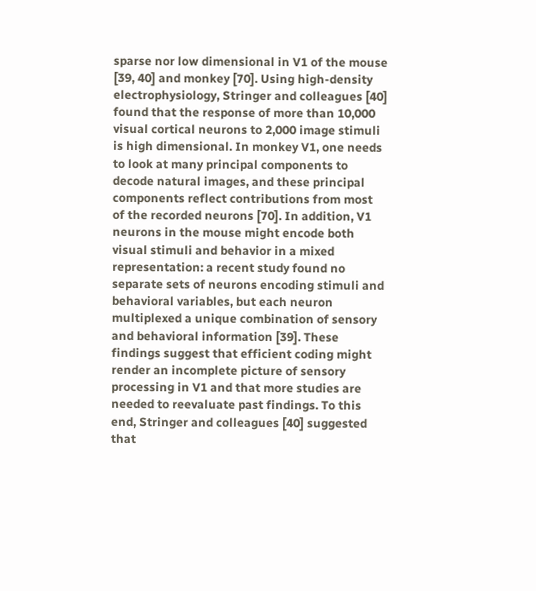sparse nor low dimensional in V1 of the mouse [39, 40] and monkey [70]. Using high-density electrophysiology, Stringer and colleagues [40] found that the response of more than 10,000 visual cortical neurons to 2,000 image stimuli is high dimensional. In monkey V1, one needs to look at many principal components to decode natural images, and these principal components reflect contributions from most of the recorded neurons [70]. In addition, V1 neurons in the mouse might encode both visual stimuli and behavior in a mixed representation: a recent study found no separate sets of neurons encoding stimuli and behavioral variables, but each neuron multiplexed a unique combination of sensory and behavioral information [39]. These findings suggest that efficient coding might render an incomplete picture of sensory processing in V1 and that more studies are needed to reevaluate past findings. To this end, Stringer and colleagues [40] suggested that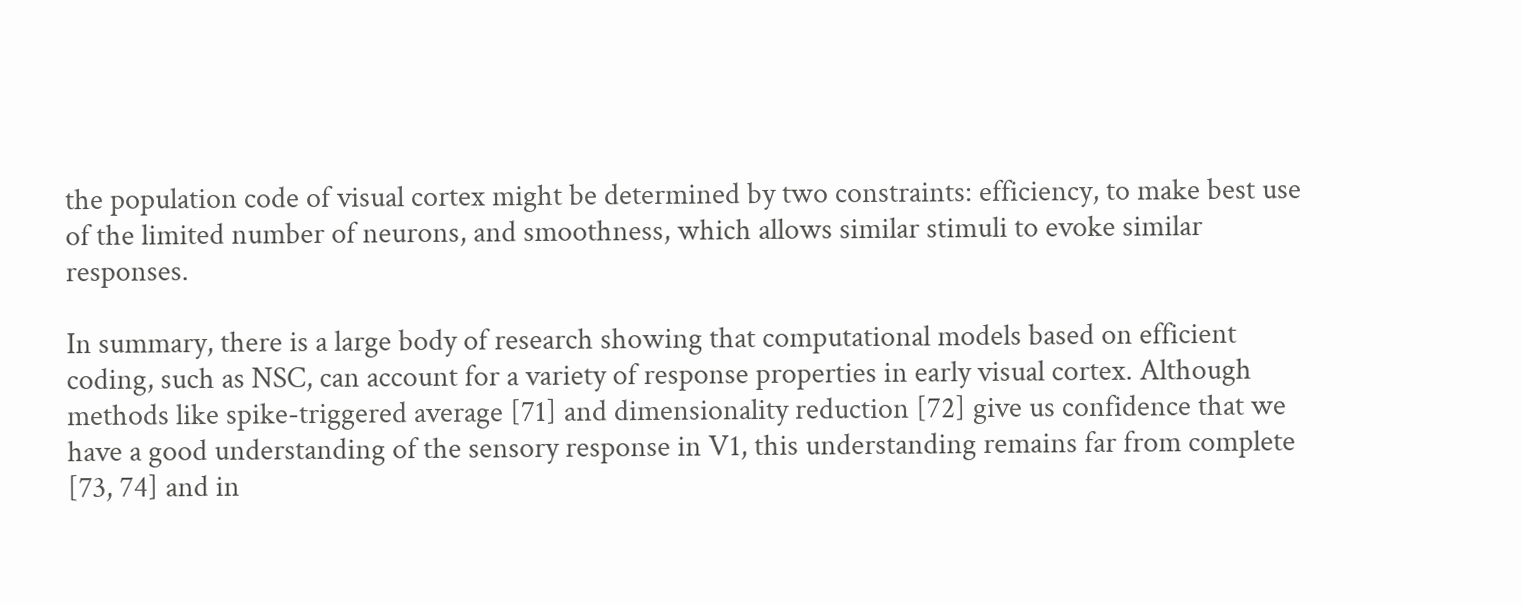the population code of visual cortex might be determined by two constraints: efficiency, to make best use of the limited number of neurons, and smoothness, which allows similar stimuli to evoke similar responses.

In summary, there is a large body of research showing that computational models based on efficient coding, such as NSC, can account for a variety of response properties in early visual cortex. Although methods like spike-triggered average [71] and dimensionality reduction [72] give us confidence that we have a good understanding of the sensory response in V1, this understanding remains far from complete [73, 74] and in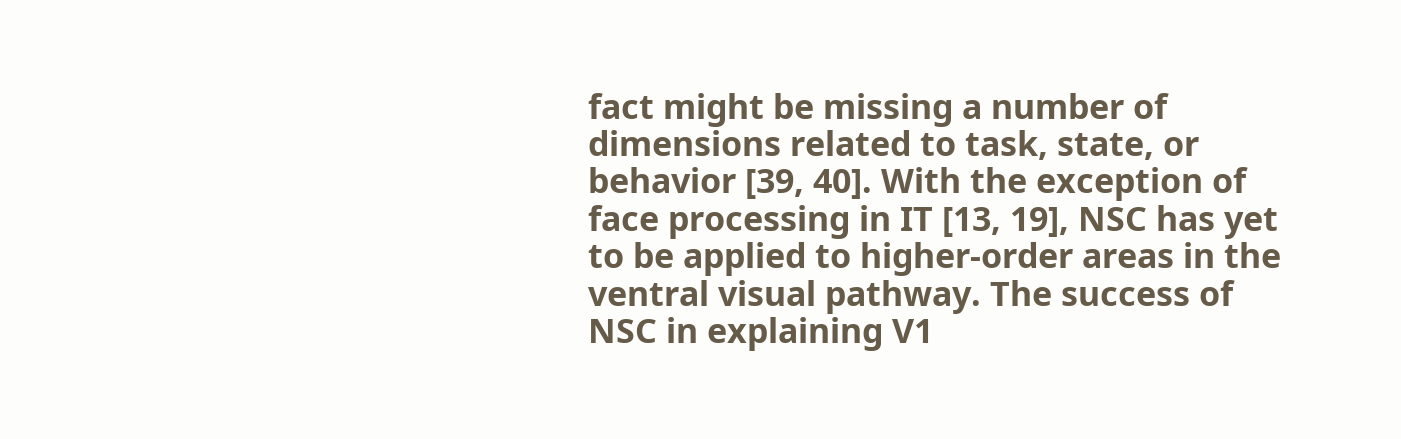fact might be missing a number of dimensions related to task, state, or behavior [39, 40]. With the exception of face processing in IT [13, 19], NSC has yet to be applied to higher-order areas in the ventral visual pathway. The success of NSC in explaining V1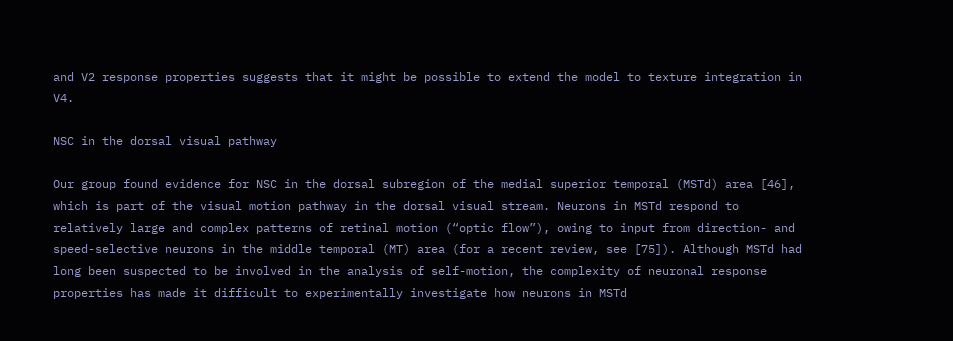and V2 response properties suggests that it might be possible to extend the model to texture integration in V4.

NSC in the dorsal visual pathway

Our group found evidence for NSC in the dorsal subregion of the medial superior temporal (MSTd) area [46], which is part of the visual motion pathway in the dorsal visual stream. Neurons in MSTd respond to relatively large and complex patterns of retinal motion (“optic flow”), owing to input from direction- and speed-selective neurons in the middle temporal (MT) area (for a recent review, see [75]). Although MSTd had long been suspected to be involved in the analysis of self-motion, the complexity of neuronal response properties has made it difficult to experimentally investigate how neurons in MSTd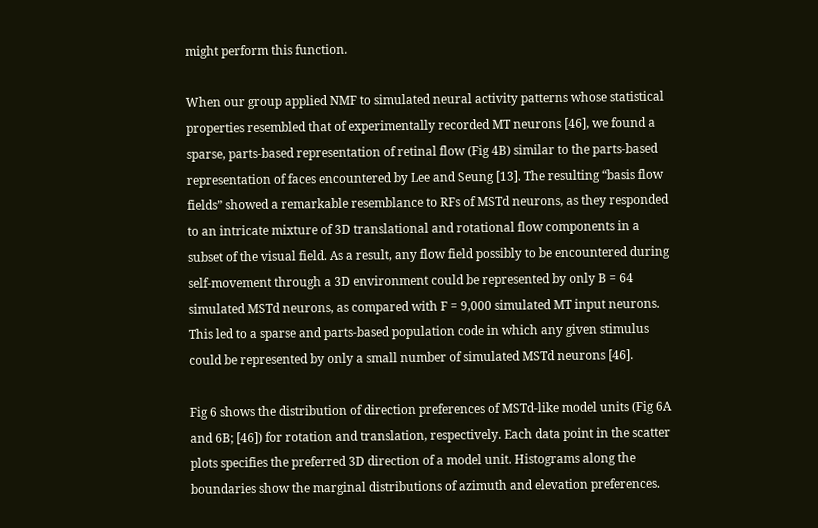might perform this function.

When our group applied NMF to simulated neural activity patterns whose statistical properties resembled that of experimentally recorded MT neurons [46], we found a sparse, parts-based representation of retinal flow (Fig 4B) similar to the parts-based representation of faces encountered by Lee and Seung [13]. The resulting “basis flow fields” showed a remarkable resemblance to RFs of MSTd neurons, as they responded to an intricate mixture of 3D translational and rotational flow components in a subset of the visual field. As a result, any flow field possibly to be encountered during self-movement through a 3D environment could be represented by only B = 64 simulated MSTd neurons, as compared with F = 9,000 simulated MT input neurons. This led to a sparse and parts-based population code in which any given stimulus could be represented by only a small number of simulated MSTd neurons [46].

Fig 6 shows the distribution of direction preferences of MSTd-like model units (Fig 6A and 6B; [46]) for rotation and translation, respectively. Each data point in the scatter plots specifies the preferred 3D direction of a model unit. Histograms along the boundaries show the marginal distributions of azimuth and elevation preferences.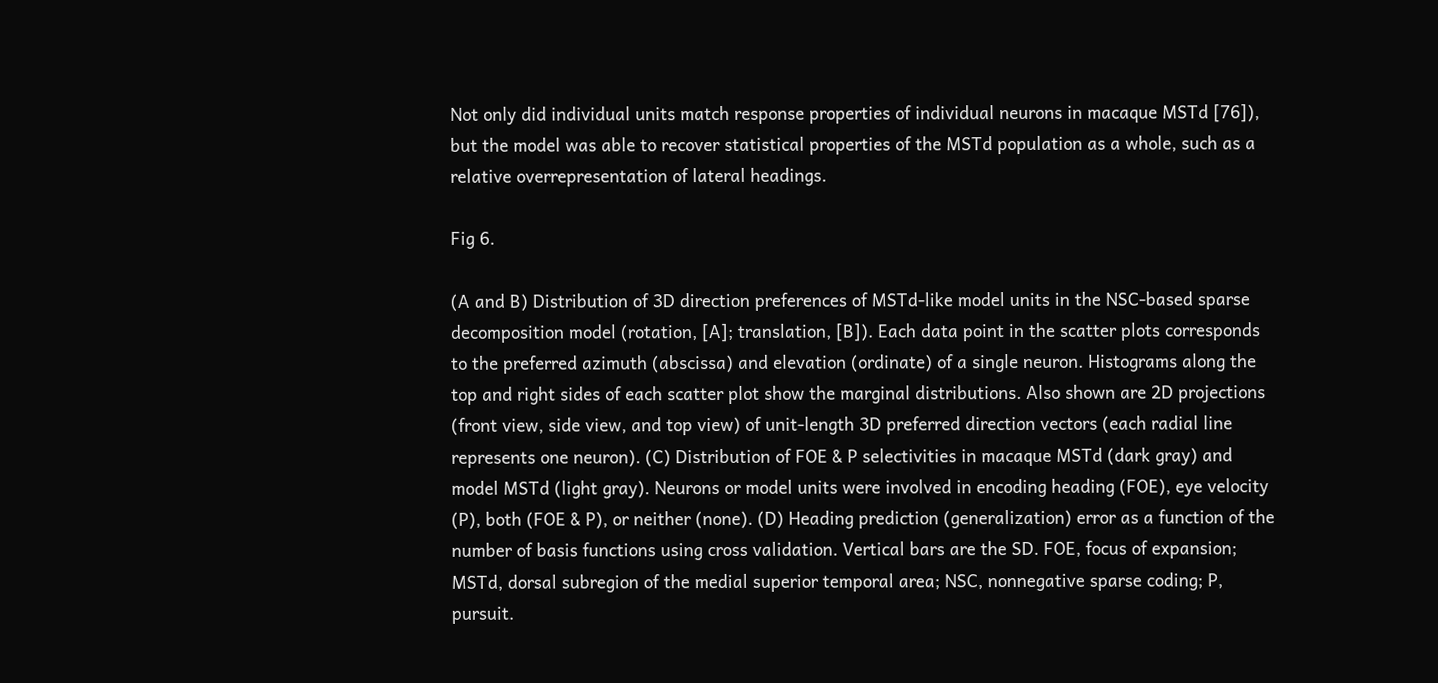Not only did individual units match response properties of individual neurons in macaque MSTd [76]), but the model was able to recover statistical properties of the MSTd population as a whole, such as a relative overrepresentation of lateral headings.

Fig 6.

(A and B) Distribution of 3D direction preferences of MSTd-like model units in the NSC-based sparse decomposition model (rotation, [A]; translation, [B]). Each data point in the scatter plots corresponds to the preferred azimuth (abscissa) and elevation (ordinate) of a single neuron. Histograms along the top and right sides of each scatter plot show the marginal distributions. Also shown are 2D projections (front view, side view, and top view) of unit-length 3D preferred direction vectors (each radial line represents one neuron). (C) Distribution of FOE & P selectivities in macaque MSTd (dark gray) and model MSTd (light gray). Neurons or model units were involved in encoding heading (FOE), eye velocity (P), both (FOE & P), or neither (none). (D) Heading prediction (generalization) error as a function of the number of basis functions using cross validation. Vertical bars are the SD. FOE, focus of expansion; MSTd, dorsal subregion of the medial superior temporal area; NSC, nonnegative sparse coding; P, pursuit.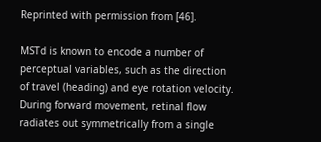Reprinted with permission from [46].

MSTd is known to encode a number of perceptual variables, such as the direction of travel (heading) and eye rotation velocity. During forward movement, retinal flow radiates out symmetrically from a single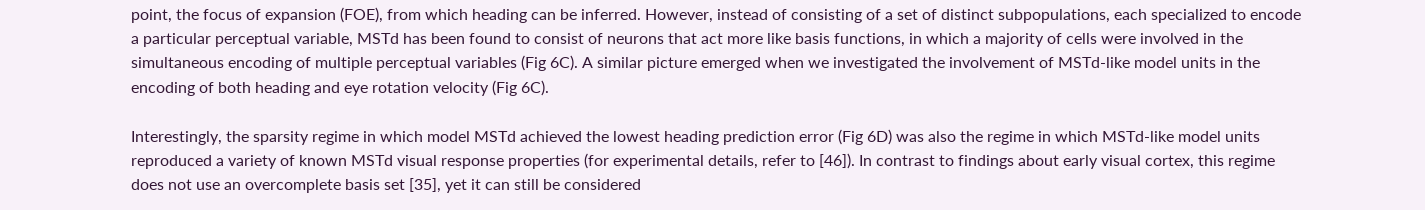point, the focus of expansion (FOE), from which heading can be inferred. However, instead of consisting of a set of distinct subpopulations, each specialized to encode a particular perceptual variable, MSTd has been found to consist of neurons that act more like basis functions, in which a majority of cells were involved in the simultaneous encoding of multiple perceptual variables (Fig 6C). A similar picture emerged when we investigated the involvement of MSTd-like model units in the encoding of both heading and eye rotation velocity (Fig 6C).

Interestingly, the sparsity regime in which model MSTd achieved the lowest heading prediction error (Fig 6D) was also the regime in which MSTd-like model units reproduced a variety of known MSTd visual response properties (for experimental details, refer to [46]). In contrast to findings about early visual cortex, this regime does not use an overcomplete basis set [35], yet it can still be considered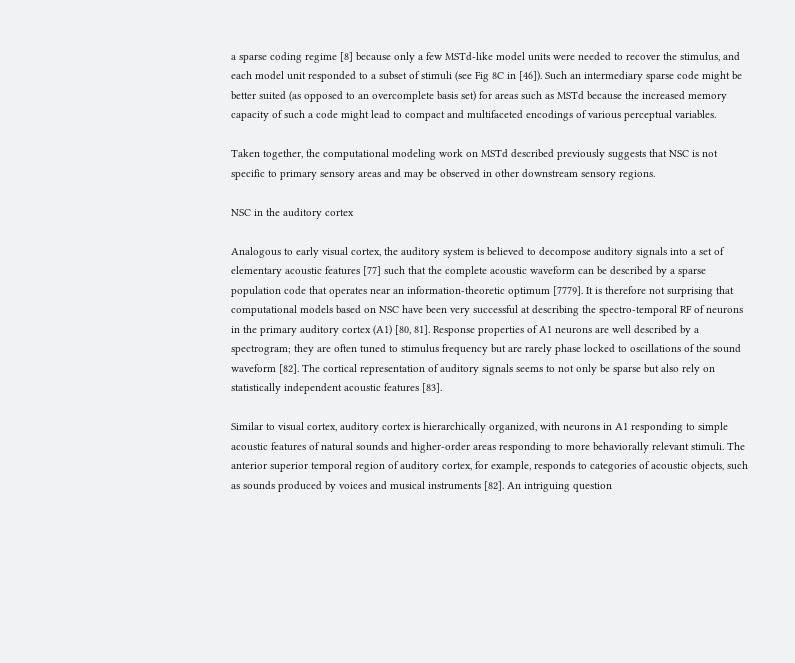a sparse coding regime [8] because only a few MSTd-like model units were needed to recover the stimulus, and each model unit responded to a subset of stimuli (see Fig 8C in [46]). Such an intermediary sparse code might be better suited (as opposed to an overcomplete basis set) for areas such as MSTd because the increased memory capacity of such a code might lead to compact and multifaceted encodings of various perceptual variables.

Taken together, the computational modeling work on MSTd described previously suggests that NSC is not specific to primary sensory areas and may be observed in other downstream sensory regions.

NSC in the auditory cortex

Analogous to early visual cortex, the auditory system is believed to decompose auditory signals into a set of elementary acoustic features [77] such that the complete acoustic waveform can be described by a sparse population code that operates near an information-theoretic optimum [7779]. It is therefore not surprising that computational models based on NSC have been very successful at describing the spectro-temporal RF of neurons in the primary auditory cortex (A1) [80, 81]. Response properties of A1 neurons are well described by a spectrogram; they are often tuned to stimulus frequency but are rarely phase locked to oscillations of the sound waveform [82]. The cortical representation of auditory signals seems to not only be sparse but also rely on statistically independent acoustic features [83].

Similar to visual cortex, auditory cortex is hierarchically organized, with neurons in A1 responding to simple acoustic features of natural sounds and higher-order areas responding to more behaviorally relevant stimuli. The anterior superior temporal region of auditory cortex, for example, responds to categories of acoustic objects, such as sounds produced by voices and musical instruments [82]. An intriguing question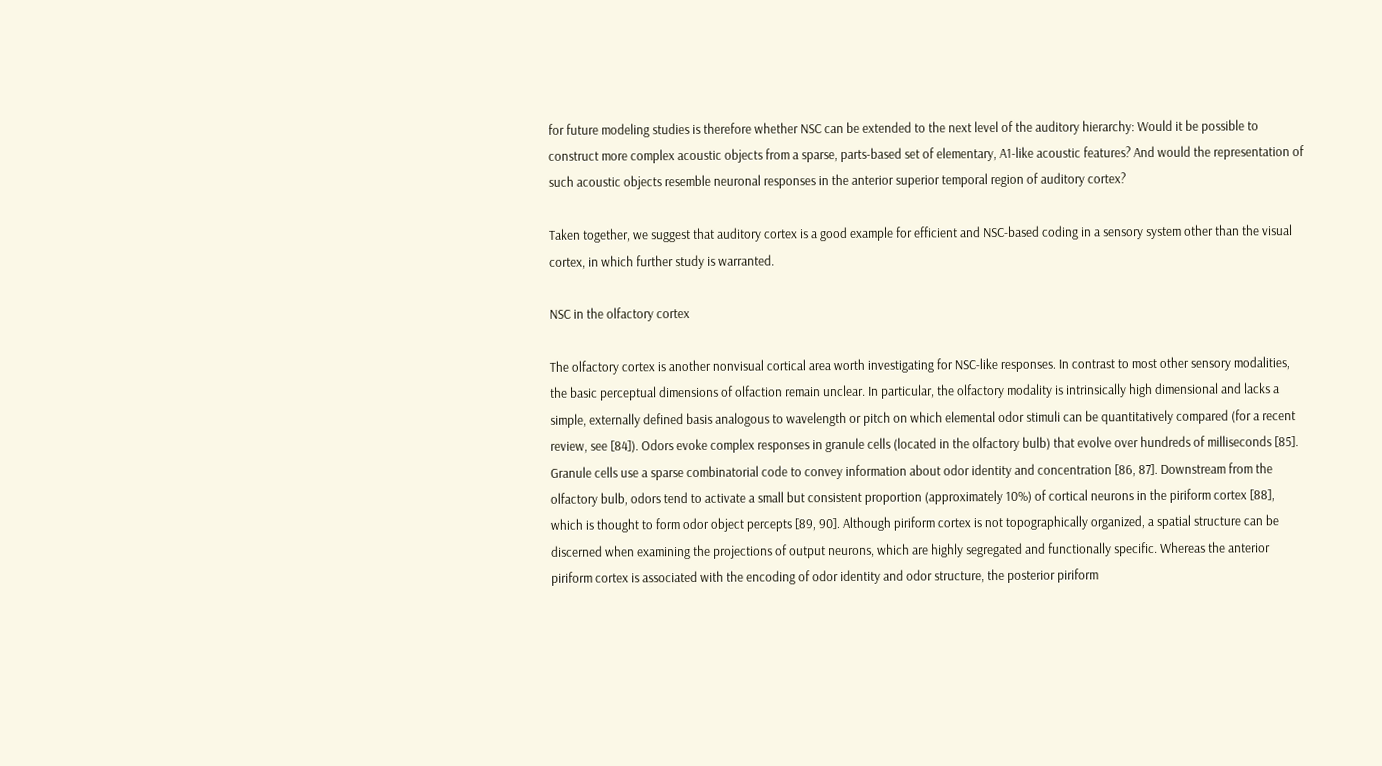for future modeling studies is therefore whether NSC can be extended to the next level of the auditory hierarchy: Would it be possible to construct more complex acoustic objects from a sparse, parts-based set of elementary, A1-like acoustic features? And would the representation of such acoustic objects resemble neuronal responses in the anterior superior temporal region of auditory cortex?

Taken together, we suggest that auditory cortex is a good example for efficient and NSC-based coding in a sensory system other than the visual cortex, in which further study is warranted.

NSC in the olfactory cortex

The olfactory cortex is another nonvisual cortical area worth investigating for NSC-like responses. In contrast to most other sensory modalities, the basic perceptual dimensions of olfaction remain unclear. In particular, the olfactory modality is intrinsically high dimensional and lacks a simple, externally defined basis analogous to wavelength or pitch on which elemental odor stimuli can be quantitatively compared (for a recent review, see [84]). Odors evoke complex responses in granule cells (located in the olfactory bulb) that evolve over hundreds of milliseconds [85]. Granule cells use a sparse combinatorial code to convey information about odor identity and concentration [86, 87]. Downstream from the olfactory bulb, odors tend to activate a small but consistent proportion (approximately 10%) of cortical neurons in the piriform cortex [88], which is thought to form odor object percepts [89, 90]. Although piriform cortex is not topographically organized, a spatial structure can be discerned when examining the projections of output neurons, which are highly segregated and functionally specific. Whereas the anterior piriform cortex is associated with the encoding of odor identity and odor structure, the posterior piriform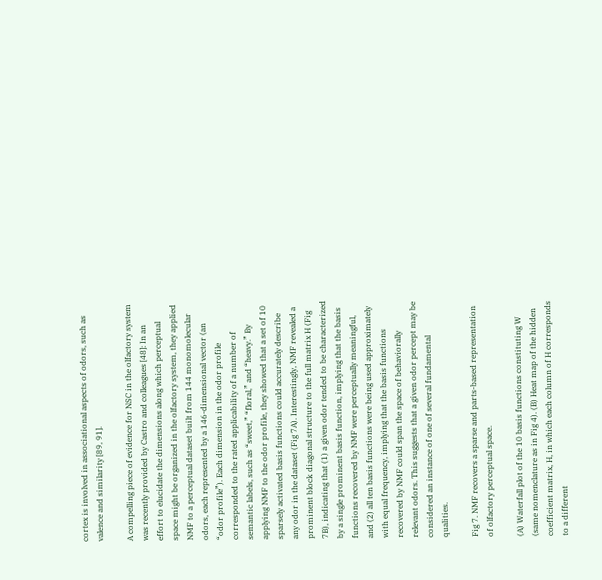cortex is involved in associational aspects of odors, such as valence and similarity [89, 91].

A compelling piece of evidence for NSC in the olfactory system was recently provided by Castro and colleagues [48]: In an effort to elucidate the dimensions along which perceptual space might be organized in the olfactory system, they applied NMF to a perceptual dataset built from 144 monomolecular odors, each represented by a 146-dimensional vector (an “odor profile”). Each dimension in the odor profile corresponded to the rated applicability of a number of semantic labels, such as “sweet,” “floral,” and “heavy.” By applying NMF to the odor profile, they showed that a set of 10 sparsely activated basis functions could accurately describe any odor in the dataset (Fig 7A). Interestingly, NMF revealed a prominent block diagonal structure to the full matrix H (Fig 7B), indicating that (1) a given odor tended to be characterized by a single prominent basis function, implying that the basis functions recovered by NMF were perceptually meaningful, and (2) all ten basis functions were being used approximately with equal frequency, implying that the basis functions recovered by NMF could span the space of behaviorally relevant odors. This suggests that a given odor percept may be considered an instance of one of several fundamental qualities.

Fig 7. NMF recovers a sparse and parts-based representation of olfactory perceptual space.

(A) Waterfall plot of the 10 basis functions constituting W (same nomenclature as in Fig 4). (B) Heat map of the hidden coefficient matrix, H, in which each column of H corresponds to a different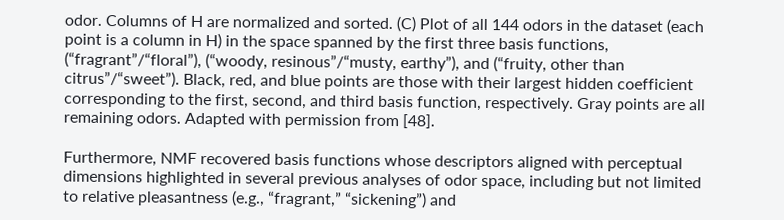odor. Columns of H are normalized and sorted. (C) Plot of all 144 odors in the dataset (each point is a column in H) in the space spanned by the first three basis functions, (“fragrant”/“floral”), (“woody, resinous”/“musty, earthy”), and (“fruity, other than citrus”/“sweet”). Black, red, and blue points are those with their largest hidden coefficient corresponding to the first, second, and third basis function, respectively. Gray points are all remaining odors. Adapted with permission from [48].

Furthermore, NMF recovered basis functions whose descriptors aligned with perceptual dimensions highlighted in several previous analyses of odor space, including but not limited to relative pleasantness (e.g., “fragrant,” “sickening”) and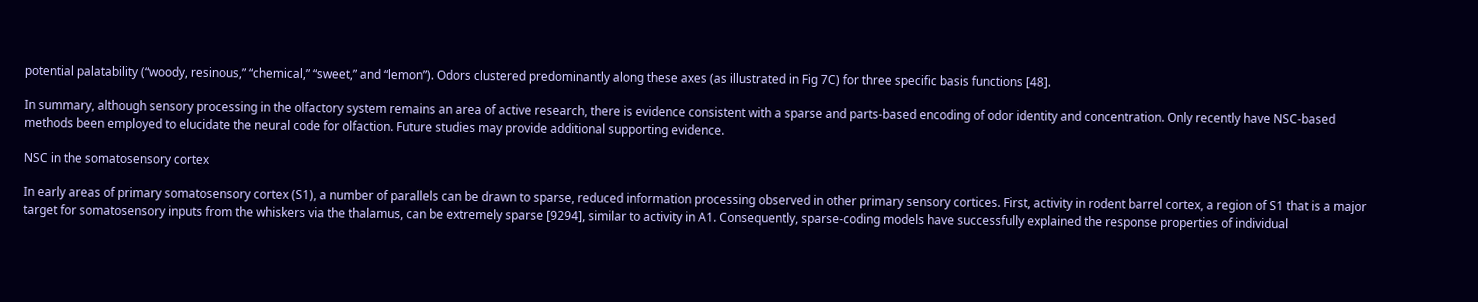potential palatability (“woody, resinous,” “chemical,” “sweet,” and “lemon”). Odors clustered predominantly along these axes (as illustrated in Fig 7C) for three specific basis functions [48].

In summary, although sensory processing in the olfactory system remains an area of active research, there is evidence consistent with a sparse and parts-based encoding of odor identity and concentration. Only recently have NSC-based methods been employed to elucidate the neural code for olfaction. Future studies may provide additional supporting evidence.

NSC in the somatosensory cortex

In early areas of primary somatosensory cortex (S1), a number of parallels can be drawn to sparse, reduced information processing observed in other primary sensory cortices. First, activity in rodent barrel cortex, a region of S1 that is a major target for somatosensory inputs from the whiskers via the thalamus, can be extremely sparse [9294], similar to activity in A1. Consequently, sparse-coding models have successfully explained the response properties of individual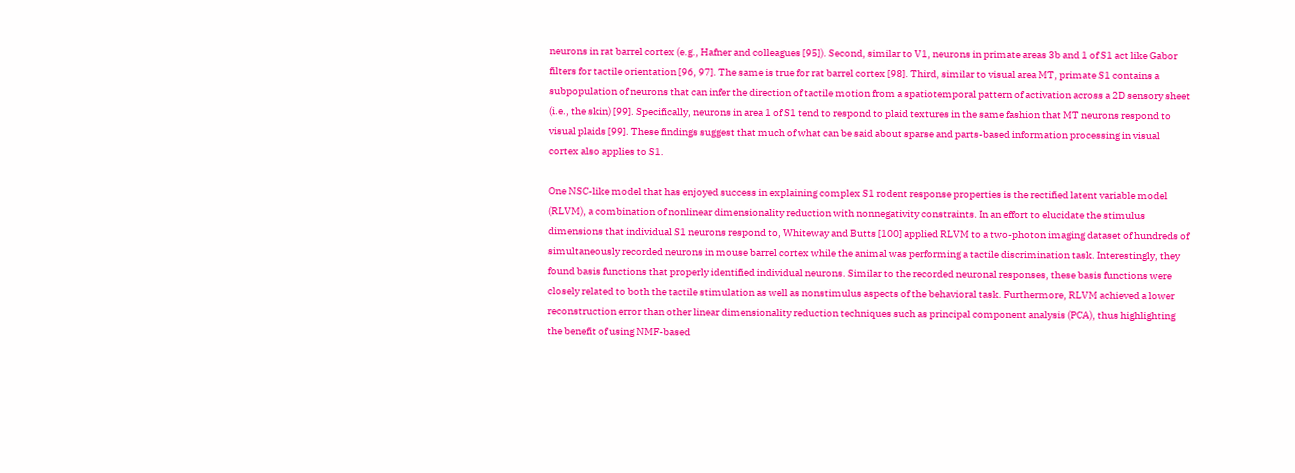neurons in rat barrel cortex (e.g., Hafner and colleagues [95]). Second, similar to V1, neurons in primate areas 3b and 1 of S1 act like Gabor filters for tactile orientation [96, 97]. The same is true for rat barrel cortex [98]. Third, similar to visual area MT, primate S1 contains a subpopulation of neurons that can infer the direction of tactile motion from a spatiotemporal pattern of activation across a 2D sensory sheet (i.e., the skin) [99]. Specifically, neurons in area 1 of S1 tend to respond to plaid textures in the same fashion that MT neurons respond to visual plaids [99]. These findings suggest that much of what can be said about sparse and parts-based information processing in visual cortex also applies to S1.

One NSC-like model that has enjoyed success in explaining complex S1 rodent response properties is the rectified latent variable model (RLVM), a combination of nonlinear dimensionality reduction with nonnegativity constraints. In an effort to elucidate the stimulus dimensions that individual S1 neurons respond to, Whiteway and Butts [100] applied RLVM to a two-photon imaging dataset of hundreds of simultaneously recorded neurons in mouse barrel cortex while the animal was performing a tactile discrimination task. Interestingly, they found basis functions that properly identified individual neurons. Similar to the recorded neuronal responses, these basis functions were closely related to both the tactile stimulation as well as nonstimulus aspects of the behavioral task. Furthermore, RLVM achieved a lower reconstruction error than other linear dimensionality reduction techniques such as principal component analysis (PCA), thus highlighting the benefit of using NMF-based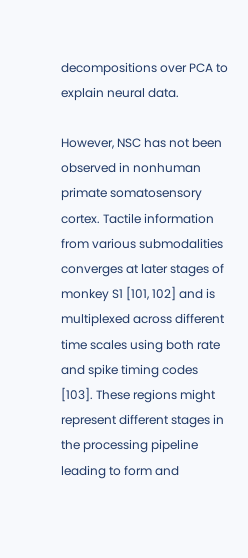decompositions over PCA to explain neural data.

However, NSC has not been observed in nonhuman primate somatosensory cortex. Tactile information from various submodalities converges at later stages of monkey S1 [101, 102] and is multiplexed across different time scales using both rate and spike timing codes [103]. These regions might represent different stages in the processing pipeline leading to form and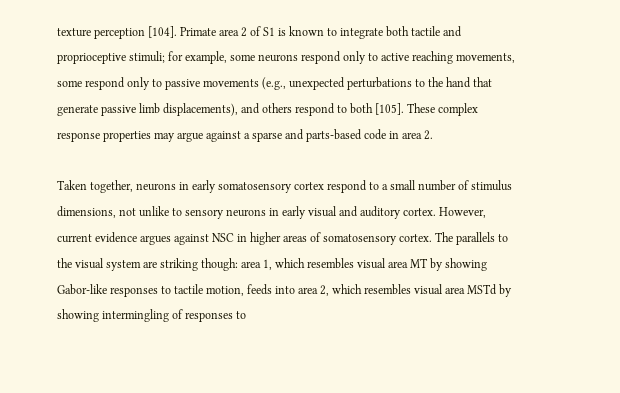texture perception [104]. Primate area 2 of S1 is known to integrate both tactile and proprioceptive stimuli; for example, some neurons respond only to active reaching movements, some respond only to passive movements (e.g., unexpected perturbations to the hand that generate passive limb displacements), and others respond to both [105]. These complex response properties may argue against a sparse and parts-based code in area 2.

Taken together, neurons in early somatosensory cortex respond to a small number of stimulus dimensions, not unlike to sensory neurons in early visual and auditory cortex. However, current evidence argues against NSC in higher areas of somatosensory cortex. The parallels to the visual system are striking though: area 1, which resembles visual area MT by showing Gabor-like responses to tactile motion, feeds into area 2, which resembles visual area MSTd by showing intermingling of responses to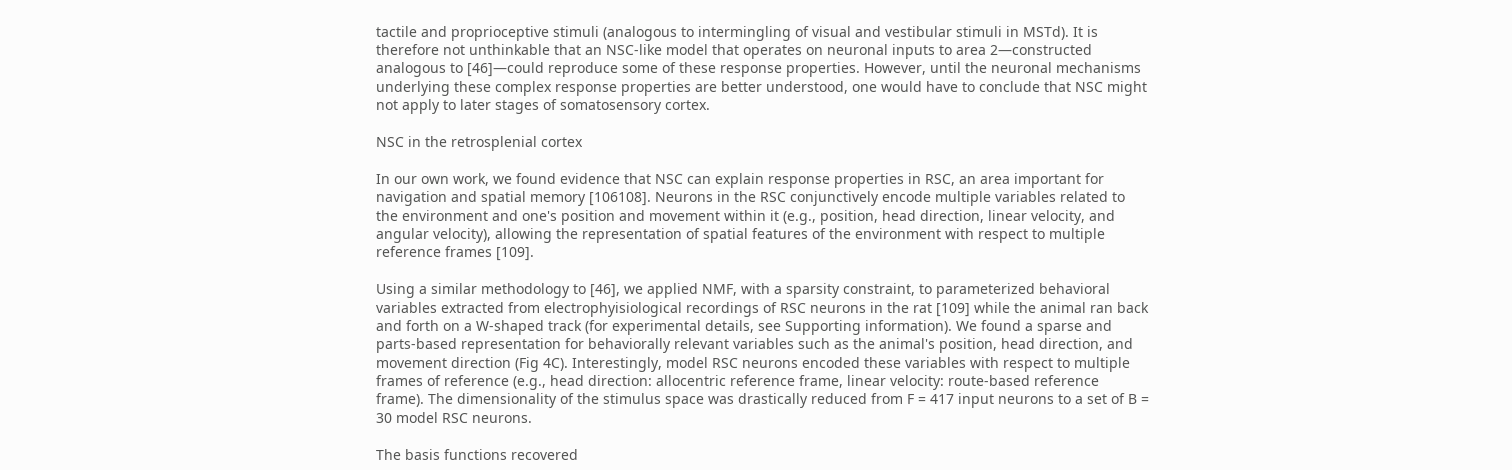tactile and proprioceptive stimuli (analogous to intermingling of visual and vestibular stimuli in MSTd). It is therefore not unthinkable that an NSC-like model that operates on neuronal inputs to area 2—constructed analogous to [46]—could reproduce some of these response properties. However, until the neuronal mechanisms underlying these complex response properties are better understood, one would have to conclude that NSC might not apply to later stages of somatosensory cortex.

NSC in the retrosplenial cortex

In our own work, we found evidence that NSC can explain response properties in RSC, an area important for navigation and spatial memory [106108]. Neurons in the RSC conjunctively encode multiple variables related to the environment and one's position and movement within it (e.g., position, head direction, linear velocity, and angular velocity), allowing the representation of spatial features of the environment with respect to multiple reference frames [109].

Using a similar methodology to [46], we applied NMF, with a sparsity constraint, to parameterized behavioral variables extracted from electrophyisiological recordings of RSC neurons in the rat [109] while the animal ran back and forth on a W-shaped track (for experimental details, see Supporting information). We found a sparse and parts-based representation for behaviorally relevant variables such as the animal's position, head direction, and movement direction (Fig 4C). Interestingly, model RSC neurons encoded these variables with respect to multiple frames of reference (e.g., head direction: allocentric reference frame, linear velocity: route-based reference frame). The dimensionality of the stimulus space was drastically reduced from F = 417 input neurons to a set of B = 30 model RSC neurons.

The basis functions recovered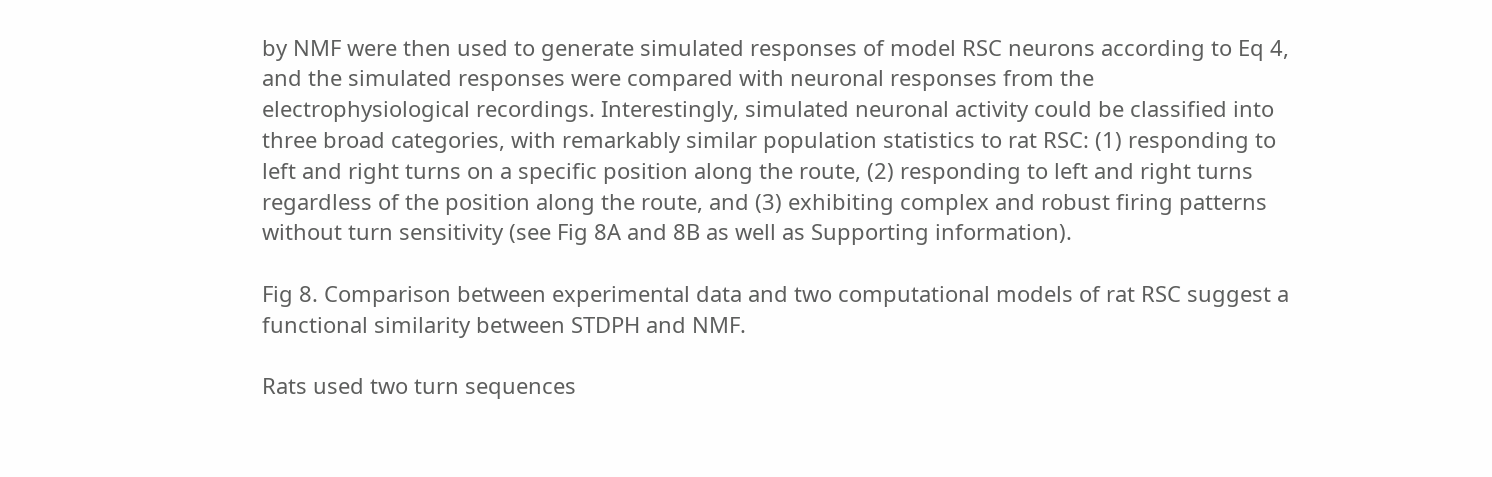by NMF were then used to generate simulated responses of model RSC neurons according to Eq 4, and the simulated responses were compared with neuronal responses from the electrophysiological recordings. Interestingly, simulated neuronal activity could be classified into three broad categories, with remarkably similar population statistics to rat RSC: (1) responding to left and right turns on a specific position along the route, (2) responding to left and right turns regardless of the position along the route, and (3) exhibiting complex and robust firing patterns without turn sensitivity (see Fig 8A and 8B as well as Supporting information).

Fig 8. Comparison between experimental data and two computational models of rat RSC suggest a functional similarity between STDPH and NMF.

Rats used two turn sequences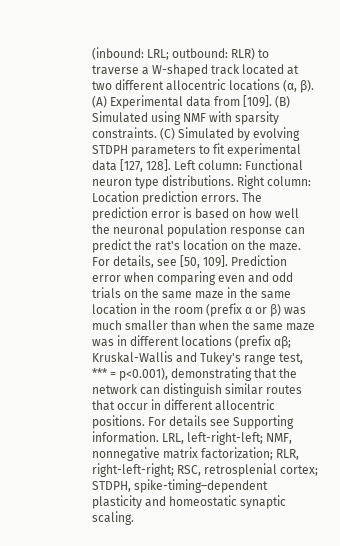(inbound: LRL; outbound: RLR) to traverse a W-shaped track located at two different allocentric locations (α, β). (A) Experimental data from [109]. (B) Simulated using NMF with sparsity constraints. (C) Simulated by evolving STDPH parameters to fit experimental data [127, 128]. Left column: Functional neuron type distributions. Right column: Location prediction errors. The prediction error is based on how well the neuronal population response can predict the rat's location on the maze. For details, see [50, 109]. Prediction error when comparing even and odd trials on the same maze in the same location in the room (prefix α or β) was much smaller than when the same maze was in different locations (prefix αβ; Kruskal-Wallis and Tukey's range test, *** = p<0.001), demonstrating that the network can distinguish similar routes that occur in different allocentric positions. For details see Supporting information. LRL, left-right-left; NMF, nonnegative matrix factorization; RLR, right-left-right; RSC, retrosplenial cortex; STDPH, spike-timing–dependent plasticity and homeostatic synaptic scaling.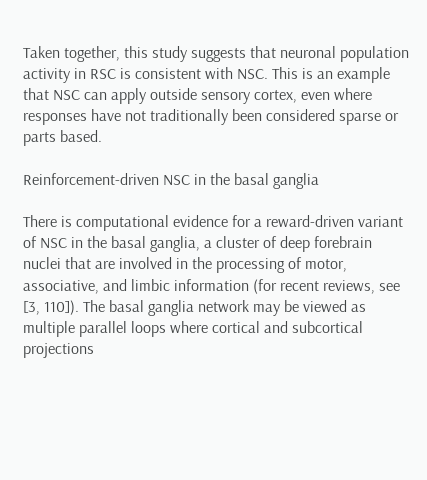Taken together, this study suggests that neuronal population activity in RSC is consistent with NSC. This is an example that NSC can apply outside sensory cortex, even where responses have not traditionally been considered sparse or parts based.

Reinforcement-driven NSC in the basal ganglia

There is computational evidence for a reward-driven variant of NSC in the basal ganglia, a cluster of deep forebrain nuclei that are involved in the processing of motor, associative, and limbic information (for recent reviews, see [3, 110]). The basal ganglia network may be viewed as multiple parallel loops where cortical and subcortical projections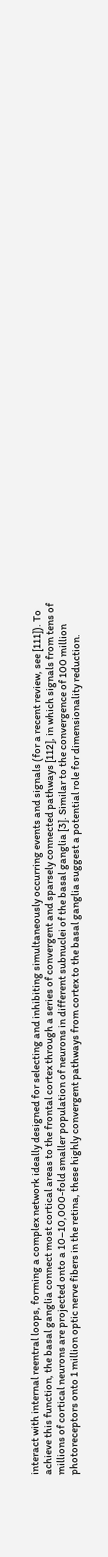interact with internal reentral loops, forming a complex network ideally designed for selecting and inhibiting simultaneously occurring events and signals (for a recent review, see [111]). To achieve this function, the basal ganglia connect most cortical areas to the frontal cortex through a series of convergent and sparsely connected pathways [112], in which signals from tens of millions of cortical neurons are projected onto a 10–10,000-fold smaller population of neurons in different subnuclei of the basal ganglia [3]. Similar to the convergence of 100 million photoreceptors onto 1 million optic nerve fibers in the retina, these highly convergent pathways from cortex to the basal ganglia suggest a potential role for dimensionality reduction.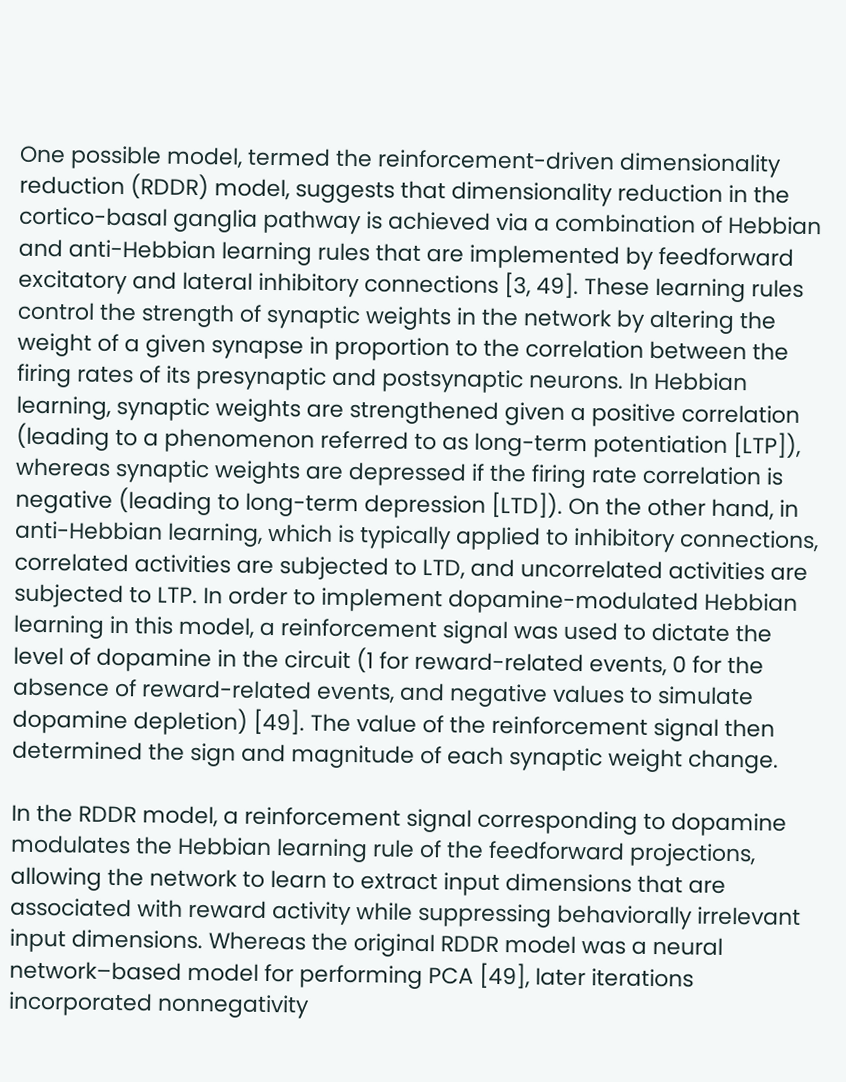One possible model, termed the reinforcement-driven dimensionality reduction (RDDR) model, suggests that dimensionality reduction in the cortico-basal ganglia pathway is achieved via a combination of Hebbian and anti-Hebbian learning rules that are implemented by feedforward excitatory and lateral inhibitory connections [3, 49]. These learning rules control the strength of synaptic weights in the network by altering the weight of a given synapse in proportion to the correlation between the firing rates of its presynaptic and postsynaptic neurons. In Hebbian learning, synaptic weights are strengthened given a positive correlation (leading to a phenomenon referred to as long-term potentiation [LTP]), whereas synaptic weights are depressed if the firing rate correlation is negative (leading to long-term depression [LTD]). On the other hand, in anti-Hebbian learning, which is typically applied to inhibitory connections, correlated activities are subjected to LTD, and uncorrelated activities are subjected to LTP. In order to implement dopamine-modulated Hebbian learning in this model, a reinforcement signal was used to dictate the level of dopamine in the circuit (1 for reward-related events, 0 for the absence of reward-related events, and negative values to simulate dopamine depletion) [49]. The value of the reinforcement signal then determined the sign and magnitude of each synaptic weight change.

In the RDDR model, a reinforcement signal corresponding to dopamine modulates the Hebbian learning rule of the feedforward projections, allowing the network to learn to extract input dimensions that are associated with reward activity while suppressing behaviorally irrelevant input dimensions. Whereas the original RDDR model was a neural network–based model for performing PCA [49], later iterations incorporated nonnegativity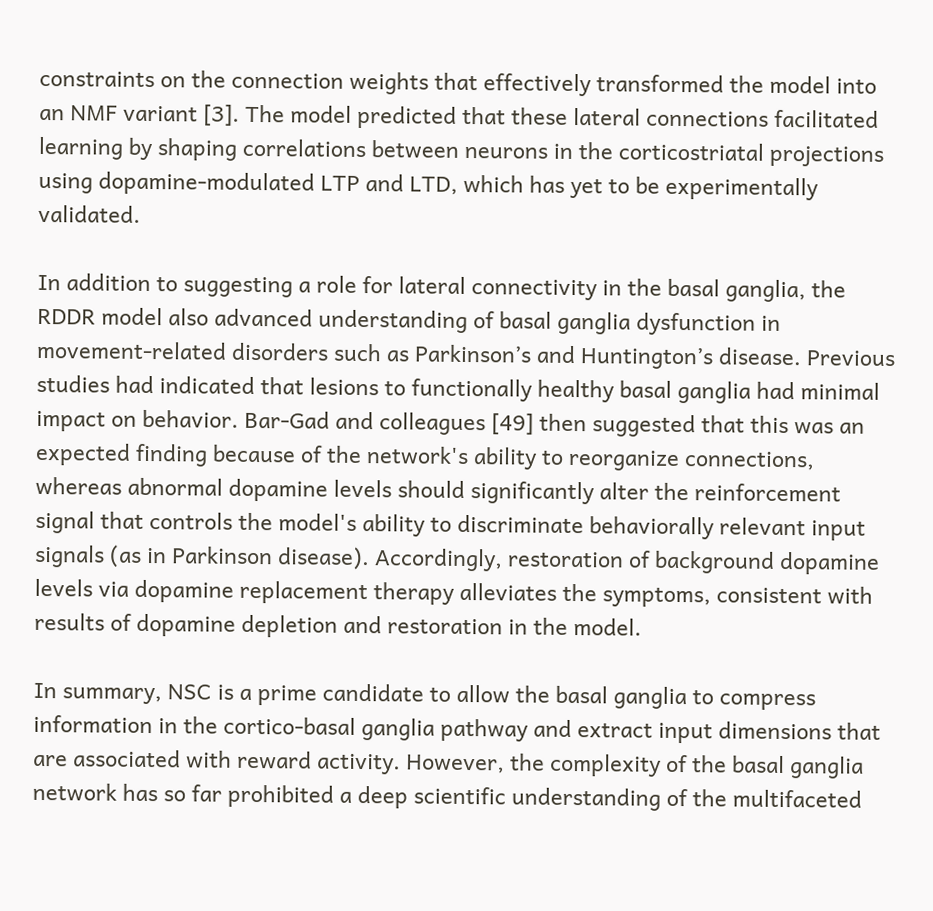constraints on the connection weights that effectively transformed the model into an NMF variant [3]. The model predicted that these lateral connections facilitated learning by shaping correlations between neurons in the corticostriatal projections using dopamine-modulated LTP and LTD, which has yet to be experimentally validated.

In addition to suggesting a role for lateral connectivity in the basal ganglia, the RDDR model also advanced understanding of basal ganglia dysfunction in movement-related disorders such as Parkinson’s and Huntington’s disease. Previous studies had indicated that lesions to functionally healthy basal ganglia had minimal impact on behavior. Bar-Gad and colleagues [49] then suggested that this was an expected finding because of the network's ability to reorganize connections, whereas abnormal dopamine levels should significantly alter the reinforcement signal that controls the model's ability to discriminate behaviorally relevant input signals (as in Parkinson disease). Accordingly, restoration of background dopamine levels via dopamine replacement therapy alleviates the symptoms, consistent with results of dopamine depletion and restoration in the model.

In summary, NSC is a prime candidate to allow the basal ganglia to compress information in the cortico-basal ganglia pathway and extract input dimensions that are associated with reward activity. However, the complexity of the basal ganglia network has so far prohibited a deep scientific understanding of the multifaceted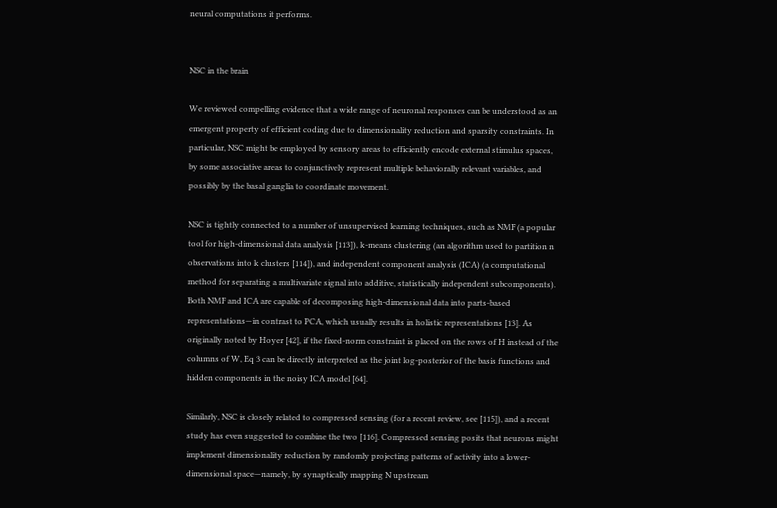neural computations it performs.


NSC in the brain

We reviewed compelling evidence that a wide range of neuronal responses can be understood as an emergent property of efficient coding due to dimensionality reduction and sparsity constraints. In particular, NSC might be employed by sensory areas to efficiently encode external stimulus spaces, by some associative areas to conjunctively represent multiple behaviorally relevant variables, and possibly by the basal ganglia to coordinate movement.

NSC is tightly connected to a number of unsupervised learning techniques, such as NMF (a popular tool for high-dimensional data analysis [113]), k-means clustering (an algorithm used to partition n observations into k clusters [114]), and independent component analysis (ICA) (a computational method for separating a multivariate signal into additive, statistically independent subcomponents). Both NMF and ICA are capable of decomposing high-dimensional data into parts-based representations—in contrast to PCA, which usually results in holistic representations [13]. As originally noted by Hoyer [42], if the fixed-norm constraint is placed on the rows of H instead of the columns of W, Eq 3 can be directly interpreted as the joint log-posterior of the basis functions and hidden components in the noisy ICA model [64].

Similarly, NSC is closely related to compressed sensing (for a recent review, see [115]), and a recent study has even suggested to combine the two [116]. Compressed sensing posits that neurons might implement dimensionality reduction by randomly projecting patterns of activity into a lower-dimensional space—namely, by synaptically mapping N upstream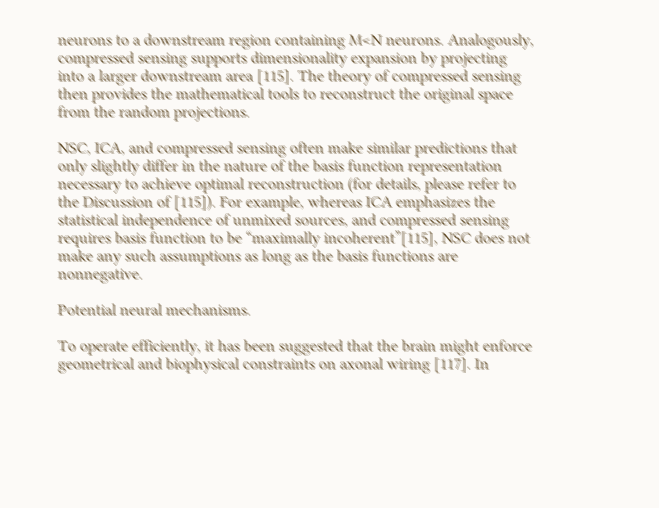neurons to a downstream region containing M<N neurons. Analogously, compressed sensing supports dimensionality expansion by projecting into a larger downstream area [115]. The theory of compressed sensing then provides the mathematical tools to reconstruct the original space from the random projections.

NSC, ICA, and compressed sensing often make similar predictions that only slightly differ in the nature of the basis function representation necessary to achieve optimal reconstruction (for details, please refer to the Discussion of [115]). For example, whereas ICA emphasizes the statistical independence of unmixed sources, and compressed sensing requires basis function to be “maximally incoherent”[115], NSC does not make any such assumptions as long as the basis functions are nonnegative.

Potential neural mechanisms.

To operate efficiently, it has been suggested that the brain might enforce geometrical and biophysical constraints on axonal wiring [117]. In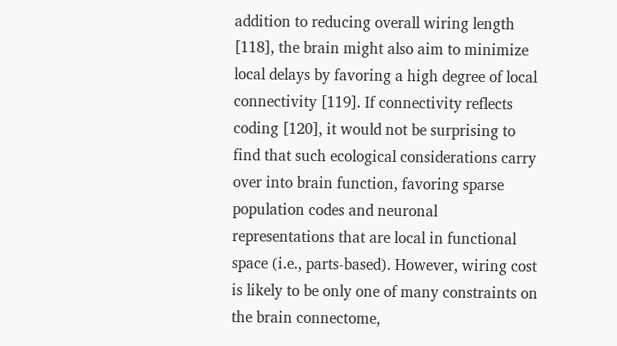addition to reducing overall wiring length [118], the brain might also aim to minimize local delays by favoring a high degree of local connectivity [119]. If connectivity reflects coding [120], it would not be surprising to find that such ecological considerations carry over into brain function, favoring sparse population codes and neuronal representations that are local in functional space (i.e., parts-based). However, wiring cost is likely to be only one of many constraints on the brain connectome,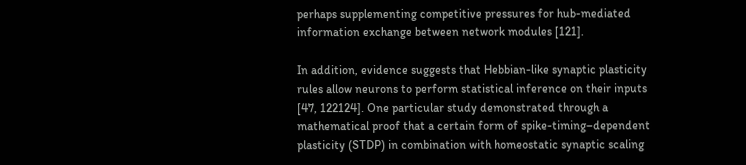perhaps supplementing competitive pressures for hub-mediated information exchange between network modules [121].

In addition, evidence suggests that Hebbian-like synaptic plasticity rules allow neurons to perform statistical inference on their inputs [47, 122124]. One particular study demonstrated through a mathematical proof that a certain form of spike-timing–dependent plasticity (STDP) in combination with homeostatic synaptic scaling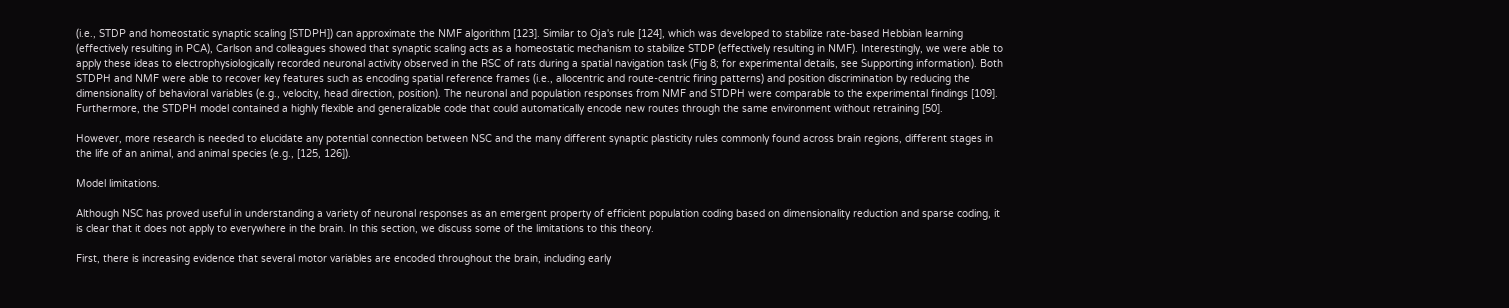(i.e., STDP and homeostatic synaptic scaling [STDPH]) can approximate the NMF algorithm [123]. Similar to Oja's rule [124], which was developed to stabilize rate-based Hebbian learning (effectively resulting in PCA), Carlson and colleagues showed that synaptic scaling acts as a homeostatic mechanism to stabilize STDP (effectively resulting in NMF). Interestingly, we were able to apply these ideas to electrophysiologically recorded neuronal activity observed in the RSC of rats during a spatial navigation task (Fig 8; for experimental details, see Supporting information). Both STDPH and NMF were able to recover key features such as encoding spatial reference frames (i.e., allocentric and route-centric firing patterns) and position discrimination by reducing the dimensionality of behavioral variables (e.g., velocity, head direction, position). The neuronal and population responses from NMF and STDPH were comparable to the experimental findings [109]. Furthermore, the STDPH model contained a highly flexible and generalizable code that could automatically encode new routes through the same environment without retraining [50].

However, more research is needed to elucidate any potential connection between NSC and the many different synaptic plasticity rules commonly found across brain regions, different stages in the life of an animal, and animal species (e.g., [125, 126]).

Model limitations.

Although NSC has proved useful in understanding a variety of neuronal responses as an emergent property of efficient population coding based on dimensionality reduction and sparse coding, it is clear that it does not apply to everywhere in the brain. In this section, we discuss some of the limitations to this theory.

First, there is increasing evidence that several motor variables are encoded throughout the brain, including early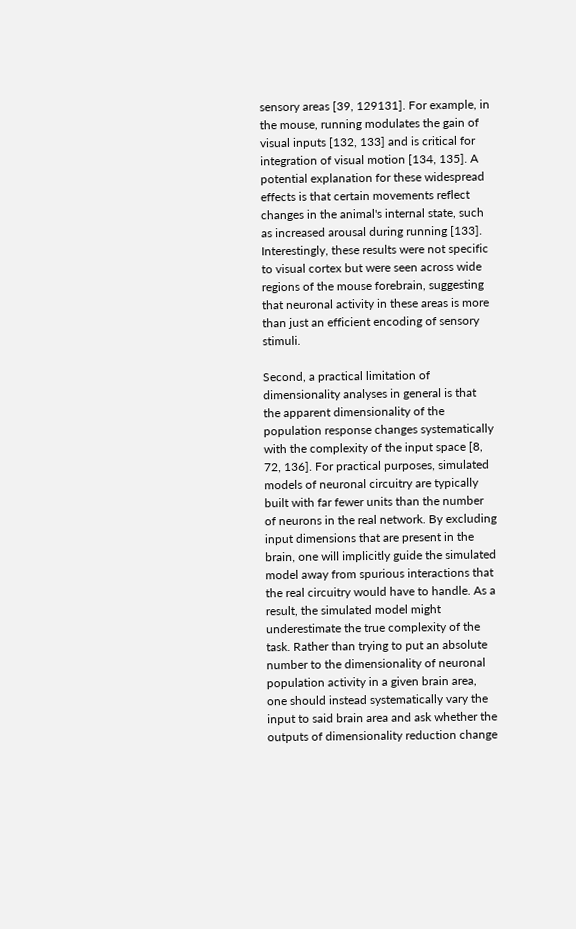sensory areas [39, 129131]. For example, in the mouse, running modulates the gain of visual inputs [132, 133] and is critical for integration of visual motion [134, 135]. A potential explanation for these widespread effects is that certain movements reflect changes in the animal's internal state, such as increased arousal during running [133]. Interestingly, these results were not specific to visual cortex but were seen across wide regions of the mouse forebrain, suggesting that neuronal activity in these areas is more than just an efficient encoding of sensory stimuli.

Second, a practical limitation of dimensionality analyses in general is that the apparent dimensionality of the population response changes systematically with the complexity of the input space [8, 72, 136]. For practical purposes, simulated models of neuronal circuitry are typically built with far fewer units than the number of neurons in the real network. By excluding input dimensions that are present in the brain, one will implicitly guide the simulated model away from spurious interactions that the real circuitry would have to handle. As a result, the simulated model might underestimate the true complexity of the task. Rather than trying to put an absolute number to the dimensionality of neuronal population activity in a given brain area, one should instead systematically vary the input to said brain area and ask whether the outputs of dimensionality reduction change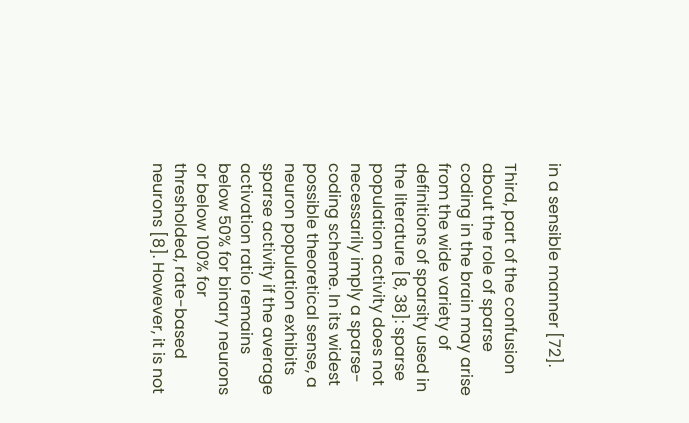in a sensible manner [72].

Third, part of the confusion about the role of sparse coding in the brain may arise from the wide variety of definitions of sparsity used in the literature [8, 38]: sparse population activity does not necessarily imply a sparse-coding scheme. In its widest possible theoretical sense, a neuron population exhibits sparse activity if the average activation ratio remains below 50% for binary neurons or below 100% for thresholded, rate-based neurons [8]. However, it is not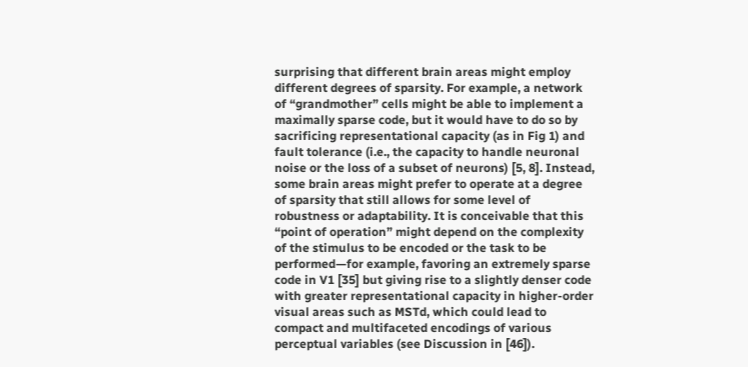surprising that different brain areas might employ different degrees of sparsity. For example, a network of “grandmother” cells might be able to implement a maximally sparse code, but it would have to do so by sacrificing representational capacity (as in Fig 1) and fault tolerance (i.e., the capacity to handle neuronal noise or the loss of a subset of neurons) [5, 8]. Instead, some brain areas might prefer to operate at a degree of sparsity that still allows for some level of robustness or adaptability. It is conceivable that this “point of operation” might depend on the complexity of the stimulus to be encoded or the task to be performed—for example, favoring an extremely sparse code in V1 [35] but giving rise to a slightly denser code with greater representational capacity in higher-order visual areas such as MSTd, which could lead to compact and multifaceted encodings of various perceptual variables (see Discussion in [46]).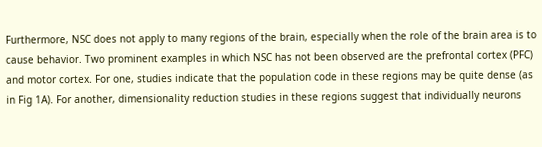Furthermore, NSC does not apply to many regions of the brain, especially when the role of the brain area is to cause behavior. Two prominent examples in which NSC has not been observed are the prefrontal cortex (PFC) and motor cortex. For one, studies indicate that the population code in these regions may be quite dense (as in Fig 1A). For another, dimensionality reduction studies in these regions suggest that individually neurons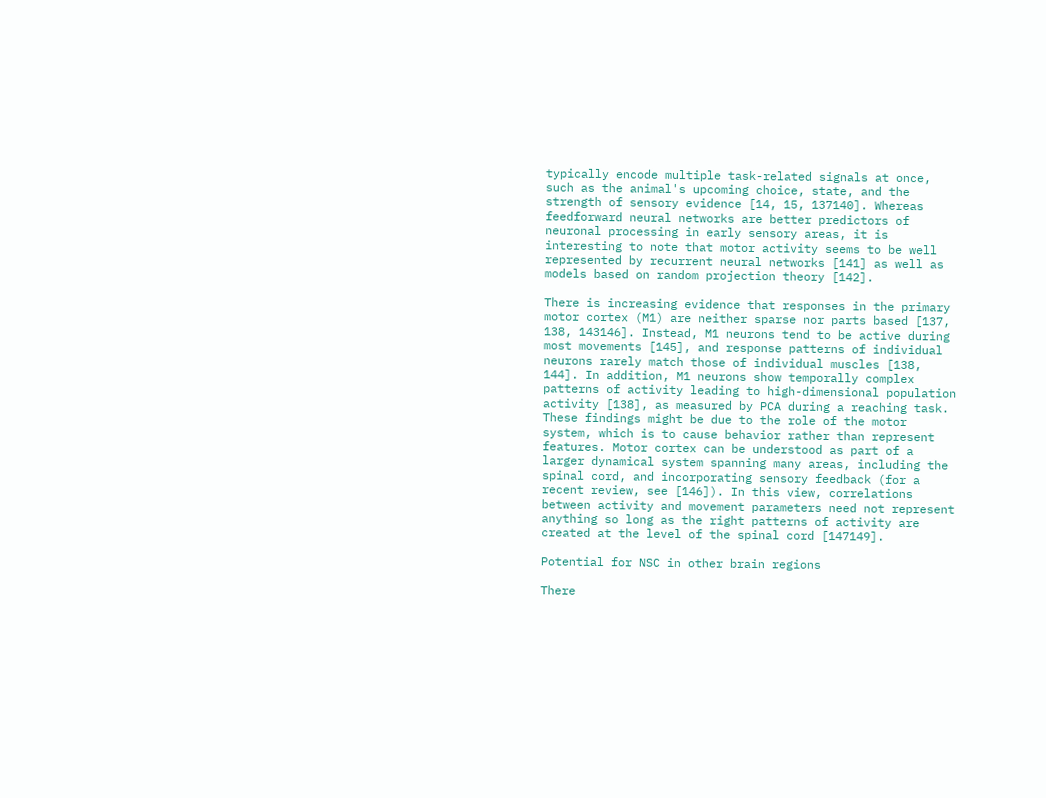typically encode multiple task-related signals at once, such as the animal's upcoming choice, state, and the strength of sensory evidence [14, 15, 137140]. Whereas feedforward neural networks are better predictors of neuronal processing in early sensory areas, it is interesting to note that motor activity seems to be well represented by recurrent neural networks [141] as well as models based on random projection theory [142].

There is increasing evidence that responses in the primary motor cortex (M1) are neither sparse nor parts based [137, 138, 143146]. Instead, M1 neurons tend to be active during most movements [145], and response patterns of individual neurons rarely match those of individual muscles [138, 144]. In addition, M1 neurons show temporally complex patterns of activity leading to high-dimensional population activity [138], as measured by PCA during a reaching task. These findings might be due to the role of the motor system, which is to cause behavior rather than represent features. Motor cortex can be understood as part of a larger dynamical system spanning many areas, including the spinal cord, and incorporating sensory feedback (for a recent review, see [146]). In this view, correlations between activity and movement parameters need not represent anything so long as the right patterns of activity are created at the level of the spinal cord [147149].

Potential for NSC in other brain regions

There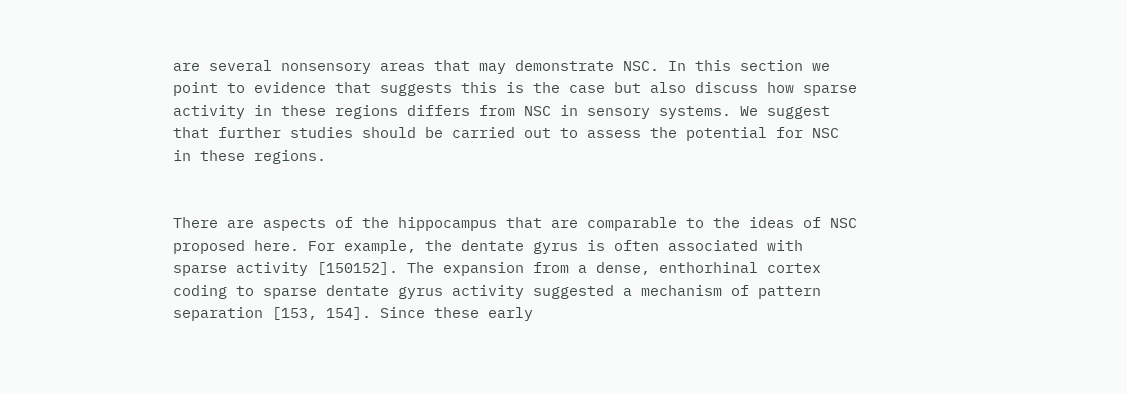are several nonsensory areas that may demonstrate NSC. In this section we point to evidence that suggests this is the case but also discuss how sparse activity in these regions differs from NSC in sensory systems. We suggest that further studies should be carried out to assess the potential for NSC in these regions.


There are aspects of the hippocampus that are comparable to the ideas of NSC proposed here. For example, the dentate gyrus is often associated with sparse activity [150152]. The expansion from a dense, enthorhinal cortex coding to sparse dentate gyrus activity suggested a mechanism of pattern separation [153, 154]. Since these early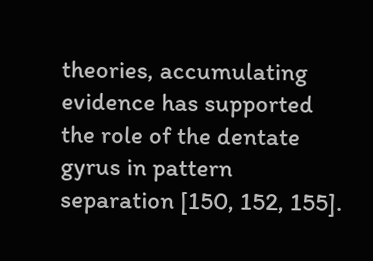theories, accumulating evidence has supported the role of the dentate gyrus in pattern separation [150, 152, 155].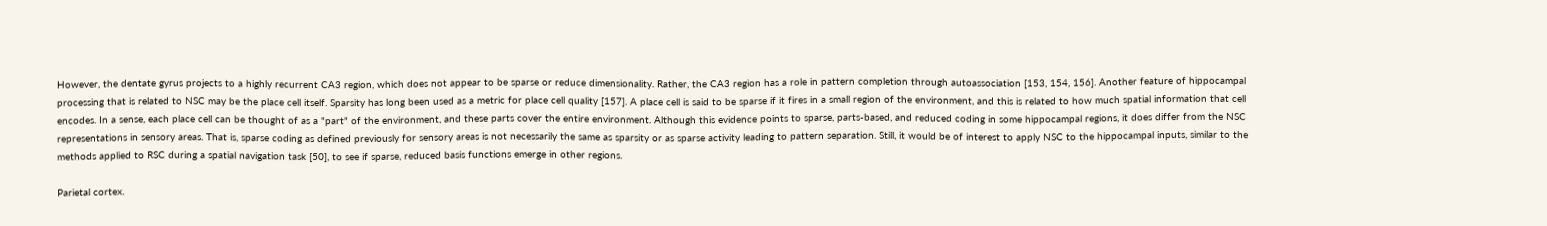However, the dentate gyrus projects to a highly recurrent CA3 region, which does not appear to be sparse or reduce dimensionality. Rather, the CA3 region has a role in pattern completion through autoassociation [153, 154, 156]. Another feature of hippocampal processing that is related to NSC may be the place cell itself. Sparsity has long been used as a metric for place cell quality [157]. A place cell is said to be sparse if it fires in a small region of the environment, and this is related to how much spatial information that cell encodes. In a sense, each place cell can be thought of as a "part" of the environment, and these parts cover the entire environment. Although this evidence points to sparse, parts-based, and reduced coding in some hippocampal regions, it does differ from the NSC representations in sensory areas. That is, sparse coding as defined previously for sensory areas is not necessarily the same as sparsity or as sparse activity leading to pattern separation. Still, it would be of interest to apply NSC to the hippocampal inputs, similar to the methods applied to RSC during a spatial navigation task [50], to see if sparse, reduced basis functions emerge in other regions.

Parietal cortex.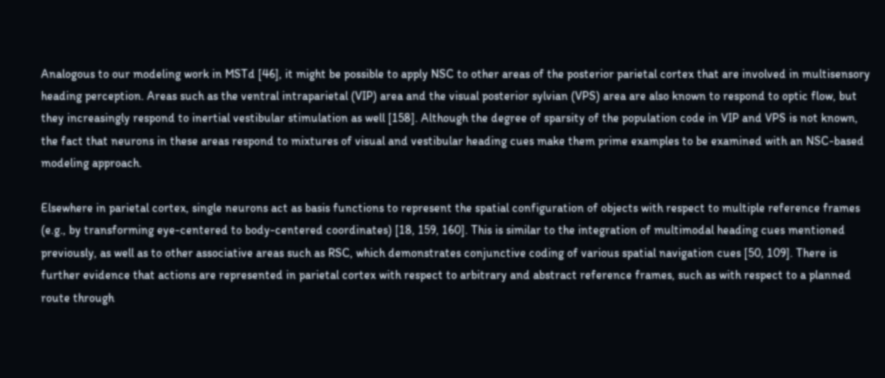Analogous to our modeling work in MSTd [46], it might be possible to apply NSC to other areas of the posterior parietal cortex that are involved in multisensory heading perception. Areas such as the ventral intraparietal (VIP) area and the visual posterior sylvian (VPS) area are also known to respond to optic flow, but they increasingly respond to inertial vestibular stimulation as well [158]. Although the degree of sparsity of the population code in VIP and VPS is not known, the fact that neurons in these areas respond to mixtures of visual and vestibular heading cues make them prime examples to be examined with an NSC-based modeling approach.

Elsewhere in parietal cortex, single neurons act as basis functions to represent the spatial configuration of objects with respect to multiple reference frames (e.g., by transforming eye-centered to body-centered coordinates) [18, 159, 160]. This is similar to the integration of multimodal heading cues mentioned previously, as well as to other associative areas such as RSC, which demonstrates conjunctive coding of various spatial navigation cues [50, 109]. There is further evidence that actions are represented in parietal cortex with respect to arbitrary and abstract reference frames, such as with respect to a planned route through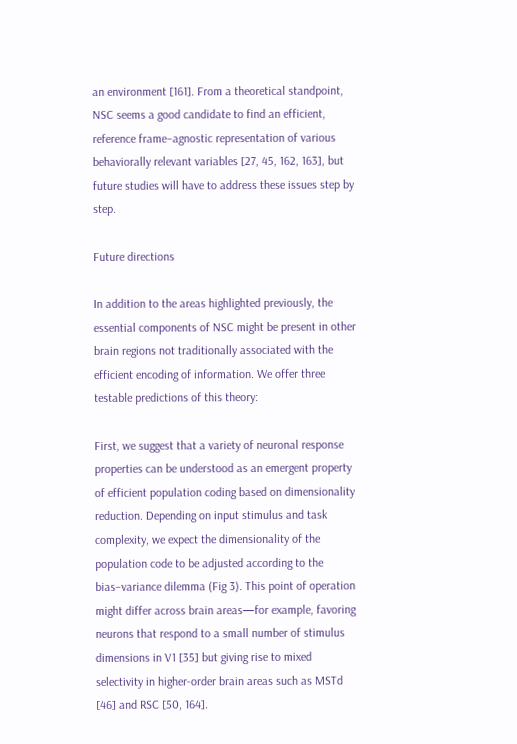an environment [161]. From a theoretical standpoint, NSC seems a good candidate to find an efficient, reference frame–agnostic representation of various behaviorally relevant variables [27, 45, 162, 163], but future studies will have to address these issues step by step.

Future directions

In addition to the areas highlighted previously, the essential components of NSC might be present in other brain regions not traditionally associated with the efficient encoding of information. We offer three testable predictions of this theory:

First, we suggest that a variety of neuronal response properties can be understood as an emergent property of efficient population coding based on dimensionality reduction. Depending on input stimulus and task complexity, we expect the dimensionality of the population code to be adjusted according to the bias–variance dilemma (Fig 3). This point of operation might differ across brain areas—for example, favoring neurons that respond to a small number of stimulus dimensions in V1 [35] but giving rise to mixed selectivity in higher-order brain areas such as MSTd [46] and RSC [50, 164].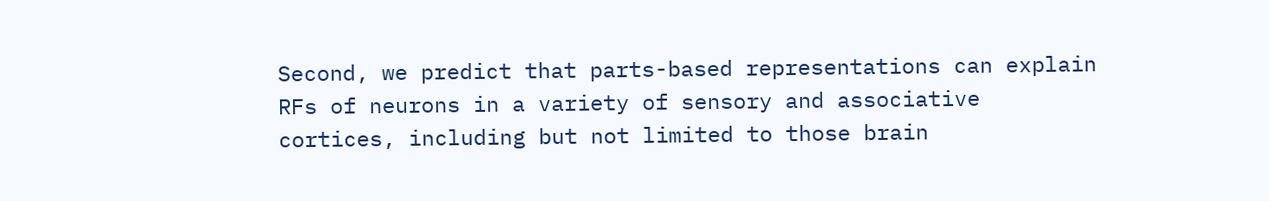Second, we predict that parts-based representations can explain RFs of neurons in a variety of sensory and associative cortices, including but not limited to those brain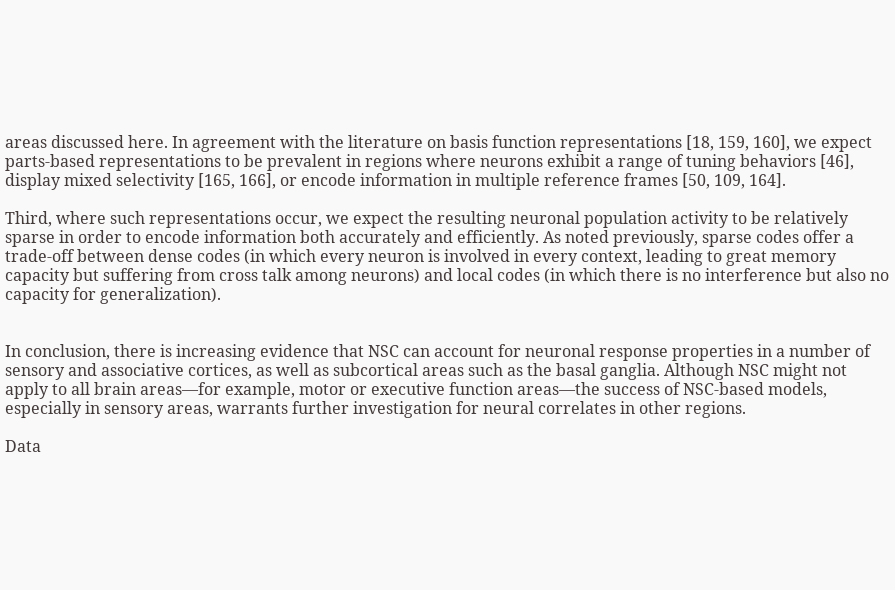areas discussed here. In agreement with the literature on basis function representations [18, 159, 160], we expect parts-based representations to be prevalent in regions where neurons exhibit a range of tuning behaviors [46], display mixed selectivity [165, 166], or encode information in multiple reference frames [50, 109, 164].

Third, where such representations occur, we expect the resulting neuronal population activity to be relatively sparse in order to encode information both accurately and efficiently. As noted previously, sparse codes offer a trade-off between dense codes (in which every neuron is involved in every context, leading to great memory capacity but suffering from cross talk among neurons) and local codes (in which there is no interference but also no capacity for generalization).


In conclusion, there is increasing evidence that NSC can account for neuronal response properties in a number of sensory and associative cortices, as well as subcortical areas such as the basal ganglia. Although NSC might not apply to all brain areas—for example, motor or executive function areas—the success of NSC-based models, especially in sensory areas, warrants further investigation for neural correlates in other regions.

Data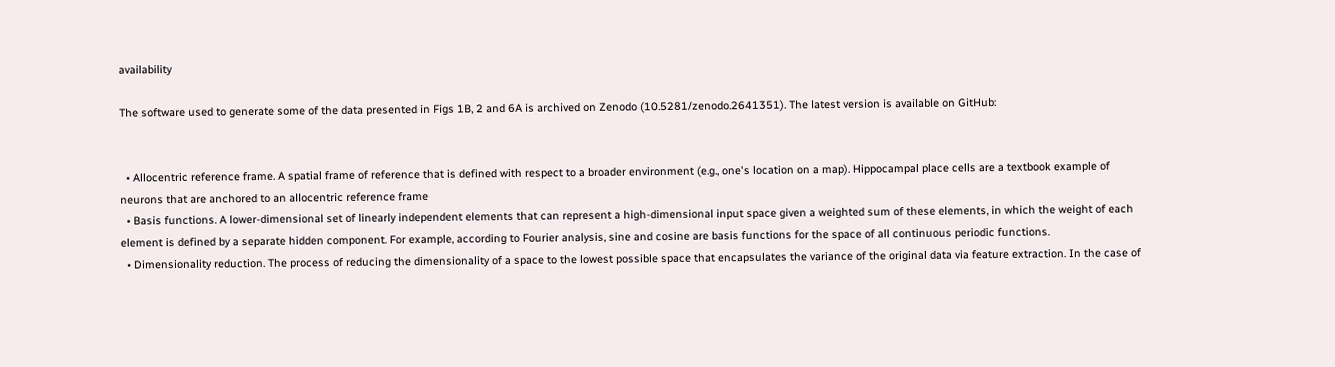availability

The software used to generate some of the data presented in Figs 1B, 2 and 6A is archived on Zenodo (10.5281/zenodo.2641351). The latest version is available on GitHub:


  • Allocentric reference frame. A spatial frame of reference that is defined with respect to a broader environment (e.g., one's location on a map). Hippocampal place cells are a textbook example of neurons that are anchored to an allocentric reference frame
  • Basis functions. A lower-dimensional set of linearly independent elements that can represent a high-dimensional input space given a weighted sum of these elements, in which the weight of each element is defined by a separate hidden component. For example, according to Fourier analysis, sine and cosine are basis functions for the space of all continuous periodic functions.
  • Dimensionality reduction. The process of reducing the dimensionality of a space to the lowest possible space that encapsulates the variance of the original data via feature extraction. In the case of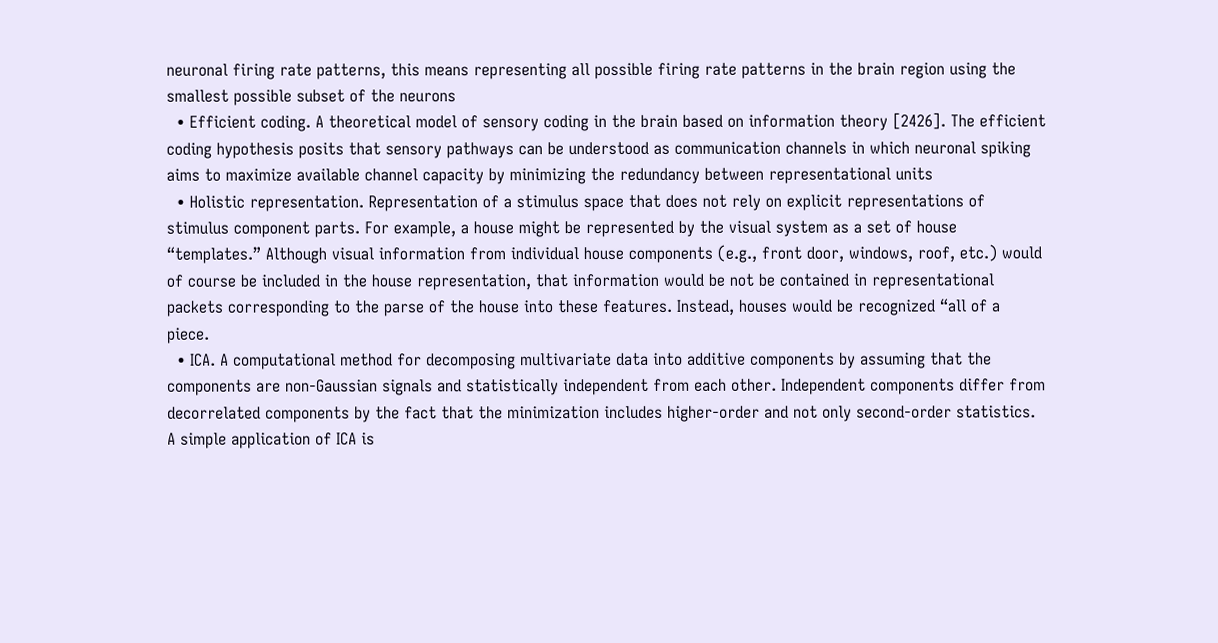neuronal firing rate patterns, this means representing all possible firing rate patterns in the brain region using the smallest possible subset of the neurons
  • Efficient coding. A theoretical model of sensory coding in the brain based on information theory [2426]. The efficient coding hypothesis posits that sensory pathways can be understood as communication channels in which neuronal spiking aims to maximize available channel capacity by minimizing the redundancy between representational units
  • Holistic representation. Representation of a stimulus space that does not rely on explicit representations of stimulus component parts. For example, a house might be represented by the visual system as a set of house “templates.” Although visual information from individual house components (e.g., front door, windows, roof, etc.) would of course be included in the house representation, that information would be not be contained in representational packets corresponding to the parse of the house into these features. Instead, houses would be recognized “all of a piece.
  • ICA. A computational method for decomposing multivariate data into additive components by assuming that the components are non-Gaussian signals and statistically independent from each other. Independent components differ from decorrelated components by the fact that the minimization includes higher-order and not only second-order statistics. A simple application of ICA is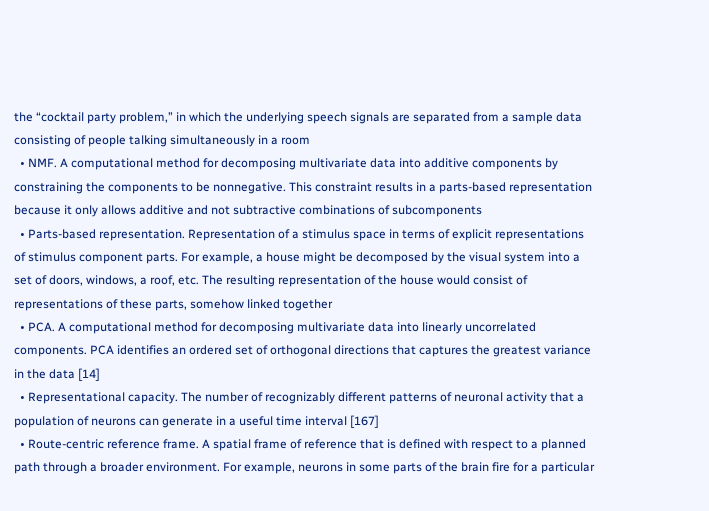the “cocktail party problem,” in which the underlying speech signals are separated from a sample data consisting of people talking simultaneously in a room
  • NMF. A computational method for decomposing multivariate data into additive components by constraining the components to be nonnegative. This constraint results in a parts-based representation because it only allows additive and not subtractive combinations of subcomponents
  • Parts-based representation. Representation of a stimulus space in terms of explicit representations of stimulus component parts. For example, a house might be decomposed by the visual system into a set of doors, windows, a roof, etc. The resulting representation of the house would consist of representations of these parts, somehow linked together
  • PCA. A computational method for decomposing multivariate data into linearly uncorrelated components. PCA identifies an ordered set of orthogonal directions that captures the greatest variance in the data [14]
  • Representational capacity. The number of recognizably different patterns of neuronal activity that a population of neurons can generate in a useful time interval [167]
  • Route-centric reference frame. A spatial frame of reference that is defined with respect to a planned path through a broader environment. For example, neurons in some parts of the brain fire for a particular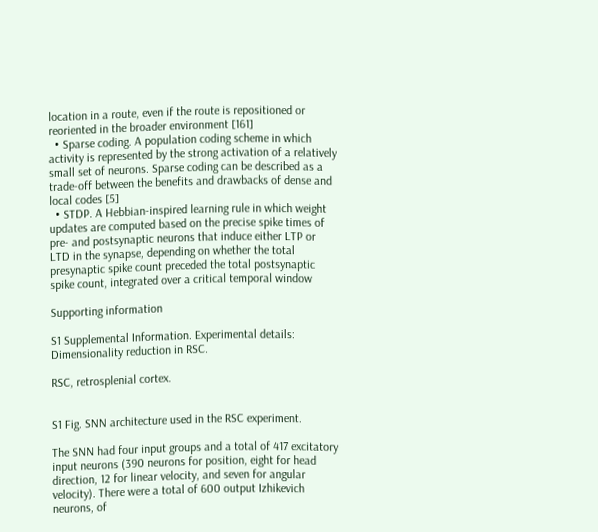location in a route, even if the route is repositioned or reoriented in the broader environment [161]
  • Sparse coding. A population coding scheme in which activity is represented by the strong activation of a relatively small set of neurons. Sparse coding can be described as a trade-off between the benefits and drawbacks of dense and local codes [5]
  • STDP. A Hebbian-inspired learning rule in which weight updates are computed based on the precise spike times of pre- and postsynaptic neurons that induce either LTP or LTD in the synapse, depending on whether the total presynaptic spike count preceded the total postsynaptic spike count, integrated over a critical temporal window

Supporting information

S1 Supplemental Information. Experimental details: Dimensionality reduction in RSC.

RSC, retrosplenial cortex.


S1 Fig. SNN architecture used in the RSC experiment.

The SNN had four input groups and a total of 417 excitatory input neurons (390 neurons for position, eight for head direction, 12 for linear velocity, and seven for angular velocity). There were a total of 600 output Izhikevich neurons, of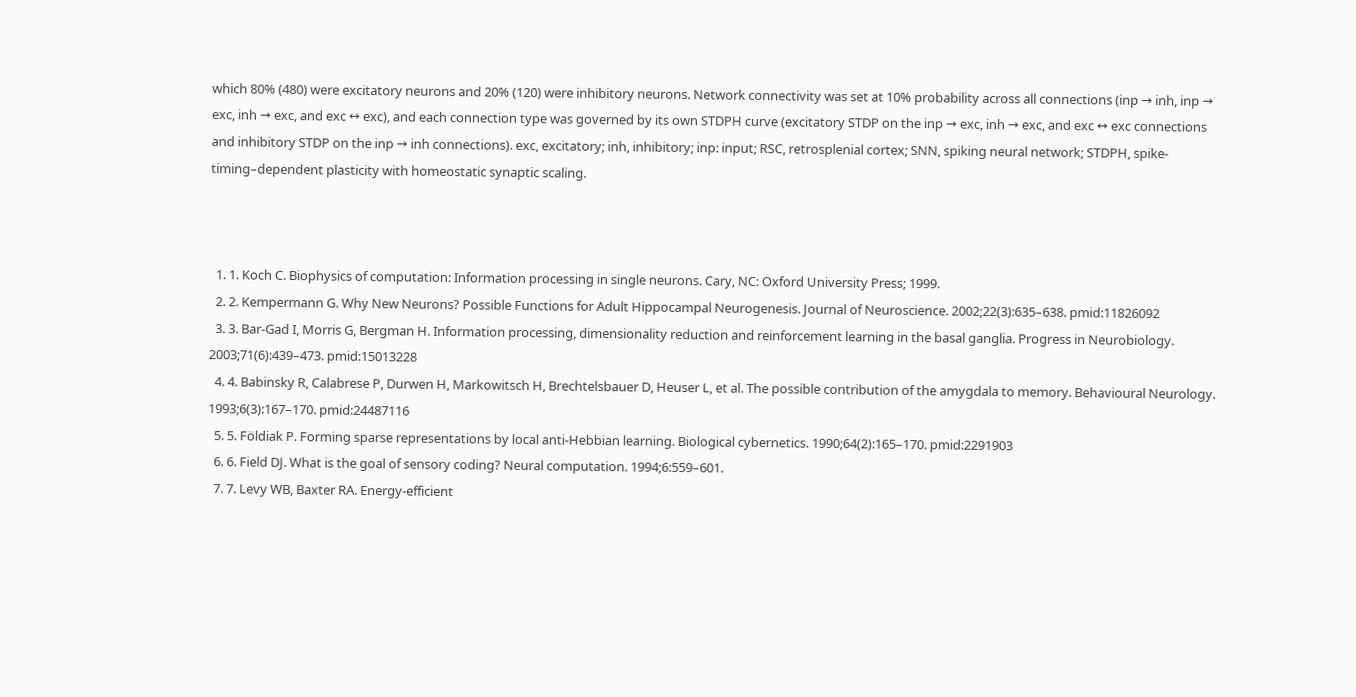which 80% (480) were excitatory neurons and 20% (120) were inhibitory neurons. Network connectivity was set at 10% probability across all connections (inp → inh, inp → exc, inh → exc, and exc ↔ exc), and each connection type was governed by its own STDPH curve (excitatory STDP on the inp → exc, inh → exc, and exc ↔ exc connections and inhibitory STDP on the inp → inh connections). exc, excitatory; inh, inhibitory; inp: input; RSC, retrosplenial cortex; SNN, spiking neural network; STDPH, spike-timing–dependent plasticity with homeostatic synaptic scaling.



  1. 1. Koch C. Biophysics of computation: Information processing in single neurons. Cary, NC: Oxford University Press; 1999.
  2. 2. Kempermann G. Why New Neurons? Possible Functions for Adult Hippocampal Neurogenesis. Journal of Neuroscience. 2002;22(3):635–638. pmid:11826092
  3. 3. Bar-Gad I, Morris G, Bergman H. Information processing, dimensionality reduction and reinforcement learning in the basal ganglia. Progress in Neurobiology. 2003;71(6):439–473. pmid:15013228
  4. 4. Babinsky R, Calabrese P, Durwen H, Markowitsch H, Brechtelsbauer D, Heuser L, et al. The possible contribution of the amygdala to memory. Behavioural Neurology. 1993;6(3):167–170. pmid:24487116
  5. 5. Földiak P. Forming sparse representations by local anti-Hebbian learning. Biological cybernetics. 1990;64(2):165–170. pmid:2291903
  6. 6. Field DJ. What is the goal of sensory coding? Neural computation. 1994;6:559–601.
  7. 7. Levy WB, Baxter RA. Energy-efficient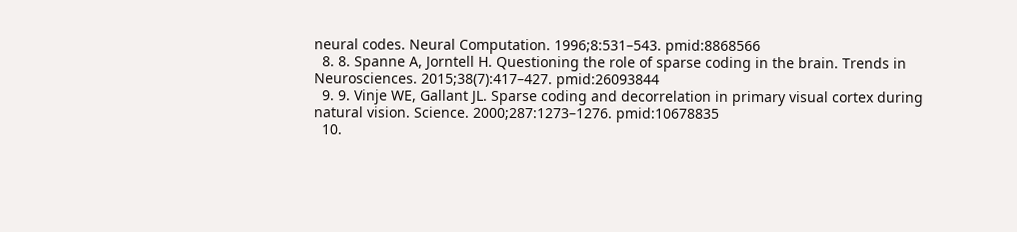neural codes. Neural Computation. 1996;8:531–543. pmid:8868566
  8. 8. Spanne A, Jorntell H. Questioning the role of sparse coding in the brain. Trends in Neurosciences. 2015;38(7):417–427. pmid:26093844
  9. 9. Vinje WE, Gallant JL. Sparse coding and decorrelation in primary visual cortex during natural vision. Science. 2000;287:1273–1276. pmid:10678835
  10.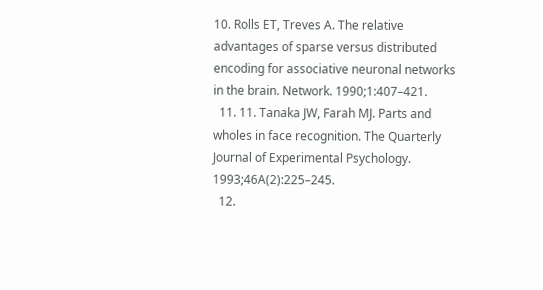10. Rolls ET, Treves A. The relative advantages of sparse versus distributed encoding for associative neuronal networks in the brain. Network. 1990;1:407–421.
  11. 11. Tanaka JW, Farah MJ. Parts and wholes in face recognition. The Quarterly Journal of Experimental Psychology. 1993;46A(2):225–245.
  12.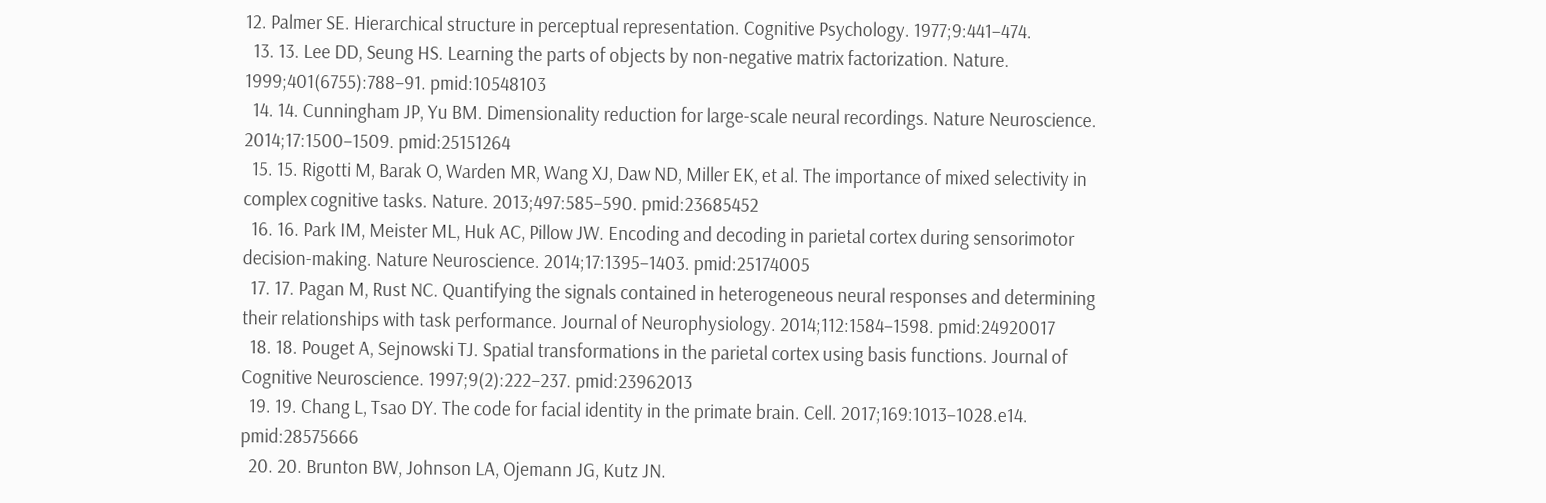12. Palmer SE. Hierarchical structure in perceptual representation. Cognitive Psychology. 1977;9:441–474.
  13. 13. Lee DD, Seung HS. Learning the parts of objects by non-negative matrix factorization. Nature. 1999;401(6755):788–91. pmid:10548103
  14. 14. Cunningham JP, Yu BM. Dimensionality reduction for large-scale neural recordings. Nature Neuroscience. 2014;17:1500–1509. pmid:25151264
  15. 15. Rigotti M, Barak O, Warden MR, Wang XJ, Daw ND, Miller EK, et al. The importance of mixed selectivity in complex cognitive tasks. Nature. 2013;497:585–590. pmid:23685452
  16. 16. Park IM, Meister ML, Huk AC, Pillow JW. Encoding and decoding in parietal cortex during sensorimotor decision-making. Nature Neuroscience. 2014;17:1395–1403. pmid:25174005
  17. 17. Pagan M, Rust NC. Quantifying the signals contained in heterogeneous neural responses and determining their relationships with task performance. Journal of Neurophysiology. 2014;112:1584–1598. pmid:24920017
  18. 18. Pouget A, Sejnowski TJ. Spatial transformations in the parietal cortex using basis functions. Journal of Cognitive Neuroscience. 1997;9(2):222–237. pmid:23962013
  19. 19. Chang L, Tsao DY. The code for facial identity in the primate brain. Cell. 2017;169:1013–1028.e14. pmid:28575666
  20. 20. Brunton BW, Johnson LA, Ojemann JG, Kutz JN.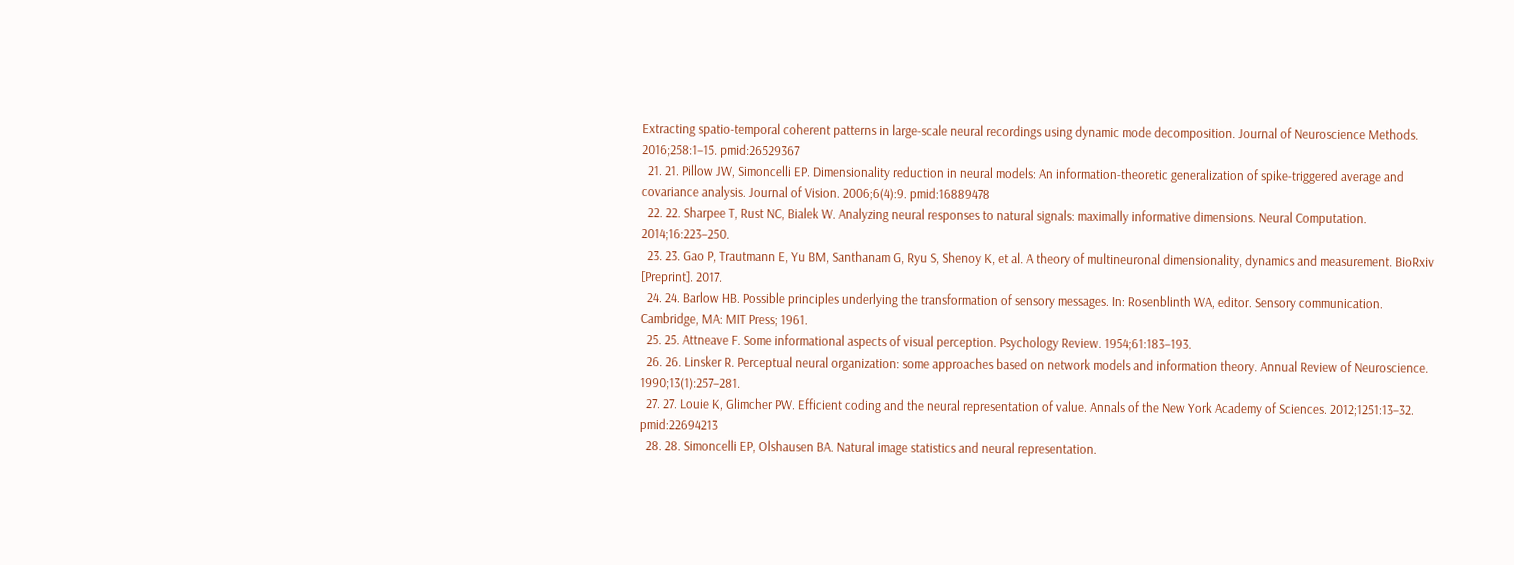Extracting spatio-temporal coherent patterns in large-scale neural recordings using dynamic mode decomposition. Journal of Neuroscience Methods. 2016;258:1–15. pmid:26529367
  21. 21. Pillow JW, Simoncelli EP. Dimensionality reduction in neural models: An information-theoretic generalization of spike-triggered average and covariance analysis. Journal of Vision. 2006;6(4):9. pmid:16889478
  22. 22. Sharpee T, Rust NC, Bialek W. Analyzing neural responses to natural signals: maximally informative dimensions. Neural Computation. 2014;16:223–250.
  23. 23. Gao P, Trautmann E, Yu BM, Santhanam G, Ryu S, Shenoy K, et al. A theory of multineuronal dimensionality, dynamics and measurement. BioRxiv [Preprint]. 2017.
  24. 24. Barlow HB. Possible principles underlying the transformation of sensory messages. In: Rosenblinth WA, editor. Sensory communication. Cambridge, MA: MIT Press; 1961.
  25. 25. Attneave F. Some informational aspects of visual perception. Psychology Review. 1954;61:183–193.
  26. 26. Linsker R. Perceptual neural organization: some approaches based on network models and information theory. Annual Review of Neuroscience. 1990;13(1):257–281.
  27. 27. Louie K, Glimcher PW. Efficient coding and the neural representation of value. Annals of the New York Academy of Sciences. 2012;1251:13–32. pmid:22694213
  28. 28. Simoncelli EP, Olshausen BA. Natural image statistics and neural representation.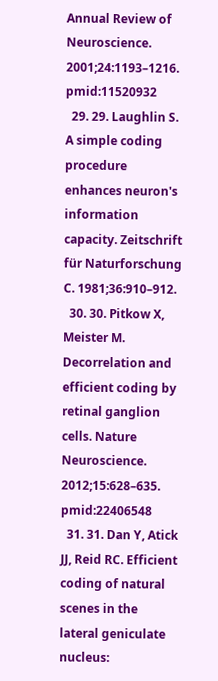Annual Review of Neuroscience. 2001;24:1193–1216. pmid:11520932
  29. 29. Laughlin S. A simple coding procedure enhances neuron's information capacity. Zeitschrift für Naturforschung C. 1981;36:910–912.
  30. 30. Pitkow X, Meister M. Decorrelation and efficient coding by retinal ganglion cells. Nature Neuroscience. 2012;15:628–635. pmid:22406548
  31. 31. Dan Y, Atick JJ, Reid RC. Efficient coding of natural scenes in the lateral geniculate nucleus: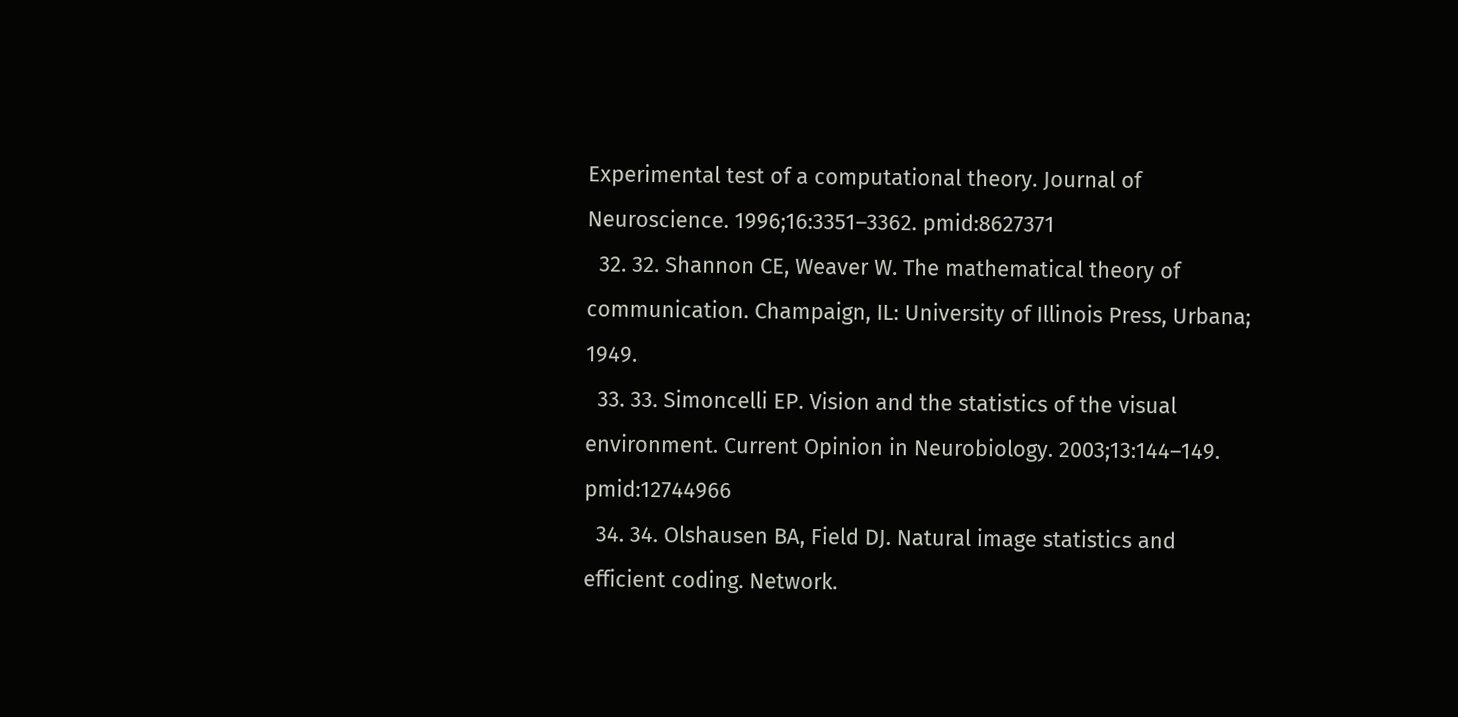Experimental test of a computational theory. Journal of Neuroscience. 1996;16:3351–3362. pmid:8627371
  32. 32. Shannon CE, Weaver W. The mathematical theory of communication. Champaign, IL: University of Illinois Press, Urbana; 1949.
  33. 33. Simoncelli EP. Vision and the statistics of the visual environment. Current Opinion in Neurobiology. 2003;13:144–149. pmid:12744966
  34. 34. Olshausen BA, Field DJ. Natural image statistics and efficient coding. Network.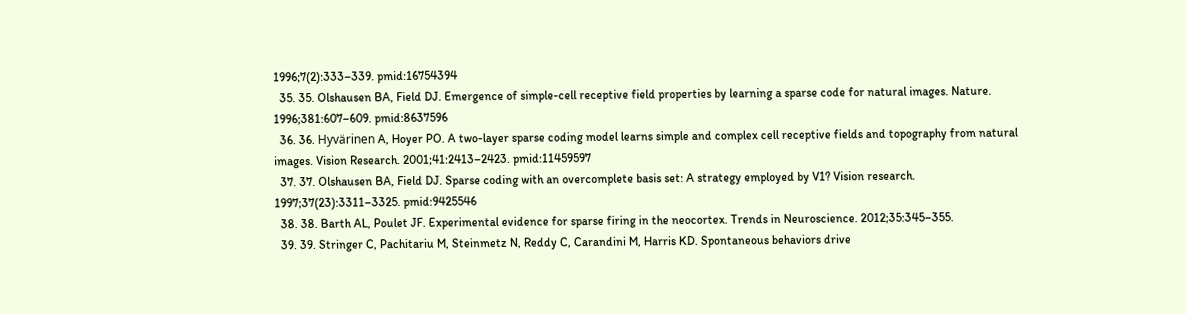1996;7(2):333–339. pmid:16754394
  35. 35. Olshausen BA, Field DJ. Emergence of simple-cell receptive field properties by learning a sparse code for natural images. Nature. 1996;381:607–609. pmid:8637596
  36. 36. Hyvärinen A, Hoyer PO. A two-layer sparse coding model learns simple and complex cell receptive fields and topography from natural images. Vision Research. 2001;41:2413–2423. pmid:11459597
  37. 37. Olshausen BA, Field DJ. Sparse coding with an overcomplete basis set: A strategy employed by V1? Vision research. 1997;37(23):3311–3325. pmid:9425546
  38. 38. Barth AL, Poulet JF. Experimental evidence for sparse firing in the neocortex. Trends in Neuroscience. 2012;35:345–355.
  39. 39. Stringer C, Pachitariu M, Steinmetz N, Reddy C, Carandini M, Harris KD. Spontaneous behaviors drive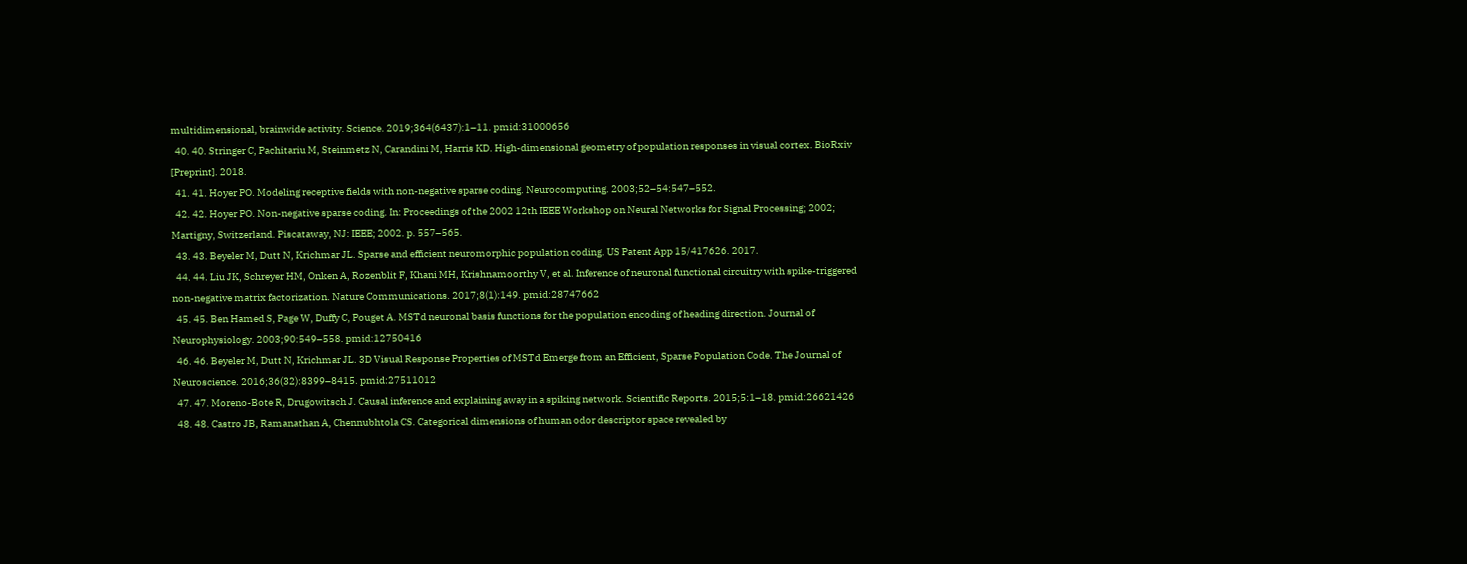multidimensional, brainwide activity. Science. 2019;364(6437):1–11. pmid:31000656
  40. 40. Stringer C, Pachitariu M, Steinmetz N, Carandini M, Harris KD. High-dimensional geometry of population responses in visual cortex. BioRxiv [Preprint]. 2018.
  41. 41. Hoyer PO. Modeling receptive fields with non-negative sparse coding. Neurocomputing. 2003;52–54:547–552.
  42. 42. Hoyer PO. Non-negative sparse coding. In: Proceedings of the 2002 12th IEEE Workshop on Neural Networks for Signal Processing; 2002; Martigny, Switzerland. Piscataway, NJ: IEEE; 2002. p. 557–565.
  43. 43. Beyeler M, Dutt N, Krichmar JL. Sparse and efficient neuromorphic population coding. US Patent App 15/417626. 2017.
  44. 44. Liu JK, Schreyer HM, Onken A, Rozenblit F, Khani MH, Krishnamoorthy V, et al. Inference of neuronal functional circuitry with spike-triggered non-negative matrix factorization. Nature Communications. 2017;8(1):149. pmid:28747662
  45. 45. Ben Hamed S, Page W, Duffy C, Pouget A. MSTd neuronal basis functions for the population encoding of heading direction. Journal of Neurophysiology. 2003;90:549–558. pmid:12750416
  46. 46. Beyeler M, Dutt N, Krichmar JL. 3D Visual Response Properties of MSTd Emerge from an Efficient, Sparse Population Code. The Journal of Neuroscience. 2016;36(32):8399–8415. pmid:27511012
  47. 47. Moreno-Bote R, Drugowitsch J. Causal inference and explaining away in a spiking network. Scientific Reports. 2015;5:1–18. pmid:26621426
  48. 48. Castro JB, Ramanathan A, Chennubhtola CS. Categorical dimensions of human odor descriptor space revealed by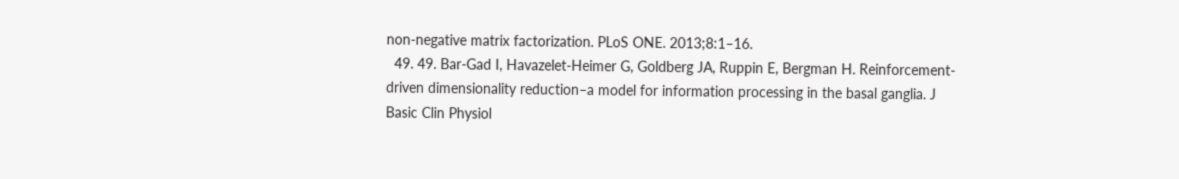non-negative matrix factorization. PLoS ONE. 2013;8:1–16.
  49. 49. Bar-Gad I, Havazelet-Heimer G, Goldberg JA, Ruppin E, Bergman H. Reinforcement-driven dimensionality reduction–a model for information processing in the basal ganglia. J Basic Clin Physiol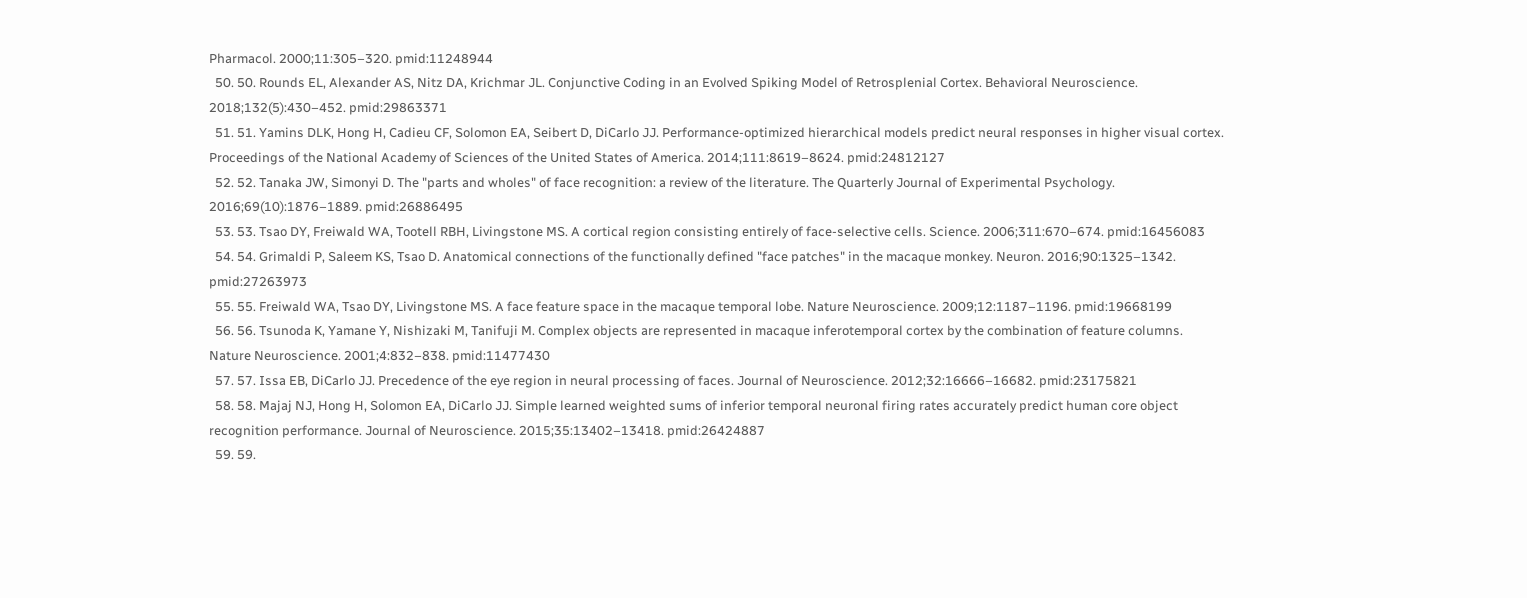Pharmacol. 2000;11:305–320. pmid:11248944
  50. 50. Rounds EL, Alexander AS, Nitz DA, Krichmar JL. Conjunctive Coding in an Evolved Spiking Model of Retrosplenial Cortex. Behavioral Neuroscience. 2018;132(5):430–452. pmid:29863371
  51. 51. Yamins DLK, Hong H, Cadieu CF, Solomon EA, Seibert D, DiCarlo JJ. Performance-optimized hierarchical models predict neural responses in higher visual cortex. Proceedings of the National Academy of Sciences of the United States of America. 2014;111:8619–8624. pmid:24812127
  52. 52. Tanaka JW, Simonyi D. The "parts and wholes" of face recognition: a review of the literature. The Quarterly Journal of Experimental Psychology. 2016;69(10):1876–1889. pmid:26886495
  53. 53. Tsao DY, Freiwald WA, Tootell RBH, Livingstone MS. A cortical region consisting entirely of face-selective cells. Science. 2006;311:670–674. pmid:16456083
  54. 54. Grimaldi P, Saleem KS, Tsao D. Anatomical connections of the functionally defined "face patches" in the macaque monkey. Neuron. 2016;90:1325–1342. pmid:27263973
  55. 55. Freiwald WA, Tsao DY, Livingstone MS. A face feature space in the macaque temporal lobe. Nature Neuroscience. 2009;12:1187–1196. pmid:19668199
  56. 56. Tsunoda K, Yamane Y, Nishizaki M, Tanifuji M. Complex objects are represented in macaque inferotemporal cortex by the combination of feature columns. Nature Neuroscience. 2001;4:832–838. pmid:11477430
  57. 57. Issa EB, DiCarlo JJ. Precedence of the eye region in neural processing of faces. Journal of Neuroscience. 2012;32:16666–16682. pmid:23175821
  58. 58. Majaj NJ, Hong H, Solomon EA, DiCarlo JJ. Simple learned weighted sums of inferior temporal neuronal firing rates accurately predict human core object recognition performance. Journal of Neuroscience. 2015;35:13402–13418. pmid:26424887
  59. 59.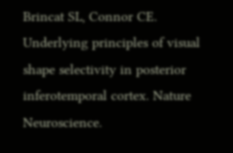Brincat SL, Connor CE. Underlying principles of visual shape selectivity in posterior inferotemporal cortex. Nature Neuroscience.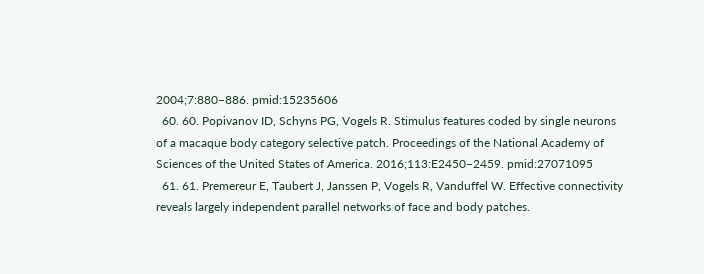2004;7:880–886. pmid:15235606
  60. 60. Popivanov ID, Schyns PG, Vogels R. Stimulus features coded by single neurons of a macaque body category selective patch. Proceedings of the National Academy of Sciences of the United States of America. 2016;113:E2450–2459. pmid:27071095
  61. 61. Premereur E, Taubert J, Janssen P, Vogels R, Vanduffel W. Effective connectivity reveals largely independent parallel networks of face and body patches.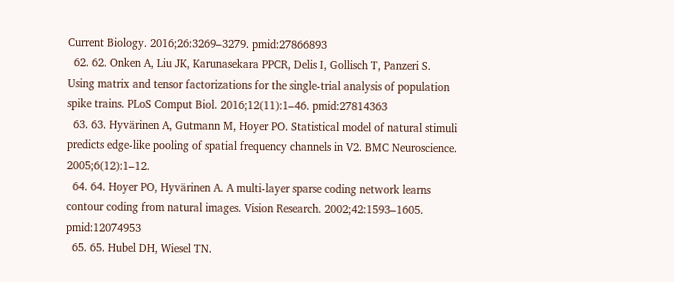Current Biology. 2016;26:3269–3279. pmid:27866893
  62. 62. Onken A, Liu JK, Karunasekara PPCR, Delis I, Gollisch T, Panzeri S. Using matrix and tensor factorizations for the single-trial analysis of population spike trains. PLoS Comput Biol. 2016;12(11):1–46. pmid:27814363
  63. 63. Hyvärinen A, Gutmann M, Hoyer PO. Statistical model of natural stimuli predicts edge-like pooling of spatial frequency channels in V2. BMC Neuroscience. 2005;6(12):1–12.
  64. 64. Hoyer PO, Hyvärinen A. A multi-layer sparse coding network learns contour coding from natural images. Vision Research. 2002;42:1593–1605. pmid:12074953
  65. 65. Hubel DH, Wiesel TN.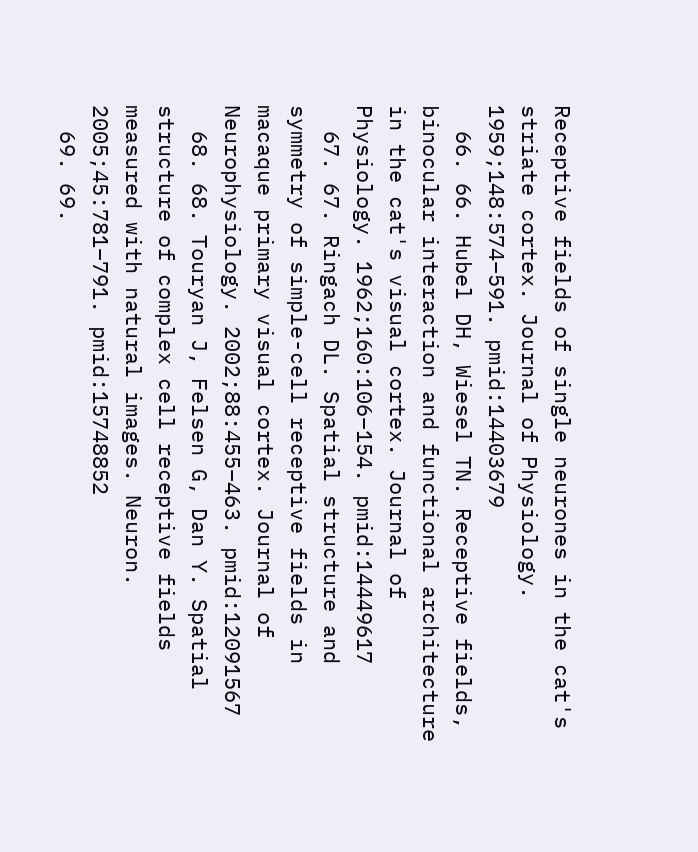Receptive fields of single neurones in the cat's striate cortex. Journal of Physiology. 1959;148:574–591. pmid:14403679
  66. 66. Hubel DH, Wiesel TN. Receptive fields, binocular interaction and functional architecture in the cat's visual cortex. Journal of Physiology. 1962;160:106–154. pmid:14449617
  67. 67. Ringach DL. Spatial structure and symmetry of simple-cell receptive fields in macaque primary visual cortex. Journal of Neurophysiology. 2002;88:455–463. pmid:12091567
  68. 68. Touryan J, Felsen G, Dan Y. Spatial structure of complex cell receptive fields measured with natural images. Neuron. 2005;45:781–791. pmid:15748852
  69. 69.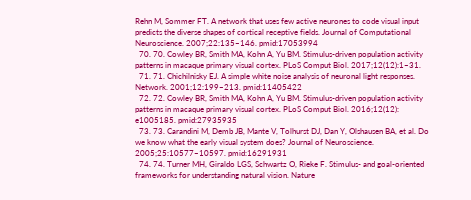Rehn M, Sommer FT. A network that uses few active neurones to code visual input predicts the diverse shapes of cortical receptive fields. Journal of Computational Neuroscience. 2007;22:135–146. pmid:17053994
  70. 70. Cowley BR, Smith MA, Kohn A, Yu BM. Stimulus-driven population activity patterns in macaque primary visual cortex. PLoS Comput Biol. 2017;12(12):1–31.
  71. 71. Chichilnisky EJ. A simple white noise analysis of neuronal light responses. Network. 2001;12:199–213. pmid:11405422
  72. 72. Cowley BR, Smith MA, Kohn A, Yu BM. Stimulus-driven population activity patterns in macaque primary visual cortex. PLoS Comput Biol. 2016;12(12): e1005185. pmid:27935935
  73. 73. Carandini M, Demb JB, Mante V, Tolhurst DJ, Dan Y, Olshausen BA, et al. Do we know what the early visual system does? Journal of Neuroscience. 2005;25:10577–10597. pmid:16291931
  74. 74. Turner MH, Giraldo LGS, Schwartz O, Rieke F. Stimulus- and goal-oriented frameworks for understanding natural vision. Nature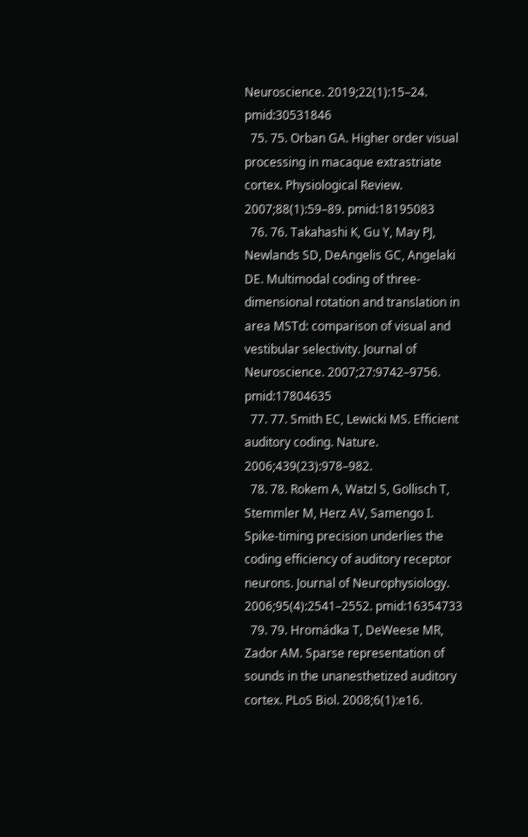Neuroscience. 2019;22(1):15–24. pmid:30531846
  75. 75. Orban GA. Higher order visual processing in macaque extrastriate cortex. Physiological Review. 2007;88(1):59–89. pmid:18195083
  76. 76. Takahashi K, Gu Y, May PJ, Newlands SD, DeAngelis GC, Angelaki DE. Multimodal coding of three-dimensional rotation and translation in area MSTd: comparison of visual and vestibular selectivity. Journal of Neuroscience. 2007;27:9742–9756. pmid:17804635
  77. 77. Smith EC, Lewicki MS. Efficient auditory coding. Nature. 2006;439(23):978–982.
  78. 78. Rokem A, Watzl S, Gollisch T, Stemmler M, Herz AV, Samengo I. Spike-timing precision underlies the coding efficiency of auditory receptor neurons. Journal of Neurophysiology. 2006;95(4):2541–2552. pmid:16354733
  79. 79. Hromádka T, DeWeese MR, Zador AM. Sparse representation of sounds in the unanesthetized auditory cortex. PLoS Biol. 2008;6(1):e16.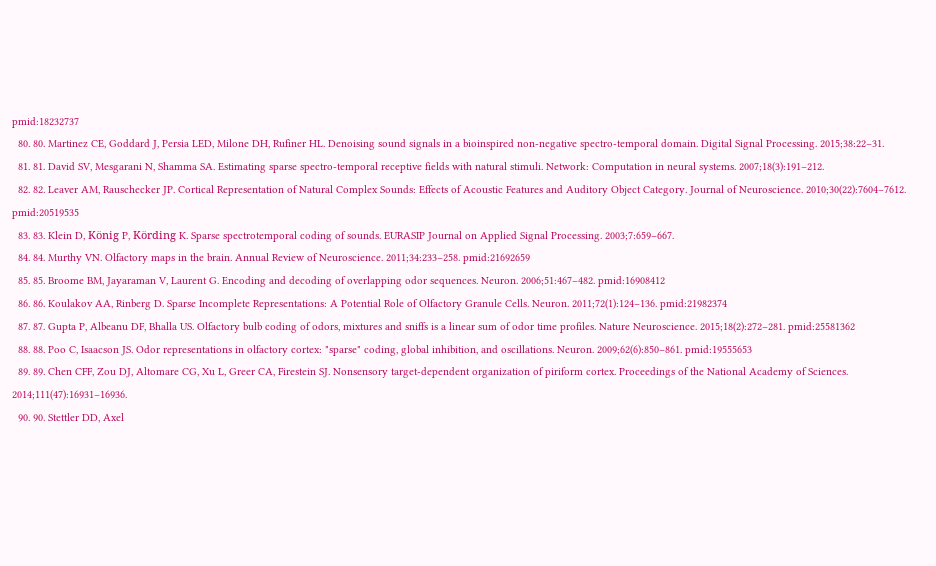pmid:18232737
  80. 80. Martinez CE, Goddard J, Persia LED, Milone DH, Rufiner HL. Denoising sound signals in a bioinspired non-negative spectro-temporal domain. Digital Signal Processing. 2015;38:22–31.
  81. 81. David SV, Mesgarani N, Shamma SA. Estimating sparse spectro-temporal receptive fields with natural stimuli. Network: Computation in neural systems. 2007;18(3):191–212.
  82. 82. Leaver AM, Rauschecker JP. Cortical Representation of Natural Complex Sounds: Effects of Acoustic Features and Auditory Object Category. Journal of Neuroscience. 2010;30(22):7604–7612. pmid:20519535
  83. 83. Klein D, König P, Körding K. Sparse spectrotemporal coding of sounds. EURASIP Journal on Applied Signal Processing. 2003;7:659–667.
  84. 84. Murthy VN. Olfactory maps in the brain. Annual Review of Neuroscience. 2011;34:233–258. pmid:21692659
  85. 85. Broome BM, Jayaraman V, Laurent G. Encoding and decoding of overlapping odor sequences. Neuron. 2006;51:467–482. pmid:16908412
  86. 86. Koulakov AA, Rinberg D. Sparse Incomplete Representations: A Potential Role of Olfactory Granule Cells. Neuron. 2011;72(1):124–136. pmid:21982374
  87. 87. Gupta P, Albeanu DF, Bhalla US. Olfactory bulb coding of odors, mixtures and sniffs is a linear sum of odor time profiles. Nature Neuroscience. 2015;18(2):272–281. pmid:25581362
  88. 88. Poo C, Isaacson JS. Odor representations in olfactory cortex: "sparse" coding, global inhibition, and oscillations. Neuron. 2009;62(6):850–861. pmid:19555653
  89. 89. Chen CFF, Zou DJ, Altomare CG, Xu L, Greer CA, Firestein SJ. Nonsensory target-dependent organization of piriform cortex. Proceedings of the National Academy of Sciences. 2014;111(47):16931–16936.
  90. 90. Stettler DD, Axel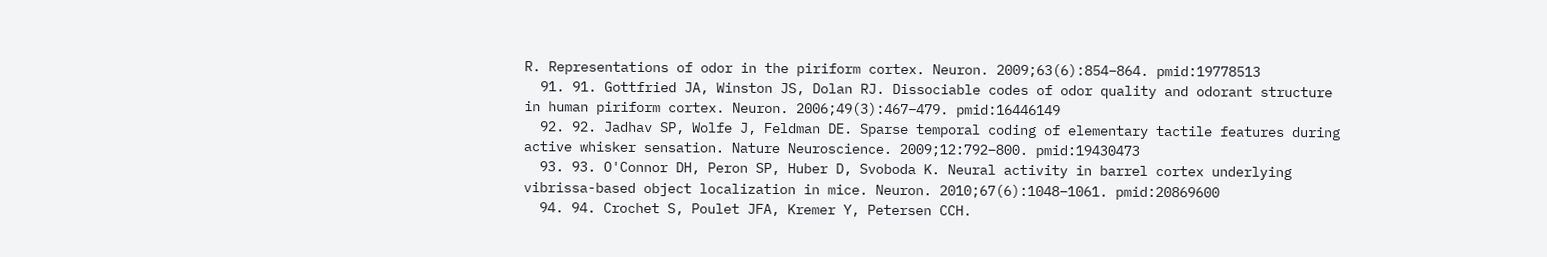R. Representations of odor in the piriform cortex. Neuron. 2009;63(6):854–864. pmid:19778513
  91. 91. Gottfried JA, Winston JS, Dolan RJ. Dissociable codes of odor quality and odorant structure in human piriform cortex. Neuron. 2006;49(3):467–479. pmid:16446149
  92. 92. Jadhav SP, Wolfe J, Feldman DE. Sparse temporal coding of elementary tactile features during active whisker sensation. Nature Neuroscience. 2009;12:792–800. pmid:19430473
  93. 93. O'Connor DH, Peron SP, Huber D, Svoboda K. Neural activity in barrel cortex underlying vibrissa-based object localization in mice. Neuron. 2010;67(6):1048–1061. pmid:20869600
  94. 94. Crochet S, Poulet JFA, Kremer Y, Petersen CCH.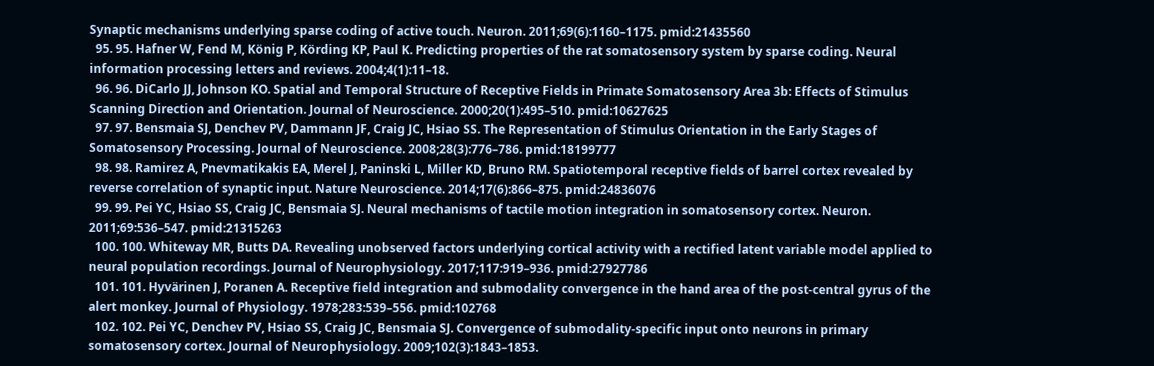Synaptic mechanisms underlying sparse coding of active touch. Neuron. 2011;69(6):1160–1175. pmid:21435560
  95. 95. Hafner W, Fend M, König P, Körding KP, Paul K. Predicting properties of the rat somatosensory system by sparse coding. Neural information processing letters and reviews. 2004;4(1):11–18.
  96. 96. DiCarlo JJ, Johnson KO. Spatial and Temporal Structure of Receptive Fields in Primate Somatosensory Area 3b: Effects of Stimulus Scanning Direction and Orientation. Journal of Neuroscience. 2000;20(1):495–510. pmid:10627625
  97. 97. Bensmaia SJ, Denchev PV, Dammann JF, Craig JC, Hsiao SS. The Representation of Stimulus Orientation in the Early Stages of Somatosensory Processing. Journal of Neuroscience. 2008;28(3):776–786. pmid:18199777
  98. 98. Ramirez A, Pnevmatikakis EA, Merel J, Paninski L, Miller KD, Bruno RM. Spatiotemporal receptive fields of barrel cortex revealed by reverse correlation of synaptic input. Nature Neuroscience. 2014;17(6):866–875. pmid:24836076
  99. 99. Pei YC, Hsiao SS, Craig JC, Bensmaia SJ. Neural mechanisms of tactile motion integration in somatosensory cortex. Neuron. 2011;69:536–547. pmid:21315263
  100. 100. Whiteway MR, Butts DA. Revealing unobserved factors underlying cortical activity with a rectified latent variable model applied to neural population recordings. Journal of Neurophysiology. 2017;117:919–936. pmid:27927786
  101. 101. Hyvärinen J, Poranen A. Receptive field integration and submodality convergence in the hand area of the post-central gyrus of the alert monkey. Journal of Physiology. 1978;283:539–556. pmid:102768
  102. 102. Pei YC, Denchev PV, Hsiao SS, Craig JC, Bensmaia SJ. Convergence of submodality-specific input onto neurons in primary somatosensory cortex. Journal of Neurophysiology. 2009;102(3):1843–1853.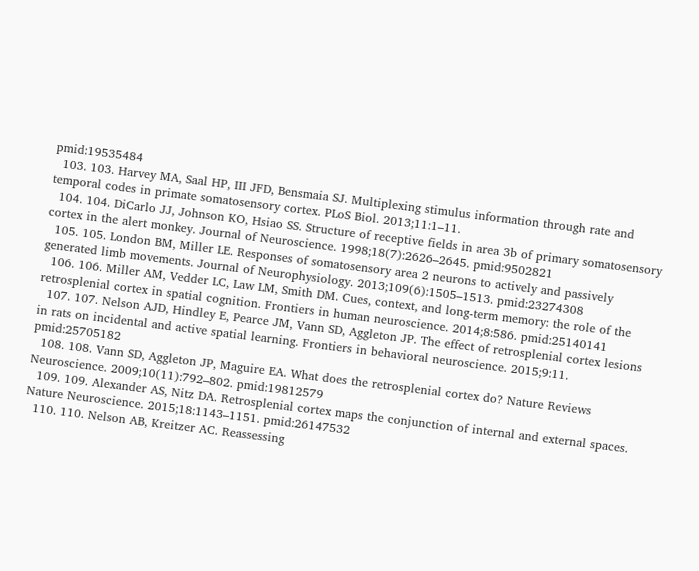pmid:19535484
  103. 103. Harvey MA, Saal HP, III JFD, Bensmaia SJ. Multiplexing stimulus information through rate and temporal codes in primate somatosensory cortex. PLoS Biol. 2013;11:1–11.
  104. 104. DiCarlo JJ, Johnson KO, Hsiao SS. Structure of receptive fields in area 3b of primary somatosensory cortex in the alert monkey. Journal of Neuroscience. 1998;18(7):2626–2645. pmid:9502821
  105. 105. London BM, Miller LE. Responses of somatosensory area 2 neurons to actively and passively generated limb movements. Journal of Neurophysiology. 2013;109(6):1505–1513. pmid:23274308
  106. 106. Miller AM, Vedder LC, Law LM, Smith DM. Cues, context, and long-term memory: the role of the retrosplenial cortex in spatial cognition. Frontiers in human neuroscience. 2014;8:586. pmid:25140141
  107. 107. Nelson AJD, Hindley E, Pearce JM, Vann SD, Aggleton JP. The effect of retrosplenial cortex lesions in rats on incidental and active spatial learning. Frontiers in behavioral neuroscience. 2015;9:11. pmid:25705182
  108. 108. Vann SD, Aggleton JP, Maguire EA. What does the retrosplenial cortex do? Nature Reviews Neuroscience. 2009;10(11):792–802. pmid:19812579
  109. 109. Alexander AS, Nitz DA. Retrosplenial cortex maps the conjunction of internal and external spaces. Nature Neuroscience. 2015;18:1143–1151. pmid:26147532
  110. 110. Nelson AB, Kreitzer AC. Reassessing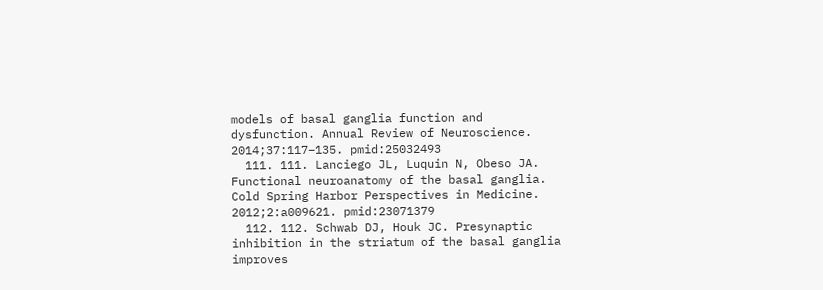models of basal ganglia function and dysfunction. Annual Review of Neuroscience. 2014;37:117–135. pmid:25032493
  111. 111. Lanciego JL, Luquin N, Obeso JA. Functional neuroanatomy of the basal ganglia. Cold Spring Harbor Perspectives in Medicine. 2012;2:a009621. pmid:23071379
  112. 112. Schwab DJ, Houk JC. Presynaptic inhibition in the striatum of the basal ganglia improves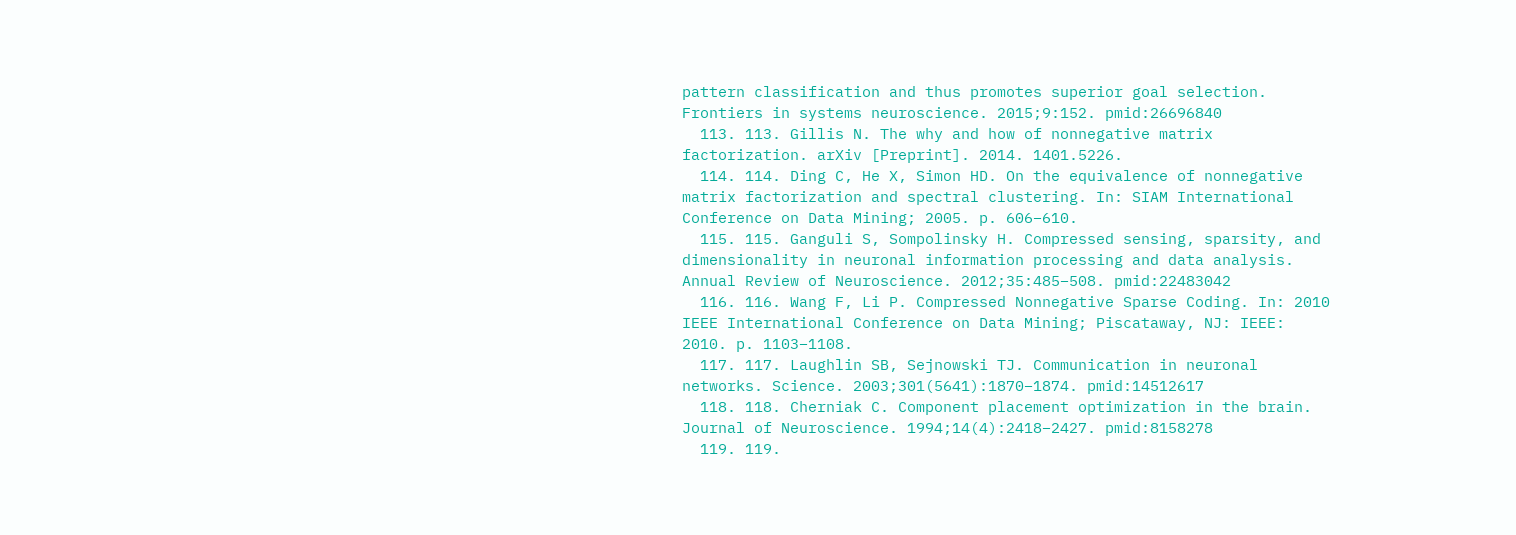pattern classification and thus promotes superior goal selection. Frontiers in systems neuroscience. 2015;9:152. pmid:26696840
  113. 113. Gillis N. The why and how of nonnegative matrix factorization. arXiv [Preprint]. 2014. 1401.5226.
  114. 114. Ding C, He X, Simon HD. On the equivalence of nonnegative matrix factorization and spectral clustering. In: SIAM International Conference on Data Mining; 2005. p. 606–610.
  115. 115. Ganguli S, Sompolinsky H. Compressed sensing, sparsity, and dimensionality in neuronal information processing and data analysis. Annual Review of Neuroscience. 2012;35:485–508. pmid:22483042
  116. 116. Wang F, Li P. Compressed Nonnegative Sparse Coding. In: 2010 IEEE International Conference on Data Mining; Piscataway, NJ: IEEE: 2010. p. 1103–1108.
  117. 117. Laughlin SB, Sejnowski TJ. Communication in neuronal networks. Science. 2003;301(5641):1870–1874. pmid:14512617
  118. 118. Cherniak C. Component placement optimization in the brain. Journal of Neuroscience. 1994;14(4):2418–2427. pmid:8158278
  119. 119.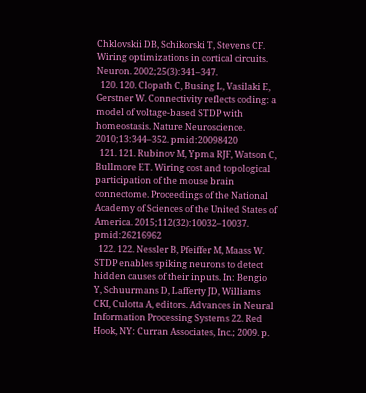Chklovskii DB, Schikorski T, Stevens CF. Wiring optimizations in cortical circuits. Neuron. 2002;25(3):341–347.
  120. 120. Clopath C, Busing L, Vasilaki E, Gerstner W. Connectivity reflects coding: a model of voltage-based STDP with homeostasis. Nature Neuroscience. 2010;13:344–352. pmid:20098420
  121. 121. Rubinov M, Ypma RJF, Watson C, Bullmore ET. Wiring cost and topological participation of the mouse brain connectome. Proceedings of the National Academy of Sciences of the United States of America. 2015;112(32):10032–10037. pmid:26216962
  122. 122. Nessler B, Pfeiffer M, Maass W. STDP enables spiking neurons to detect hidden causes of their inputs. In: Bengio Y, Schuurmans D, Lafferty JD, Williams CKI, Culotta A, editors. Advances in Neural Information Processing Systems 22. Red Hook, NY: Curran Associates, Inc.; 2009. p.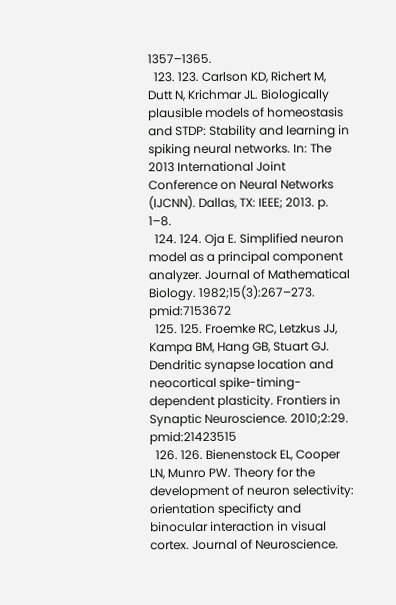1357–1365.
  123. 123. Carlson KD, Richert M, Dutt N, Krichmar JL. Biologically plausible models of homeostasis and STDP: Stability and learning in spiking neural networks. In: The 2013 International Joint Conference on Neural Networks (IJCNN). Dallas, TX: IEEE; 2013. p. 1–8.
  124. 124. Oja E. Simplified neuron model as a principal component analyzer. Journal of Mathematical Biology. 1982;15(3):267–273. pmid:7153672
  125. 125. Froemke RC, Letzkus JJ, Kampa BM, Hang GB, Stuart GJ. Dendritic synapse location and neocortical spike-timing-dependent plasticity. Frontiers in Synaptic Neuroscience. 2010;2:29. pmid:21423515
  126. 126. Bienenstock EL, Cooper LN, Munro PW. Theory for the development of neuron selectivity: orientation specificty and binocular interaction in visual cortex. Journal of Neuroscience.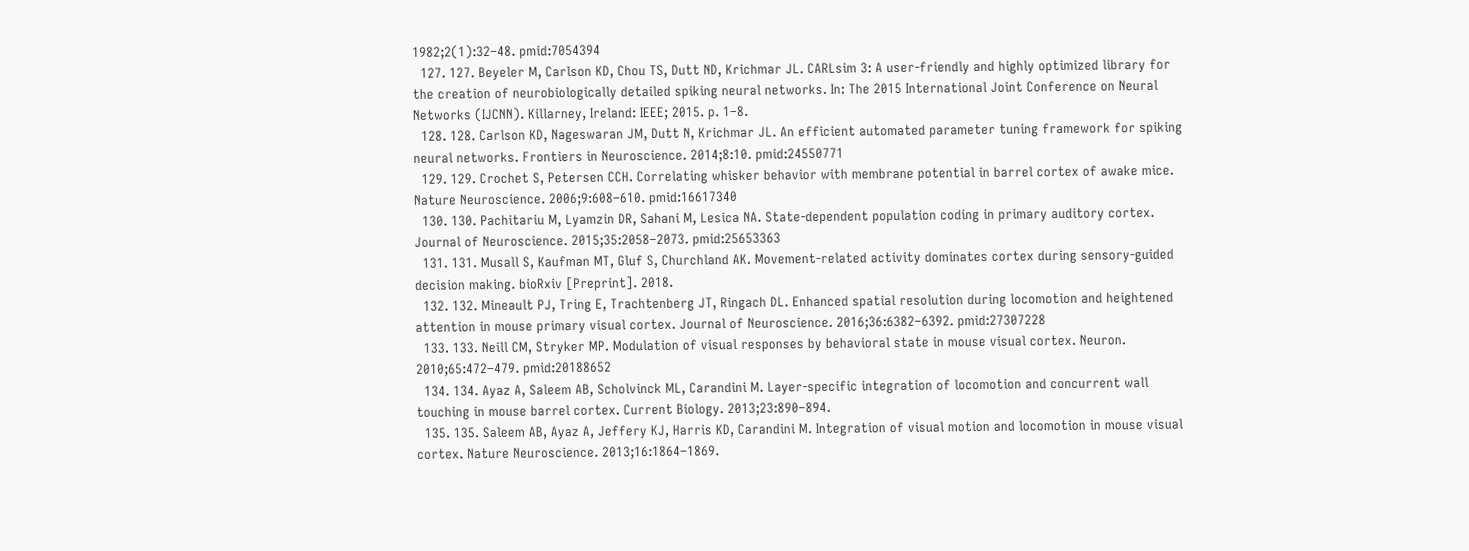1982;2(1):32–48. pmid:7054394
  127. 127. Beyeler M, Carlson KD, Chou TS, Dutt ND, Krichmar JL. CARLsim 3: A user-friendly and highly optimized library for the creation of neurobiologically detailed spiking neural networks. In: The 2015 International Joint Conference on Neural Networks (IJCNN). Killarney, Ireland: IEEE; 2015. p. 1–8.
  128. 128. Carlson KD, Nageswaran JM, Dutt N, Krichmar JL. An efficient automated parameter tuning framework for spiking neural networks. Frontiers in Neuroscience. 2014;8:10. pmid:24550771
  129. 129. Crochet S, Petersen CCH. Correlating whisker behavior with membrane potential in barrel cortex of awake mice. Nature Neuroscience. 2006;9:608–610. pmid:16617340
  130. 130. Pachitariu M, Lyamzin DR, Sahani M, Lesica NA. State-dependent population coding in primary auditory cortex. Journal of Neuroscience. 2015;35:2058–2073. pmid:25653363
  131. 131. Musall S, Kaufman MT, Gluf S, Churchland AK. Movement-related activity dominates cortex during sensory-guided decision making. bioRxiv [Preprint]. 2018.
  132. 132. Mineault PJ, Tring E, Trachtenberg JT, Ringach DL. Enhanced spatial resolution during locomotion and heightened attention in mouse primary visual cortex. Journal of Neuroscience. 2016;36:6382–6392. pmid:27307228
  133. 133. Neill CM, Stryker MP. Modulation of visual responses by behavioral state in mouse visual cortex. Neuron. 2010;65:472–479. pmid:20188652
  134. 134. Ayaz A, Saleem AB, Scholvinck ML, Carandini M. Layer-specific integration of locomotion and concurrent wall touching in mouse barrel cortex. Current Biology. 2013;23:890–894.
  135. 135. Saleem AB, Ayaz A, Jeffery KJ, Harris KD, Carandini M. Integration of visual motion and locomotion in mouse visual cortex. Nature Neuroscience. 2013;16:1864–1869.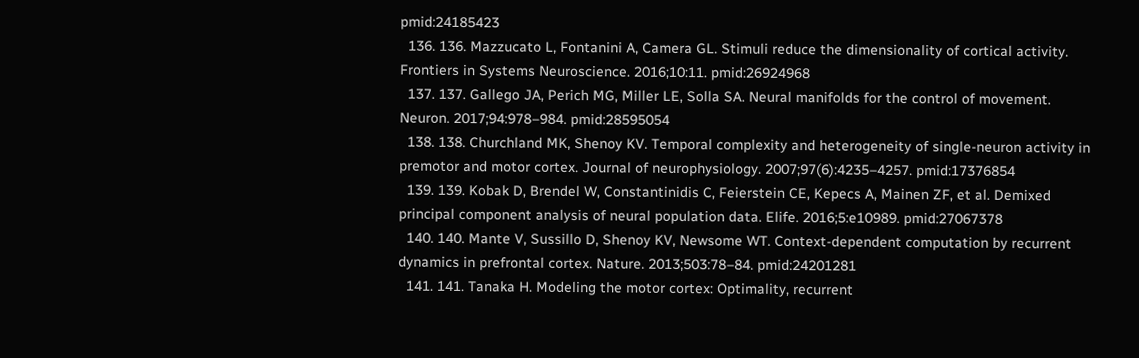pmid:24185423
  136. 136. Mazzucato L, Fontanini A, Camera GL. Stimuli reduce the dimensionality of cortical activity. Frontiers in Systems Neuroscience. 2016;10:11. pmid:26924968
  137. 137. Gallego JA, Perich MG, Miller LE, Solla SA. Neural manifolds for the control of movement. Neuron. 2017;94:978–984. pmid:28595054
  138. 138. Churchland MK, Shenoy KV. Temporal complexity and heterogeneity of single-neuron activity in premotor and motor cortex. Journal of neurophysiology. 2007;97(6):4235–4257. pmid:17376854
  139. 139. Kobak D, Brendel W, Constantinidis C, Feierstein CE, Kepecs A, Mainen ZF, et al. Demixed principal component analysis of neural population data. Elife. 2016;5:e10989. pmid:27067378
  140. 140. Mante V, Sussillo D, Shenoy KV, Newsome WT. Context-dependent computation by recurrent dynamics in prefrontal cortex. Nature. 2013;503:78–84. pmid:24201281
  141. 141. Tanaka H. Modeling the motor cortex: Optimality, recurrent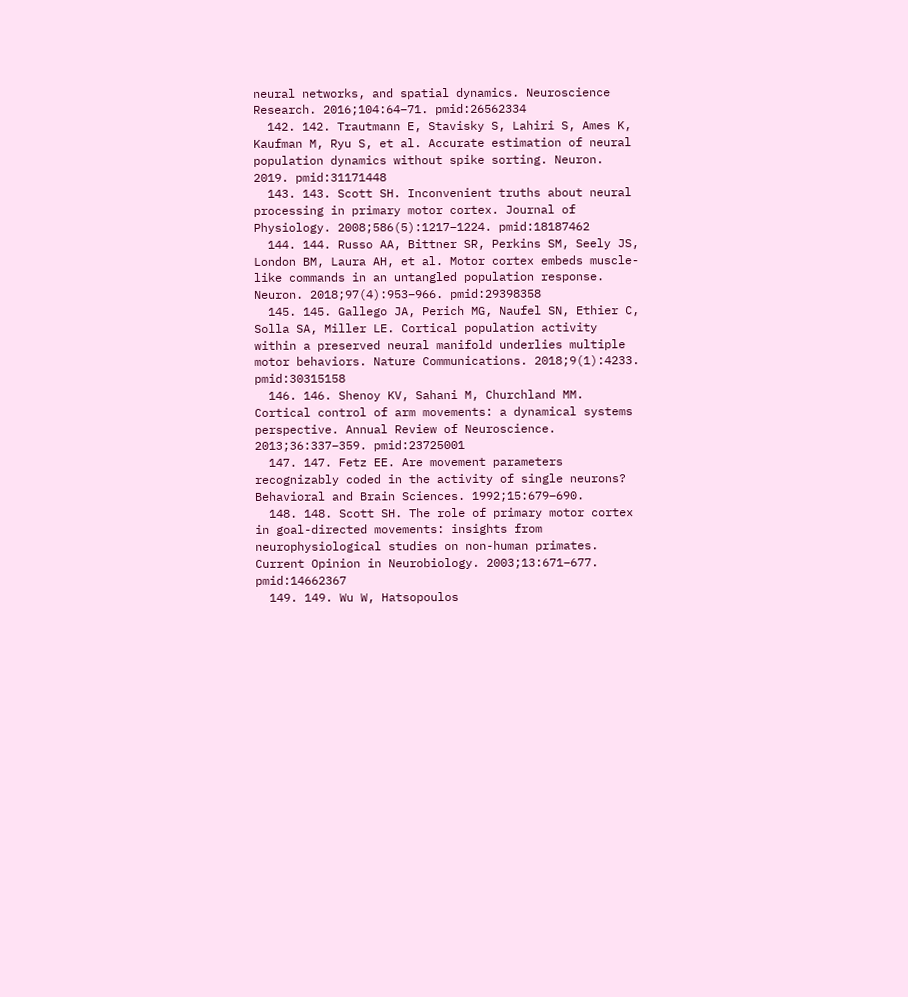neural networks, and spatial dynamics. Neuroscience Research. 2016;104:64–71. pmid:26562334
  142. 142. Trautmann E, Stavisky S, Lahiri S, Ames K, Kaufman M, Ryu S, et al. Accurate estimation of neural population dynamics without spike sorting. Neuron. 2019. pmid:31171448
  143. 143. Scott SH. Inconvenient truths about neural processing in primary motor cortex. Journal of Physiology. 2008;586(5):1217–1224. pmid:18187462
  144. 144. Russo AA, Bittner SR, Perkins SM, Seely JS, London BM, Laura AH, et al. Motor cortex embeds muscle-like commands in an untangled population response. Neuron. 2018;97(4):953–966. pmid:29398358
  145. 145. Gallego JA, Perich MG, Naufel SN, Ethier C, Solla SA, Miller LE. Cortical population activity within a preserved neural manifold underlies multiple motor behaviors. Nature Communications. 2018;9(1):4233. pmid:30315158
  146. 146. Shenoy KV, Sahani M, Churchland MM. Cortical control of arm movements: a dynamical systems perspective. Annual Review of Neuroscience. 2013;36:337–359. pmid:23725001
  147. 147. Fetz EE. Are movement parameters recognizably coded in the activity of single neurons? Behavioral and Brain Sciences. 1992;15:679–690.
  148. 148. Scott SH. The role of primary motor cortex in goal-directed movements: insights from neurophysiological studies on non-human primates. Current Opinion in Neurobiology. 2003;13:671–677. pmid:14662367
  149. 149. Wu W, Hatsopoulos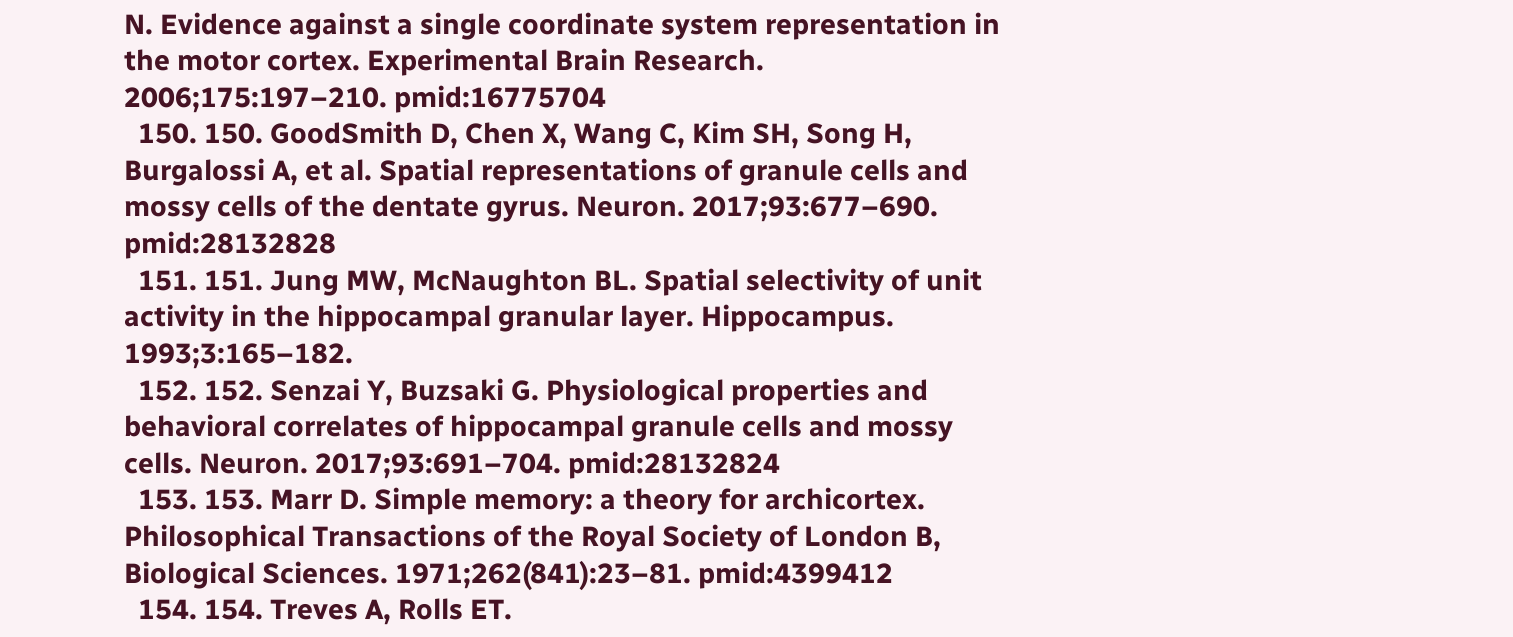N. Evidence against a single coordinate system representation in the motor cortex. Experimental Brain Research. 2006;175:197–210. pmid:16775704
  150. 150. GoodSmith D, Chen X, Wang C, Kim SH, Song H, Burgalossi A, et al. Spatial representations of granule cells and mossy cells of the dentate gyrus. Neuron. 2017;93:677–690. pmid:28132828
  151. 151. Jung MW, McNaughton BL. Spatial selectivity of unit activity in the hippocampal granular layer. Hippocampus. 1993;3:165–182.
  152. 152. Senzai Y, Buzsaki G. Physiological properties and behavioral correlates of hippocampal granule cells and mossy cells. Neuron. 2017;93:691–704. pmid:28132824
  153. 153. Marr D. Simple memory: a theory for archicortex. Philosophical Transactions of the Royal Society of London B, Biological Sciences. 1971;262(841):23–81. pmid:4399412
  154. 154. Treves A, Rolls ET.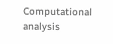Computational analysis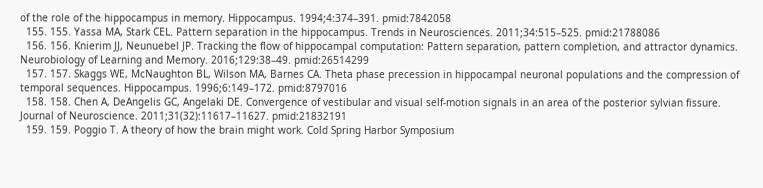of the role of the hippocampus in memory. Hippocampus. 1994;4:374–391. pmid:7842058
  155. 155. Yassa MA, Stark CEL. Pattern separation in the hippocampus. Trends in Neurosciences. 2011;34:515–525. pmid:21788086
  156. 156. Knierim JJ, Neunuebel JP. Tracking the flow of hippocampal computation: Pattern separation, pattern completion, and attractor dynamics. Neurobiology of Learning and Memory. 2016;129:38–49. pmid:26514299
  157. 157. Skaggs WE, McNaughton BL, Wilson MA, Barnes CA. Theta phase precession in hippocampal neuronal populations and the compression of temporal sequences. Hippocampus. 1996;6:149–172. pmid:8797016
  158. 158. Chen A, DeAngelis GC, Angelaki DE. Convergence of vestibular and visual self-motion signals in an area of the posterior sylvian fissure. Journal of Neuroscience. 2011;31(32):11617–11627. pmid:21832191
  159. 159. Poggio T. A theory of how the brain might work. Cold Spring Harbor Symposium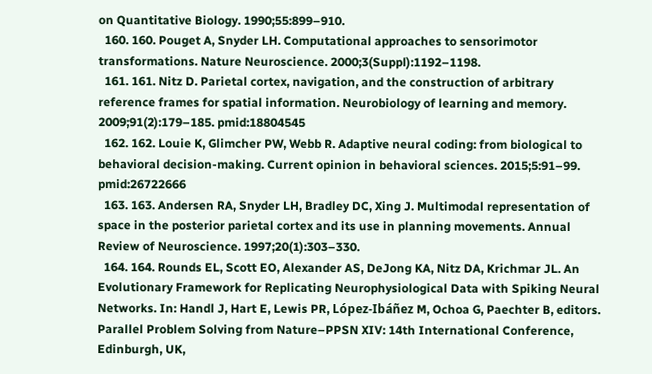on Quantitative Biology. 1990;55:899–910.
  160. 160. Pouget A, Snyder LH. Computational approaches to sensorimotor transformations. Nature Neuroscience. 2000;3(Suppl):1192–1198.
  161. 161. Nitz D. Parietal cortex, navigation, and the construction of arbitrary reference frames for spatial information. Neurobiology of learning and memory. 2009;91(2):179–185. pmid:18804545
  162. 162. Louie K, Glimcher PW, Webb R. Adaptive neural coding: from biological to behavioral decision-making. Current opinion in behavioral sciences. 2015;5:91–99. pmid:26722666
  163. 163. Andersen RA, Snyder LH, Bradley DC, Xing J. Multimodal representation of space in the posterior parietal cortex and its use in planning movements. Annual Review of Neuroscience. 1997;20(1):303–330.
  164. 164. Rounds EL, Scott EO, Alexander AS, DeJong KA, Nitz DA, Krichmar JL. An Evolutionary Framework for Replicating Neurophysiological Data with Spiking Neural Networks. In: Handl J, Hart E, Lewis PR, López-Ibáñez M, Ochoa G, Paechter B, editors. Parallel Problem Solving from Nature–PPSN XIV: 14th International Conference, Edinburgh, UK,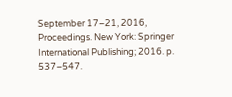September 17–21, 2016, Proceedings. New York: Springer International Publishing; 2016. p. 537–547.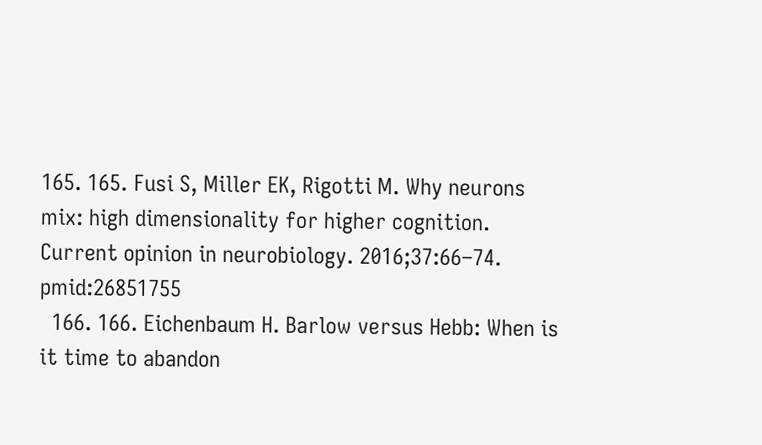165. 165. Fusi S, Miller EK, Rigotti M. Why neurons mix: high dimensionality for higher cognition. Current opinion in neurobiology. 2016;37:66–74. pmid:26851755
  166. 166. Eichenbaum H. Barlow versus Hebb: When is it time to abandon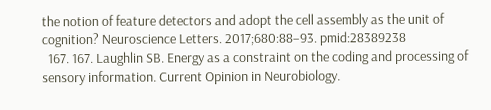the notion of feature detectors and adopt the cell assembly as the unit of cognition? Neuroscience Letters. 2017;680:88–93. pmid:28389238
  167. 167. Laughlin SB. Energy as a constraint on the coding and processing of sensory information. Current Opinion in Neurobiology.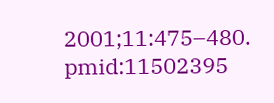2001;11:475–480. pmid:11502395